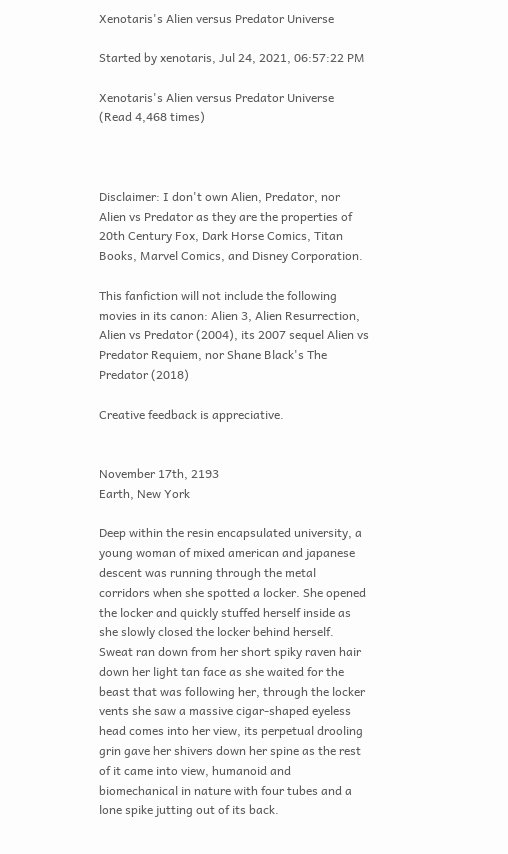Xenotaris's Alien versus Predator Universe

Started by xenotaris, Jul 24, 2021, 06:57:22 PM

Xenotaris's Alien versus Predator Universe (Read 4,468 times)



Disclaimer: I don't own Alien, Predator, nor Alien vs Predator as they are the properties of 20th Century Fox, Dark Horse Comics, Titan Books, Marvel Comics, and Disney Corporation.

This fanfiction will not include the following movies in its canon: Alien 3, Alien Resurrection, Alien vs Predator (2004), its 2007 sequel Alien vs Predator Requiem, nor Shane Black's The Predator (2018)

Creative feedback is appreciative.


November 17th, 2193
Earth, New York

Deep within the resin encapsulated university, a young woman of mixed american and japanese descent was running through the metal corridors when she spotted a locker. She opened the locker and quickly stuffed herself inside as she slowly closed the locker behind herself. Sweat ran down from her short spiky raven hair down her light tan face as she waited for the beast that was following her, through the locker vents she saw a massive cigar-shaped eyeless head comes into her view, its perpetual drooling grin gave her shivers down her spine as the rest of it came into view, humanoid and biomechanical in nature with four tubes and a lone spike jutting out of its back.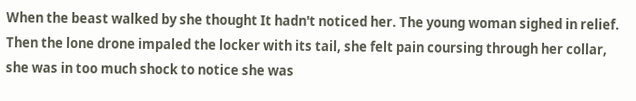When the beast walked by she thought It hadn't noticed her. The young woman sighed in relief. Then the lone drone impaled the locker with its tail, she felt pain coursing through her collar, she was in too much shock to notice she was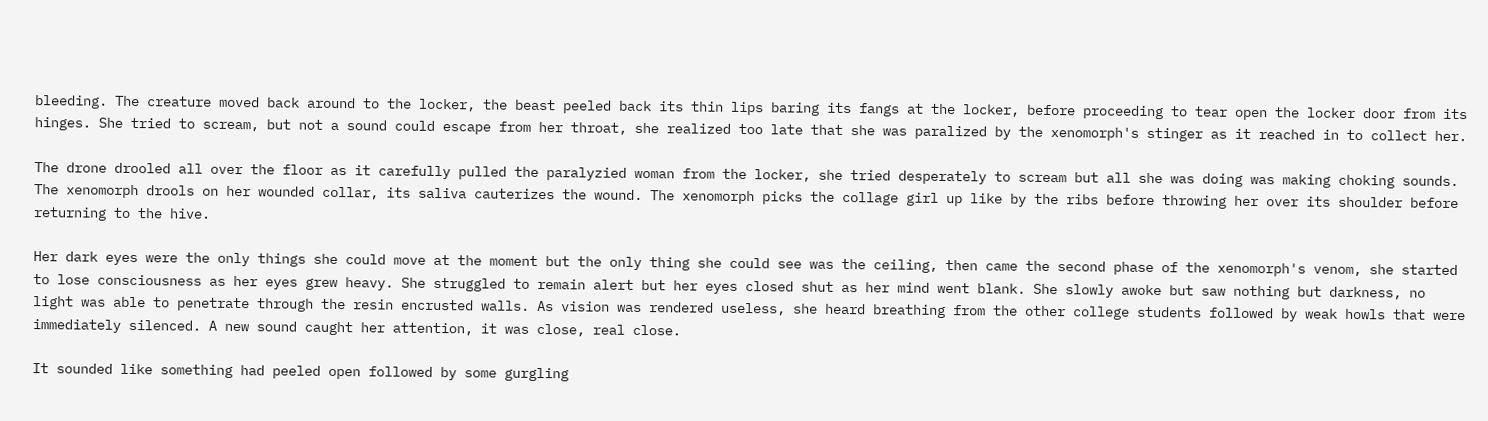bleeding. The creature moved back around to the locker, the beast peeled back its thin lips baring its fangs at the locker, before proceeding to tear open the locker door from its hinges. She tried to scream, but not a sound could escape from her throat, she realized too late that she was paralized by the xenomorph's stinger as it reached in to collect her.

The drone drooled all over the floor as it carefully pulled the paralyzied woman from the locker, she tried desperately to scream but all she was doing was making choking sounds. The xenomorph drools on her wounded collar, its saliva cauterizes the wound. The xenomorph picks the collage girl up like by the ribs before throwing her over its shoulder before returning to the hive.

Her dark eyes were the only things she could move at the moment but the only thing she could see was the ceiling, then came the second phase of the xenomorph's venom, she started to lose consciousness as her eyes grew heavy. She struggled to remain alert but her eyes closed shut as her mind went blank. She slowly awoke but saw nothing but darkness, no light was able to penetrate through the resin encrusted walls. As vision was rendered useless, she heard breathing from the other college students followed by weak howls that were immediately silenced. A new sound caught her attention, it was close, real close.

It sounded like something had peeled open followed by some gurgling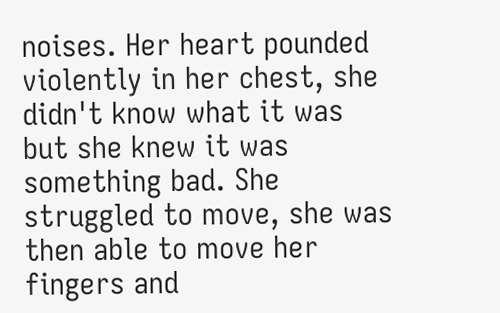noises. Her heart pounded violently in her chest, she didn't know what it was but she knew it was something bad. She struggled to move, she was then able to move her fingers and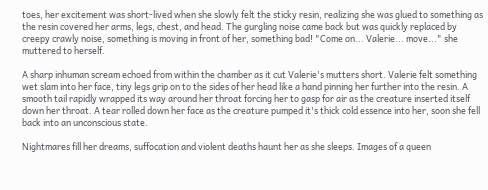toes, her excitement was short-lived when she slowly felt the sticky resin, realizing she was glued to something as the resin covered her arms, legs, chest, and head. The gurgling noise came back but was quickly replaced by creepy crawly noise, something is moving in front of her, something bad! "Come on... Valerie... move..." she muttered to herself.

A sharp inhuman scream echoed from within the chamber as it cut Valerie's mutters short. Valerie felt something wet slam into her face, tiny legs grip on to the sides of her head like a hand pinning her further into the resin. A smooth tail rapidly wrapped its way around her throat forcing her to gasp for air as the creature inserted itself down her throat. A tear rolled down her face as the creature pumped it's thick cold essence into her, soon she fell back into an unconscious state.

Nightmares fill her dreams, suffocation and violent deaths haunt her as she sleeps. Images of a queen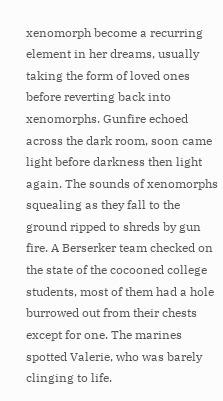xenomorph become a recurring element in her dreams, usually taking the form of loved ones before reverting back into xenomorphs. Gunfire echoed across the dark room, soon came light before darkness then light again. The sounds of xenomorphs squealing as they fall to the ground ripped to shreds by gun fire. A Berserker team checked on the state of the cocooned college students, most of them had a hole burrowed out from their chests except for one. The marines spotted Valerie, who was barely clinging to life.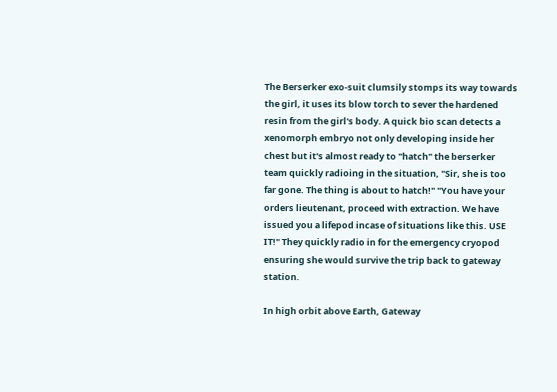The Berserker exo-suit clumsily stomps its way towards the girl, it uses its blow torch to sever the hardened resin from the girl's body. A quick bio scan detects a xenomorph embryo not only developing inside her chest but it's almost ready to "hatch" the berserker team quickly radioing in the situation, "Sir, she is too far gone. The thing is about to hatch!" "You have your orders lieutenant, proceed with extraction. We have issued you a lifepod incase of situations like this. USE IT!" They quickly radio in for the emergency cryopod ensuring she would survive the trip back to gateway station.

In high orbit above Earth, Gateway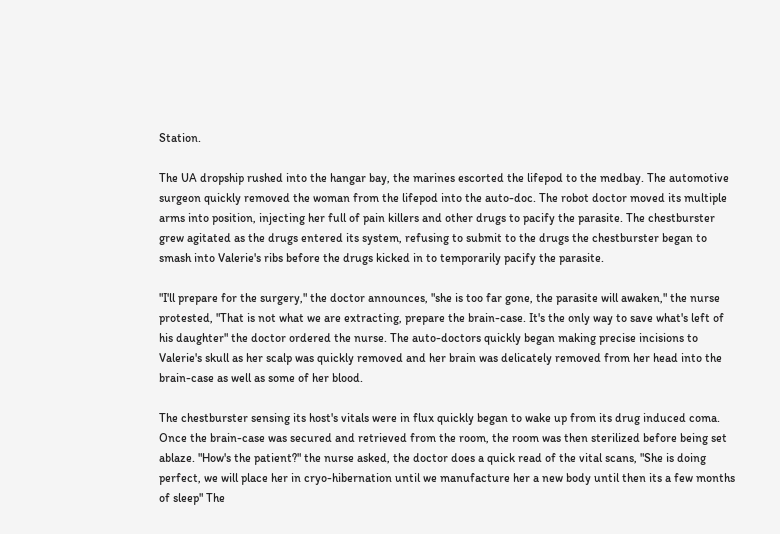Station.

The UA dropship rushed into the hangar bay, the marines escorted the lifepod to the medbay. The automotive surgeon quickly removed the woman from the lifepod into the auto-doc. The robot doctor moved its multiple arms into position, injecting her full of pain killers and other drugs to pacify the parasite. The chestburster grew agitated as the drugs entered its system, refusing to submit to the drugs the chestburster began to smash into Valerie's ribs before the drugs kicked in to temporarily pacify the parasite.

"I'll prepare for the surgery," the doctor announces, "she is too far gone, the parasite will awaken," the nurse protested, "That is not what we are extracting, prepare the brain-case. It's the only way to save what's left of his daughter" the doctor ordered the nurse. The auto-doctors quickly began making precise incisions to Valerie's skull as her scalp was quickly removed and her brain was delicately removed from her head into the brain-case as well as some of her blood.

The chestburster sensing its host's vitals were in flux quickly began to wake up from its drug induced coma. Once the brain-case was secured and retrieved from the room, the room was then sterilized before being set ablaze. "How's the patient?" the nurse asked, the doctor does a quick read of the vital scans, "She is doing perfect, we will place her in cryo-hibernation until we manufacture her a new body until then its a few months of sleep" The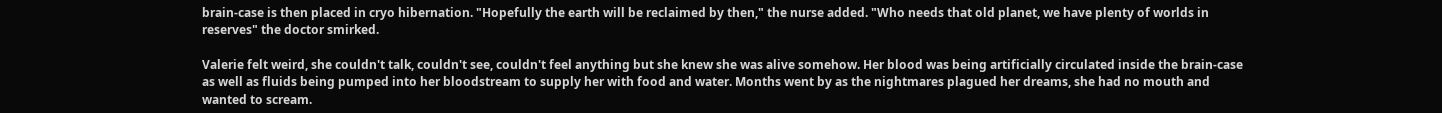brain-case is then placed in cryo hibernation. "Hopefully the earth will be reclaimed by then," the nurse added. "Who needs that old planet, we have plenty of worlds in reserves" the doctor smirked.

Valerie felt weird, she couldn't talk, couldn't see, couldn't feel anything but she knew she was alive somehow. Her blood was being artificially circulated inside the brain-case as well as fluids being pumped into her bloodstream to supply her with food and water. Months went by as the nightmares plagued her dreams, she had no mouth and wanted to scream.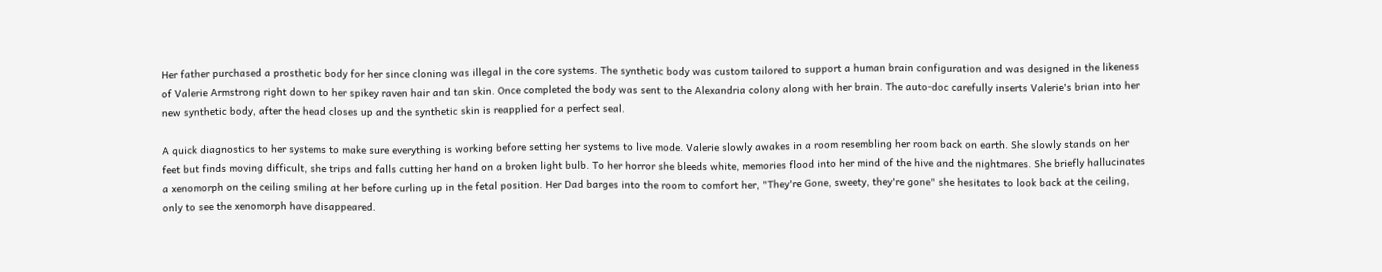Her father purchased a prosthetic body for her since cloning was illegal in the core systems. The synthetic body was custom tailored to support a human brain configuration and was designed in the likeness of Valerie Armstrong right down to her spikey raven hair and tan skin. Once completed the body was sent to the Alexandria colony along with her brain. The auto-doc carefully inserts Valerie's brian into her new synthetic body, after the head closes up and the synthetic skin is reapplied for a perfect seal.

A quick diagnostics to her systems to make sure everything is working before setting her systems to live mode. Valerie slowly awakes in a room resembling her room back on earth. She slowly stands on her feet but finds moving difficult, she trips and falls cutting her hand on a broken light bulb. To her horror she bleeds white, memories flood into her mind of the hive and the nightmares. She briefly hallucinates a xenomorph on the ceiling smiling at her before curling up in the fetal position. Her Dad barges into the room to comfort her, "They're Gone, sweety, they're gone" she hesitates to look back at the ceiling, only to see the xenomorph have disappeared.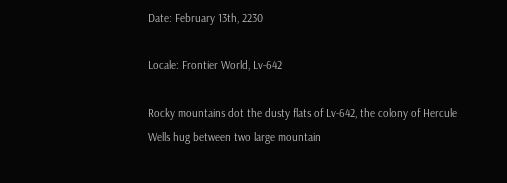Date: February 13th, 2230

Locale: Frontier World, Lv-642

Rocky mountains dot the dusty flats of Lv-642, the colony of Hercule Wells hug between two large mountain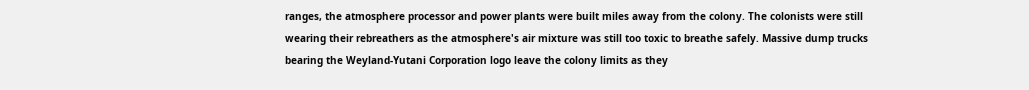ranges, the atmosphere processor and power plants were built miles away from the colony. The colonists were still wearing their rebreathers as the atmosphere's air mixture was still too toxic to breathe safely. Massive dump trucks bearing the Weyland-Yutani Corporation logo leave the colony limits as they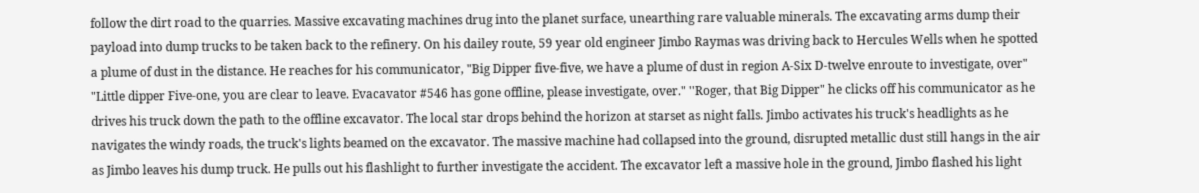follow the dirt road to the quarries. Massive excavating machines drug into the planet surface, unearthing rare valuable minerals. The excavating arms dump their payload into dump trucks to be taken back to the refinery. On his dailey route, 59 year old engineer Jimbo Raymas was driving back to Hercules Wells when he spotted a plume of dust in the distance. He reaches for his communicator, "Big Dipper five-five, we have a plume of dust in region A-Six D-twelve enroute to investigate, over" "Little dipper Five-one, you are clear to leave. Evacavator #546 has gone offline, please investigate, over." ''Roger, that Big Dipper" he clicks off his communicator as he drives his truck down the path to the offline excavator. The local star drops behind the horizon at starset as night falls. Jimbo activates his truck's headlights as he navigates the windy roads, the truck's lights beamed on the excavator. The massive machine had collapsed into the ground, disrupted metallic dust still hangs in the air as Jimbo leaves his dump truck. He pulls out his flashlight to further investigate the accident. The excavator left a massive hole in the ground, Jimbo flashed his light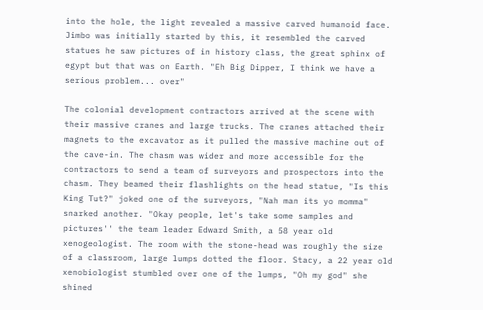into the hole, the light revealed a massive carved humanoid face. Jimbo was initially started by this, it resembled the carved statues he saw pictures of in history class, the great sphinx of egypt but that was on Earth. "Eh Big Dipper, I think we have a serious problem... over"

The colonial development contractors arrived at the scene with their massive cranes and large trucks. The cranes attached their magnets to the excavator as it pulled the massive machine out of the cave-in. The chasm was wider and more accessible for the contractors to send a team of surveyors and prospectors into the chasm. They beamed their flashlights on the head statue, "Is this King Tut?" joked one of the surveyors, "Nah man its yo momma" snarked another. "Okay people, let's take some samples and pictures'' the team leader Edward Smith, a 58 year old xenogeologist. The room with the stone-head was roughly the size of a classroom, large lumps dotted the floor. Stacy, a 22 year old xenobiologist stumbled over one of the lumps, "Oh my god" she shined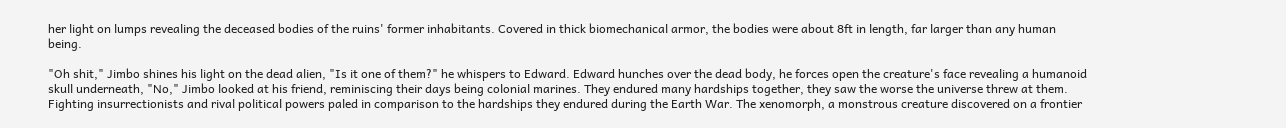her light on lumps revealing the deceased bodies of the ruins' former inhabitants. Covered in thick biomechanical armor, the bodies were about 8ft in length, far larger than any human being.

"Oh shit," Jimbo shines his light on the dead alien, "Is it one of them?" he whispers to Edward. Edward hunches over the dead body, he forces open the creature's face revealing a humanoid skull underneath, "No," Jimbo looked at his friend, reminiscing their days being colonial marines. They endured many hardships together, they saw the worse the universe threw at them. Fighting insurrectionists and rival political powers paled in comparison to the hardships they endured during the Earth War. The xenomorph, a monstrous creature discovered on a frontier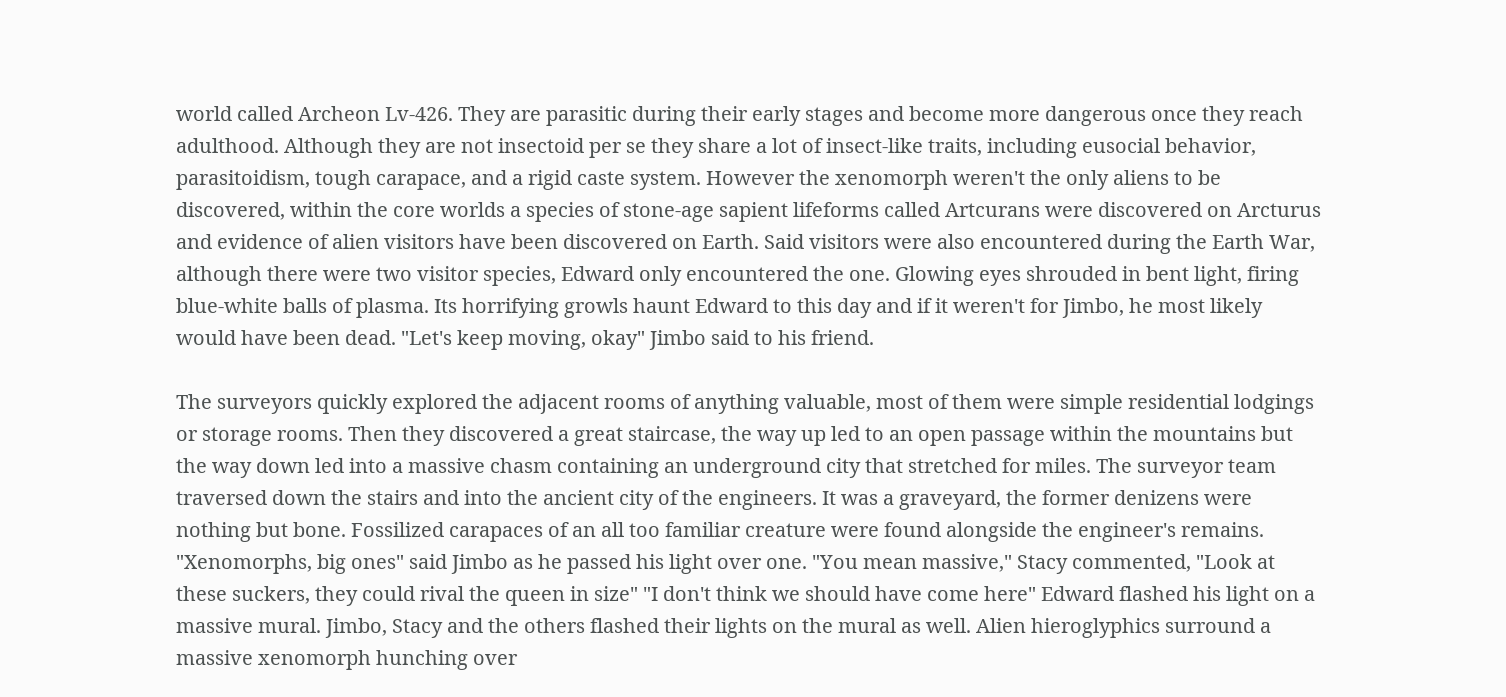world called Archeon Lv-426. They are parasitic during their early stages and become more dangerous once they reach adulthood. Although they are not insectoid per se they share a lot of insect-like traits, including eusocial behavior, parasitoidism, tough carapace, and a rigid caste system. However the xenomorph weren't the only aliens to be discovered, within the core worlds a species of stone-age sapient lifeforms called Artcurans were discovered on Arcturus and evidence of alien visitors have been discovered on Earth. Said visitors were also encountered during the Earth War, although there were two visitor species, Edward only encountered the one. Glowing eyes shrouded in bent light, firing blue-white balls of plasma. Its horrifying growls haunt Edward to this day and if it weren't for Jimbo, he most likely would have been dead. "Let's keep moving, okay" Jimbo said to his friend.

The surveyors quickly explored the adjacent rooms of anything valuable, most of them were simple residential lodgings or storage rooms. Then they discovered a great staircase, the way up led to an open passage within the mountains but the way down led into a massive chasm containing an underground city that stretched for miles. The surveyor team traversed down the stairs and into the ancient city of the engineers. It was a graveyard, the former denizens were nothing but bone. Fossilized carapaces of an all too familiar creature were found alongside the engineer's remains. "Xenomorphs, big ones" said Jimbo as he passed his light over one. "You mean massive," Stacy commented, "Look at these suckers, they could rival the queen in size" "I don't think we should have come here" Edward flashed his light on a massive mural. Jimbo, Stacy and the others flashed their lights on the mural as well. Alien hieroglyphics surround a massive xenomorph hunching over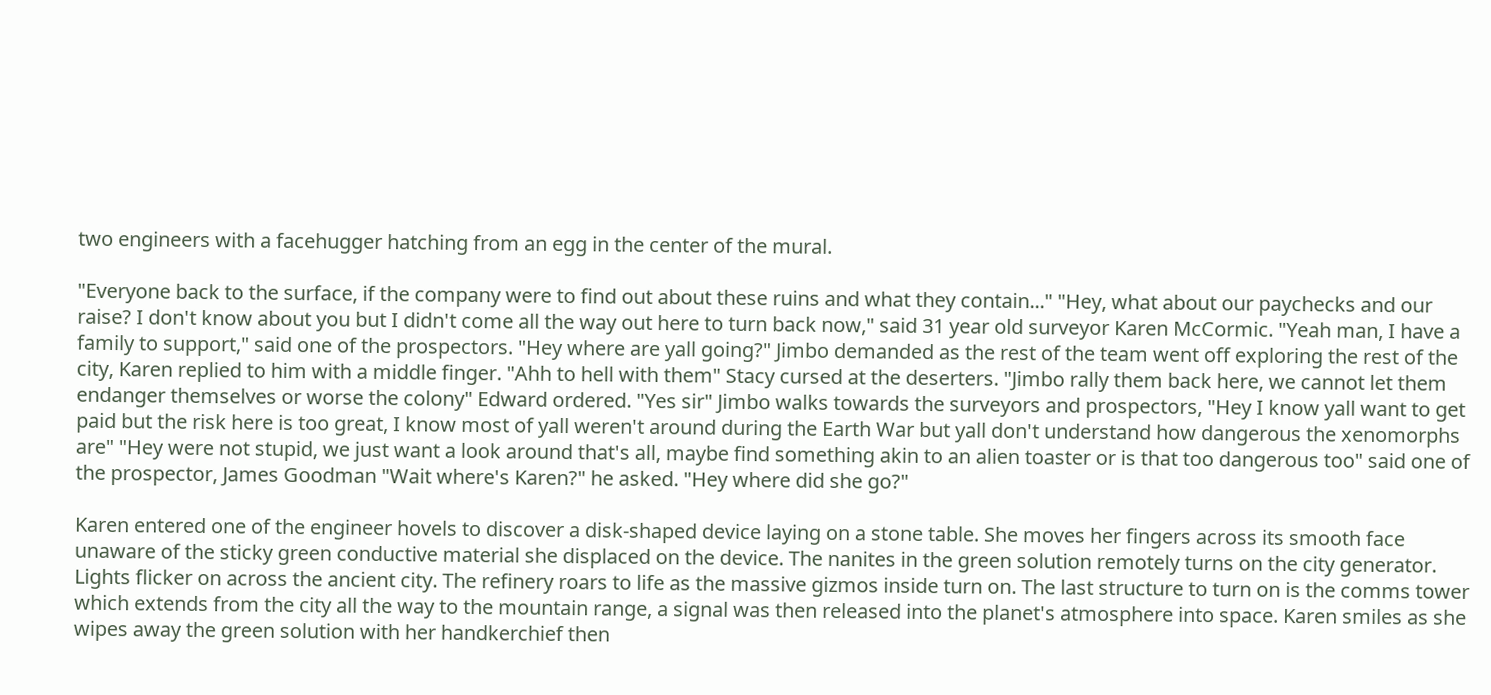two engineers with a facehugger hatching from an egg in the center of the mural.

"Everyone back to the surface, if the company were to find out about these ruins and what they contain..." "Hey, what about our paychecks and our raise? I don't know about you but I didn't come all the way out here to turn back now," said 31 year old surveyor Karen McCormic. "Yeah man, I have a family to support," said one of the prospectors. "Hey where are yall going?" Jimbo demanded as the rest of the team went off exploring the rest of the city, Karen replied to him with a middle finger. "Ahh to hell with them" Stacy cursed at the deserters. "Jimbo rally them back here, we cannot let them endanger themselves or worse the colony" Edward ordered. "Yes sir" Jimbo walks towards the surveyors and prospectors, "Hey I know yall want to get paid but the risk here is too great, I know most of yall weren't around during the Earth War but yall don't understand how dangerous the xenomorphs are" "Hey were not stupid, we just want a look around that's all, maybe find something akin to an alien toaster or is that too dangerous too" said one of the prospector, James Goodman "Wait where's Karen?" he asked. "Hey where did she go?"

Karen entered one of the engineer hovels to discover a disk-shaped device laying on a stone table. She moves her fingers across its smooth face unaware of the sticky green conductive material she displaced on the device. The nanites in the green solution remotely turns on the city generator. Lights flicker on across the ancient city. The refinery roars to life as the massive gizmos inside turn on. The last structure to turn on is the comms tower which extends from the city all the way to the mountain range, a signal was then released into the planet's atmosphere into space. Karen smiles as she wipes away the green solution with her handkerchief then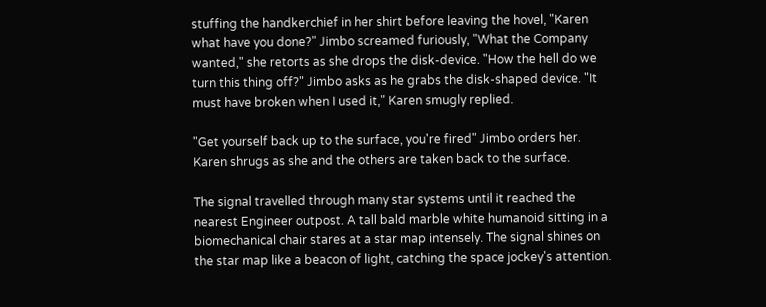stuffing the handkerchief in her shirt before leaving the hovel, "Karen what have you done?" Jimbo screamed furiously, "What the Company wanted," she retorts as she drops the disk-device. "How the hell do we turn this thing off?" Jimbo asks as he grabs the disk-shaped device. "It must have broken when I used it," Karen smugly replied.

"Get yourself back up to the surface, you're fired" Jimbo orders her. Karen shrugs as she and the others are taken back to the surface.

The signal travelled through many star systems until it reached the nearest Engineer outpost. A tall bald marble white humanoid sitting in a biomechanical chair stares at a star map intensely. The signal shines on the star map like a beacon of light, catching the space jockey's attention.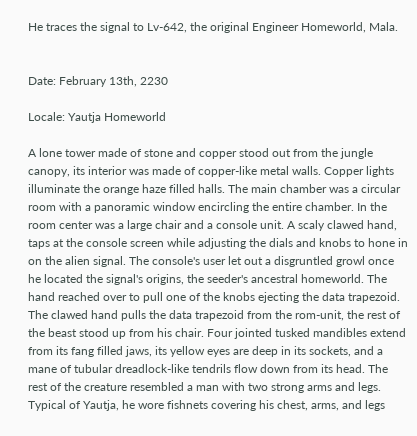He traces the signal to Lv-642, the original Engineer Homeworld, Mala.


Date: February 13th, 2230

Locale: Yautja Homeworld

A lone tower made of stone and copper stood out from the jungle canopy, its interior was made of copper-like metal walls. Copper lights illuminate the orange haze filled halls. The main chamber was a circular room with a panoramic window encircling the entire chamber. In the room center was a large chair and a console unit. A scaly clawed hand, taps at the console screen while adjusting the dials and knobs to hone in on the alien signal. The console's user let out a disgruntled growl once he located the signal's origins, the seeder's ancestral homeworld. The hand reached over to pull one of the knobs ejecting the data trapezoid. The clawed hand pulls the data trapezoid from the rom-unit, the rest of the beast stood up from his chair. Four jointed tusked mandibles extend from its fang filled jaws, its yellow eyes are deep in its sockets, and a mane of tubular dreadlock-like tendrils flow down from its head. The rest of the creature resembled a man with two strong arms and legs. Typical of Yautja, he wore fishnets covering his chest, arms, and legs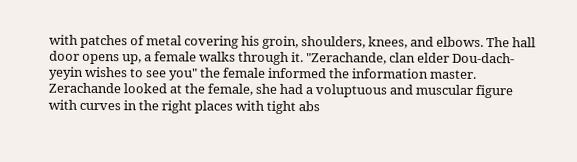with patches of metal covering his groin, shoulders, knees, and elbows. The hall door opens up, a female walks through it. "Zerachande, clan elder Dou-dach-yeyin wishes to see you" the female informed the information master. Zerachande looked at the female, she had a voluptuous and muscular figure with curves in the right places with tight abs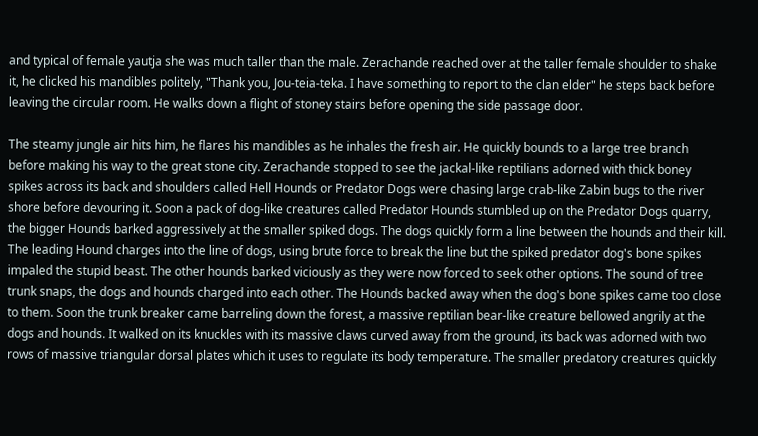and typical of female yautja she was much taller than the male. Zerachande reached over at the taller female shoulder to shake it, he clicked his mandibles politely, "Thank you, Jou-teia-teka. I have something to report to the clan elder" he steps back before leaving the circular room. He walks down a flight of stoney stairs before opening the side passage door.

The steamy jungle air hits him, he flares his mandibles as he inhales the fresh air. He quickly bounds to a large tree branch before making his way to the great stone city. Zerachande stopped to see the jackal-like reptilians adorned with thick boney spikes across its back and shoulders called Hell Hounds or Predator Dogs were chasing large crab-like Zabin bugs to the river shore before devouring it. Soon a pack of dog-like creatures called Predator Hounds stumbled up on the Predator Dogs quarry, the bigger Hounds barked aggressively at the smaller spiked dogs. The dogs quickly form a line between the hounds and their kill. The leading Hound charges into the line of dogs, using brute force to break the line but the spiked predator dog's bone spikes impaled the stupid beast. The other hounds barked viciously as they were now forced to seek other options. The sound of tree trunk snaps, the dogs and hounds charged into each other. The Hounds backed away when the dog's bone spikes came too close to them. Soon the trunk breaker came barreling down the forest, a massive reptilian bear-like creature bellowed angrily at the dogs and hounds. It walked on its knuckles with its massive claws curved away from the ground, its back was adorned with two rows of massive triangular dorsal plates which it uses to regulate its body temperature. The smaller predatory creatures quickly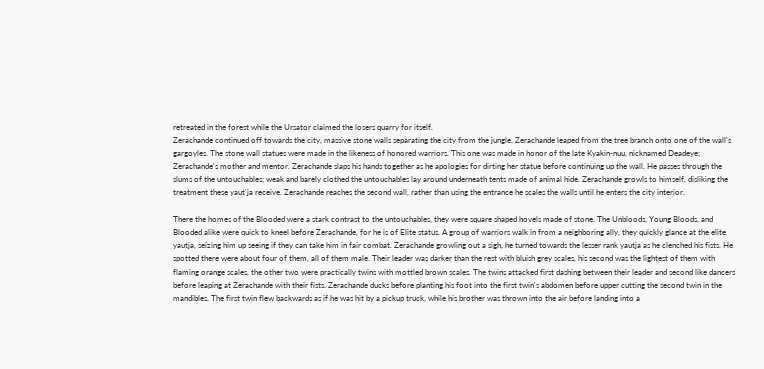retreated in the forest while the Ursator claimed the losers quarry for itself.
Zerachande continued off towards the city, massive stone walls separating the city from the jungle. Zerachande leaped from the tree branch onto one of the wall's gargoyles. The stone wall statues were made in the likeness of honored warriors. This one was made in honor of the late Kyakin-nuu, nicknamed Deadeye; Zerachande's mother and mentor. Zerachande slaps his hands together as he apologies for dirting her statue before continuing up the wall. He passes through the slums of the untouchables; weak and barely clothed the untouchables lay around underneath tents made of animal hide. Zerachande growls to himself, disliking the treatment these yaut'ja receive. Zerachande reaches the second wall, rather than using the entrance he scales the walls until he enters the city interior.

There the homes of the Blooded were a stark contrast to the untouchables, they were square shaped hovels made of stone. The Unbloods, Young Bloods, and Blooded alike were quick to kneel before Zerachande, for he is of Elite status. A group of warriors walk in from a neighboring ally, they quickly glance at the elite yautja, seizing him up seeing if they can take him in fair combat. Zerachande growling out a sigh, he turned towards the lesser rank yautja as he clenched his fists. He spotted there were about four of them, all of them male. Their leader was darker than the rest with bluish grey scales, his second was the lightest of them with flaming orange scales, the other two were practically twins with mottled brown scales. The twins attacked first dashing between their leader and second like dancers before leaping at Zerachande with their fists. Zerachande ducks before planting his foot into the first twin's abdomen before upper cutting the second twin in the mandibles. The first twin flew backwards as if he was hit by a pickup truck, while his brother was thrown into the air before landing into a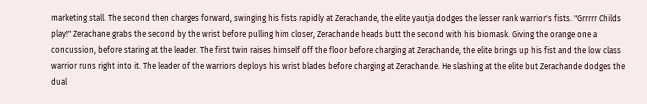marketing stall. The second then charges forward, swinging his fists rapidly at Zerachande, the elite yautja dodges the lesser rank warrior's fists. "Grrrrr Childs play!" Zerachane grabs the second by the wrist before pulling him closer, Zerachande heads butt the second with his biomask. Giving the orange one a concussion, before staring at the leader. The first twin raises himself off the floor before charging at Zerachande, the elite brings up his fist and the low class warrior runs right into it. The leader of the warriors deploys his wrist blades before charging at Zerachande. He slashing at the elite but Zerachande dodges the dual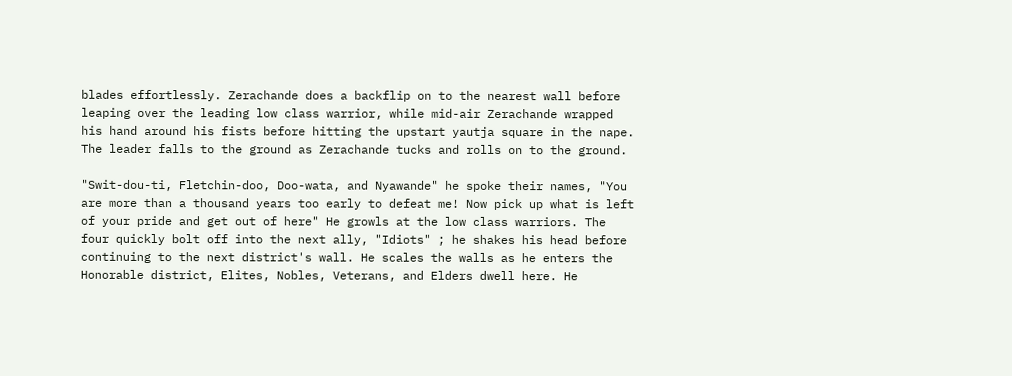blades effortlessly. Zerachande does a backflip on to the nearest wall before leaping over the leading low class warrior, while mid-air Zerachande wrapped his hand around his fists before hitting the upstart yautja square in the nape. The leader falls to the ground as Zerachande tucks and rolls on to the ground.

"Swit-dou-ti, Fletchin-doo, Doo-wata, and Nyawande" he spoke their names, "You are more than a thousand years too early to defeat me! Now pick up what is left of your pride and get out of here" He growls at the low class warriors. The four quickly bolt off into the next ally, "Idiots" ; he shakes his head before continuing to the next district's wall. He scales the walls as he enters the Honorable district, Elites, Nobles, Veterans, and Elders dwell here. He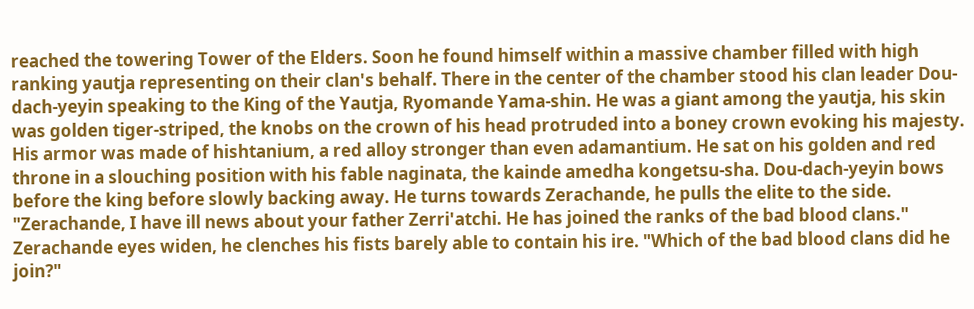reached the towering Tower of the Elders. Soon he found himself within a massive chamber filled with high ranking yautja representing on their clan's behalf. There in the center of the chamber stood his clan leader Dou-dach-yeyin speaking to the King of the Yautja, Ryomande Yama-shin. He was a giant among the yautja, his skin was golden tiger-striped, the knobs on the crown of his head protruded into a boney crown evoking his majesty. His armor was made of hishtanium, a red alloy stronger than even adamantium. He sat on his golden and red throne in a slouching position with his fable naginata, the kainde amedha kongetsu-sha. Dou-dach-yeyin bows before the king before slowly backing away. He turns towards Zerachande, he pulls the elite to the side. "Zerachande, I have ill news about your father Zerri'atchi. He has joined the ranks of the bad blood clans." Zerachande eyes widen, he clenches his fists barely able to contain his ire. "Which of the bad blood clans did he join?"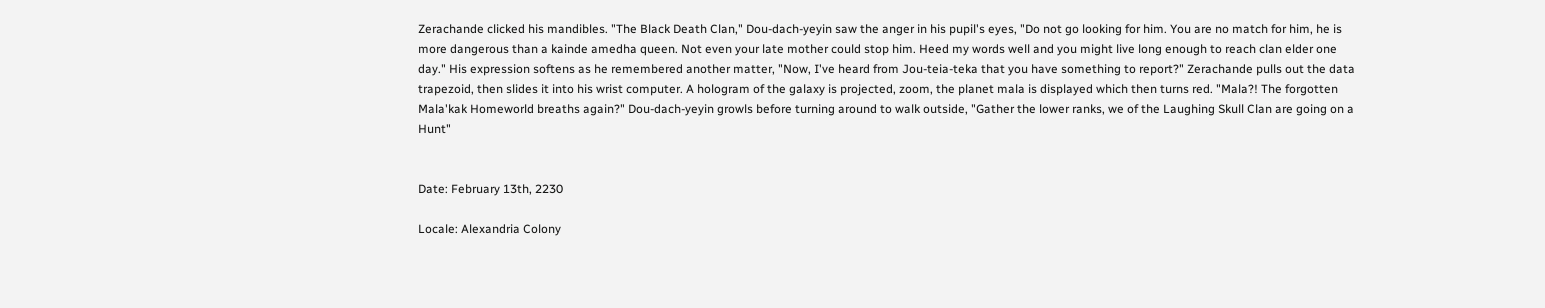Zerachande clicked his mandibles. "The Black Death Clan," Dou-dach-yeyin saw the anger in his pupil's eyes, "Do not go looking for him. You are no match for him, he is more dangerous than a kainde amedha queen. Not even your late mother could stop him. Heed my words well and you might live long enough to reach clan elder one day." His expression softens as he remembered another matter, "Now, I've heard from Jou-teia-teka that you have something to report?" Zerachande pulls out the data trapezoid, then slides it into his wrist computer. A hologram of the galaxy is projected, zoom, the planet mala is displayed which then turns red. "Mala?! The forgotten Mala'kak Homeworld breaths again?" Dou-dach-yeyin growls before turning around to walk outside, "Gather the lower ranks, we of the Laughing Skull Clan are going on a Hunt"


Date: February 13th, 2230

Locale: Alexandria Colony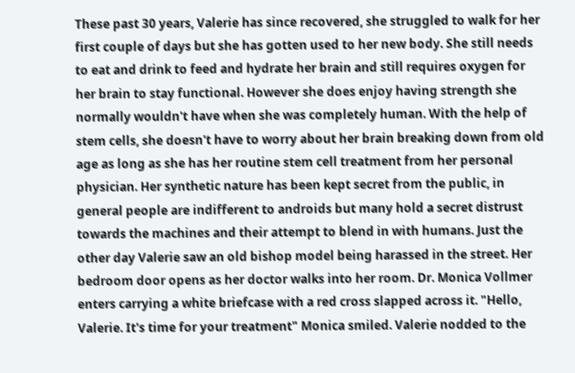These past 30 years, Valerie has since recovered, she struggled to walk for her first couple of days but she has gotten used to her new body. She still needs to eat and drink to feed and hydrate her brain and still requires oxygen for her brain to stay functional. However she does enjoy having strength she normally wouldn't have when she was completely human. With the help of stem cells, she doesn't have to worry about her brain breaking down from old age as long as she has her routine stem cell treatment from her personal physician. Her synthetic nature has been kept secret from the public, in general people are indifferent to androids but many hold a secret distrust towards the machines and their attempt to blend in with humans. Just the other day Valerie saw an old bishop model being harassed in the street. Her bedroom door opens as her doctor walks into her room. Dr. Monica Vollmer enters carrying a white briefcase with a red cross slapped across it. "Hello, Valerie. It's time for your treatment" Monica smiled. Valerie nodded to the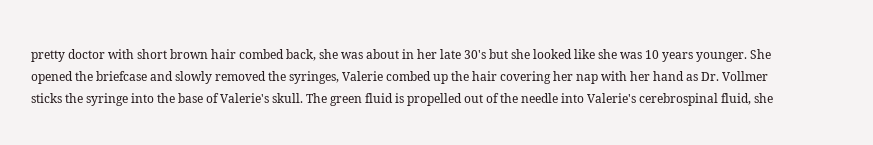pretty doctor with short brown hair combed back, she was about in her late 30's but she looked like she was 10 years younger. She opened the briefcase and slowly removed the syringes, Valerie combed up the hair covering her nap with her hand as Dr. Vollmer sticks the syringe into the base of Valerie's skull. The green fluid is propelled out of the needle into Valerie's cerebrospinal fluid, she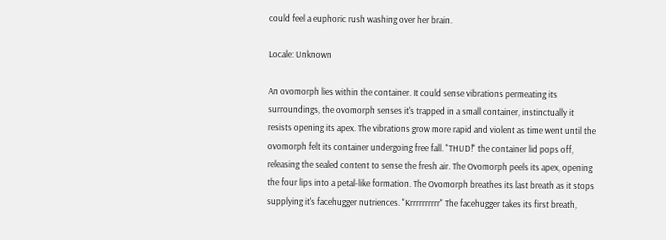could feel a euphoric rush washing over her brain.

Locale: Unknown

An ovomorph lies within the container. It could sense vibrations permeating its surroundings, the ovomorph senses it's trapped in a small container, instinctually it resists opening its apex. The vibrations grow more rapid and violent as time went until the ovomorph felt its container undergoing free fall. "THUD!" the container lid pops off, releasing the sealed content to sense the fresh air. The Ovomorph peels its apex, opening the four lips into a petal-like formation. The Ovomorph breathes its last breath as it stops supplying it's facehugger nutriences. "Krrrrrrrrrr" The facehugger takes its first breath,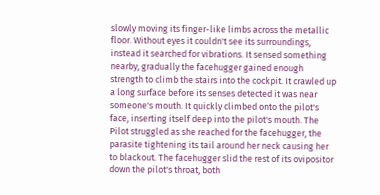slowly moving its finger-like limbs across the metallic floor. Without eyes it couldn't see its surroundings, instead it searched for vibrations. It sensed something nearby, gradually the facehugger gained enough strength to climb the stairs into the cockpit. It crawled up a long surface before its senses detected it was near someone's mouth. It quickly climbed onto the pilot's face, inserting itself deep into the pilot's mouth. The Pilot struggled as she reached for the facehugger, the parasite tightening its tail around her neck causing her to blackout. The facehugger slid the rest of its ovipositor down the pilot's throat, both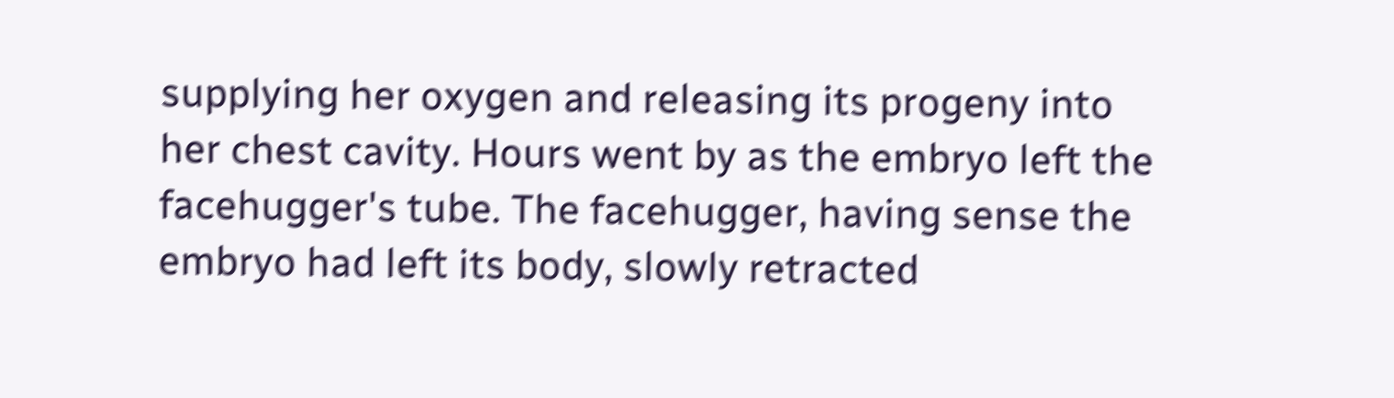supplying her oxygen and releasing its progeny into her chest cavity. Hours went by as the embryo left the facehugger's tube. The facehugger, having sense the embryo had left its body, slowly retracted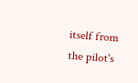itself from the pilot's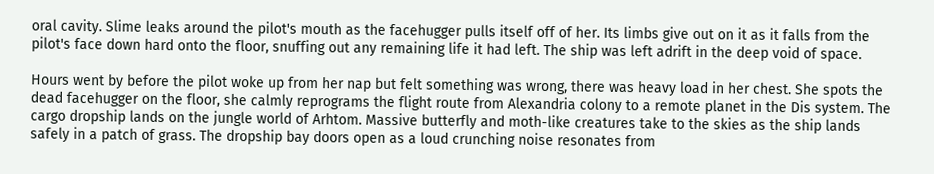oral cavity. Slime leaks around the pilot's mouth as the facehugger pulls itself off of her. Its limbs give out on it as it falls from the pilot's face down hard onto the floor, snuffing out any remaining life it had left. The ship was left adrift in the deep void of space.

Hours went by before the pilot woke up from her nap but felt something was wrong, there was heavy load in her chest. She spots the dead facehugger on the floor, she calmly reprograms the flight route from Alexandria colony to a remote planet in the Dis system. The cargo dropship lands on the jungle world of Arhtom. Massive butterfly and moth-like creatures take to the skies as the ship lands safely in a patch of grass. The dropship bay doors open as a loud crunching noise resonates from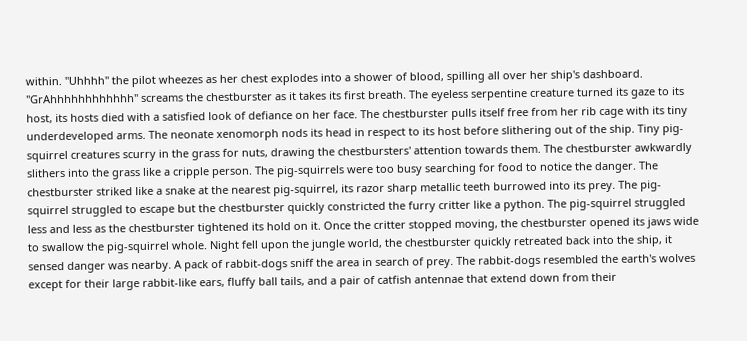within. "Uhhhh" the pilot wheezes as her chest explodes into a shower of blood, spilling all over her ship's dashboard. "GrAhhhhhhhhhhhh" screams the chestburster as it takes its first breath. The eyeless serpentine creature turned its gaze to its host, its hosts died with a satisfied look of defiance on her face. The chestburster pulls itself free from her rib cage with its tiny underdeveloped arms. The neonate xenomorph nods its head in respect to its host before slithering out of the ship. Tiny pig-squirrel creatures scurry in the grass for nuts, drawing the chestbursters' attention towards them. The chestburster awkwardly slithers into the grass like a cripple person. The pig-squirrels were too busy searching for food to notice the danger. The chestburster striked like a snake at the nearest pig-squirrel, its razor sharp metallic teeth burrowed into its prey. The pig-squirrel struggled to escape but the chestburster quickly constricted the furry critter like a python. The pig-squirrel struggled less and less as the chestburster tightened its hold on it. Once the critter stopped moving, the chestburster opened its jaws wide to swallow the pig-squirrel whole. Night fell upon the jungle world, the chestburster quickly retreated back into the ship, it sensed danger was nearby. A pack of rabbit-dogs sniff the area in search of prey. The rabbit-dogs resembled the earth's wolves except for their large rabbit-like ears, fluffy ball tails, and a pair of catfish antennae that extend down from their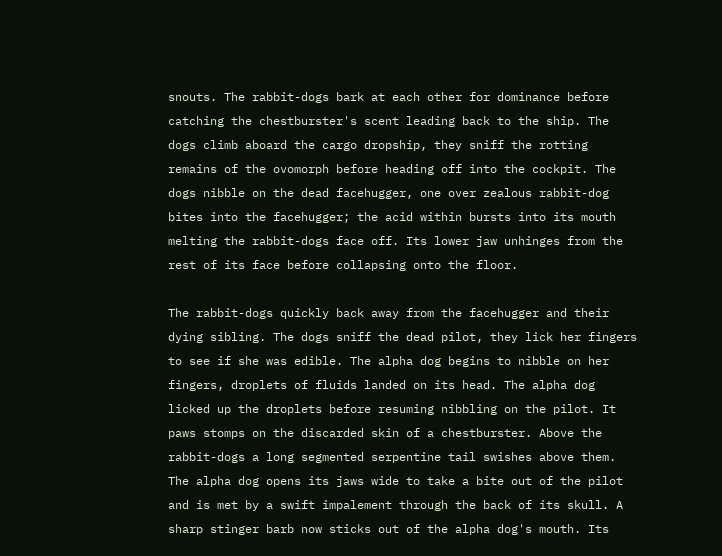snouts. The rabbit-dogs bark at each other for dominance before catching the chestburster's scent leading back to the ship. The dogs climb aboard the cargo dropship, they sniff the rotting remains of the ovomorph before heading off into the cockpit. The dogs nibble on the dead facehugger, one over zealous rabbit-dog bites into the facehugger; the acid within bursts into its mouth melting the rabbit-dogs face off. Its lower jaw unhinges from the rest of its face before collapsing onto the floor.

The rabbit-dogs quickly back away from the facehugger and their dying sibling. The dogs sniff the dead pilot, they lick her fingers to see if she was edible. The alpha dog begins to nibble on her fingers, droplets of fluids landed on its head. The alpha dog licked up the droplets before resuming nibbling on the pilot. It paws stomps on the discarded skin of a chestburster. Above the rabbit-dogs a long segmented serpentine tail swishes above them. The alpha dog opens its jaws wide to take a bite out of the pilot and is met by a swift impalement through the back of its skull. A sharp stinger barb now sticks out of the alpha dog's mouth. Its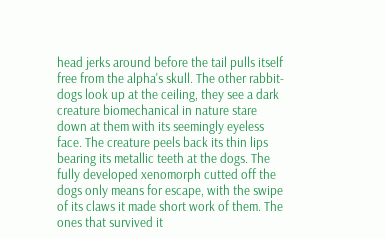head jerks around before the tail pulls itself free from the alpha's skull. The other rabbit-dogs look up at the ceiling, they see a dark creature biomechanical in nature stare down at them with its seemingly eyeless face. The creature peels back its thin lips bearing its metallic teeth at the dogs. The fully developed xenomorph cutted off the dogs only means for escape, with the swipe of its claws it made short work of them. The ones that survived it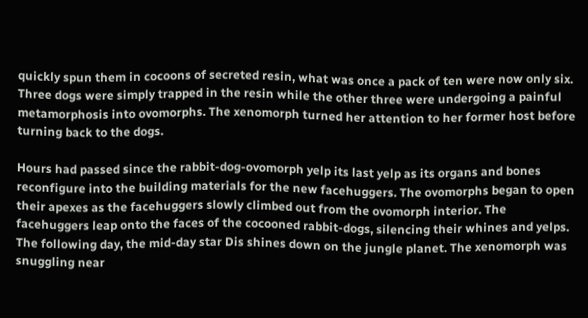quickly spun them in cocoons of secreted resin, what was once a pack of ten were now only six. Three dogs were simply trapped in the resin while the other three were undergoing a painful metamorphosis into ovomorphs. The xenomorph turned her attention to her former host before turning back to the dogs.

Hours had passed since the rabbit-dog-ovomorph yelp its last yelp as its organs and bones reconfigure into the building materials for the new facehuggers. The ovomorphs began to open their apexes as the facehuggers slowly climbed out from the ovomorph interior. The facehuggers leap onto the faces of the cocooned rabbit-dogs, silencing their whines and yelps. The following day, the mid-day star Dis shines down on the jungle planet. The xenomorph was snuggling near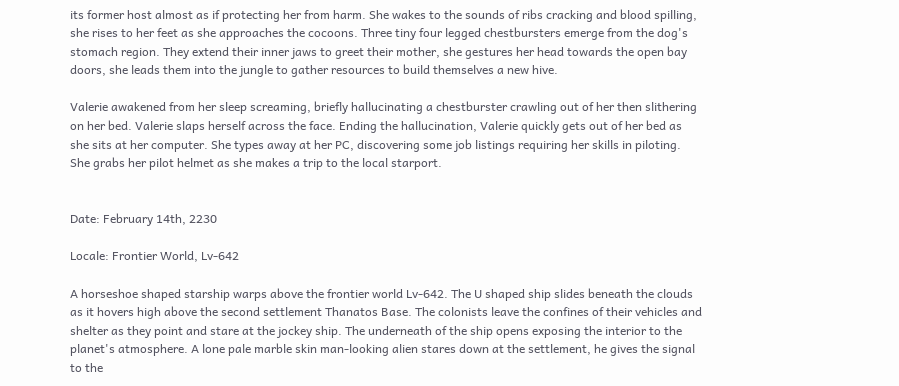its former host almost as if protecting her from harm. She wakes to the sounds of ribs cracking and blood spilling, she rises to her feet as she approaches the cocoons. Three tiny four legged chestbursters emerge from the dog's stomach region. They extend their inner jaws to greet their mother, she gestures her head towards the open bay doors, she leads them into the jungle to gather resources to build themselves a new hive.

Valerie awakened from her sleep screaming, briefly hallucinating a chestburster crawling out of her then slithering on her bed. Valerie slaps herself across the face. Ending the hallucination, Valerie quickly gets out of her bed as she sits at her computer. She types away at her PC, discovering some job listings requiring her skills in piloting. She grabs her pilot helmet as she makes a trip to the local starport.


Date: February 14th, 2230

Locale: Frontier World, Lv-642

A horseshoe shaped starship warps above the frontier world Lv-642. The U shaped ship slides beneath the clouds as it hovers high above the second settlement Thanatos Base. The colonists leave the confines of their vehicles and shelter as they point and stare at the jockey ship. The underneath of the ship opens exposing the interior to the planet's atmosphere. A lone pale marble skin man-looking alien stares down at the settlement, he gives the signal to the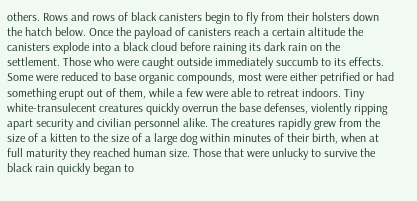others. Rows and rows of black canisters begin to fly from their holsters down the hatch below. Once the payload of canisters reach a certain altitude the canisters explode into a black cloud before raining its dark rain on the settlement. Those who were caught outside immediately succumb to its effects. Some were reduced to base organic compounds, most were either petrified or had something erupt out of them, while a few were able to retreat indoors. Tiny white-transulecent creatures quickly overrun the base defenses, violently ripping apart security and civilian personnel alike. The creatures rapidly grew from the size of a kitten to the size of a large dog within minutes of their birth, when at full maturity they reached human size. Those that were unlucky to survive the black rain quickly began to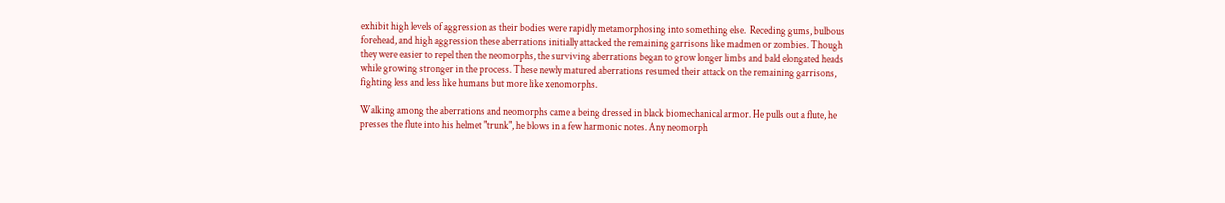exhibit high levels of aggression as their bodies were rapidly metamorphosing into something else.  Receding gums, bulbous forehead, and high aggression these aberrations initially attacked the remaining garrisons like madmen or zombies. Though they were easier to repel then the neomorphs, the surviving aberrations began to grow longer limbs and bald elongated heads while growing stronger in the process. These newly matured aberrations resumed their attack on the remaining garrisons, fighting less and less like humans but more like xenomorphs.

Walking among the aberrations and neomorphs came a being dressed in black biomechanical armor. He pulls out a flute, he presses the flute into his helmet "trunk", he blows in a few harmonic notes. Any neomorph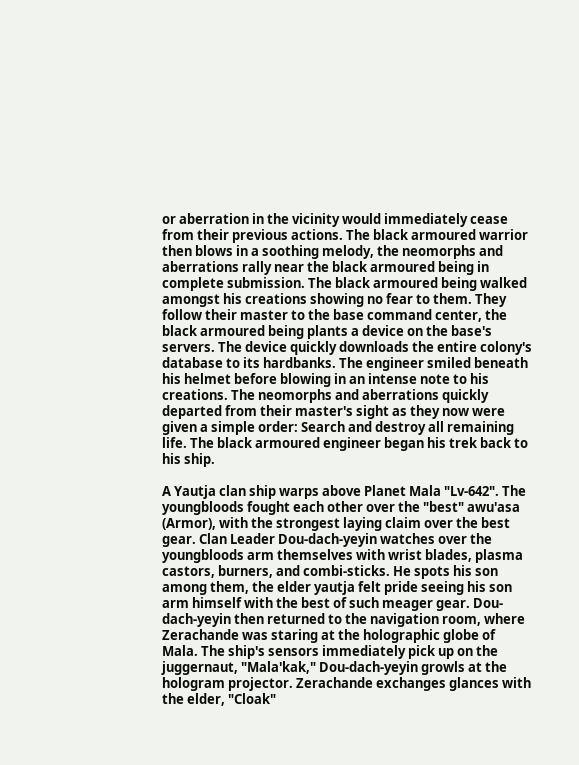or aberration in the vicinity would immediately cease from their previous actions. The black armoured warrior then blows in a soothing melody, the neomorphs and aberrations rally near the black armoured being in complete submission. The black armoured being walked amongst his creations showing no fear to them. They follow their master to the base command center, the black armoured being plants a device on the base's servers. The device quickly downloads the entire colony's database to its hardbanks. The engineer smiled beneath his helmet before blowing in an intense note to his creations. The neomorphs and aberrations quickly departed from their master's sight as they now were given a simple order: Search and destroy all remaining life. The black armoured engineer began his trek back to his ship.

A Yautja clan ship warps above Planet Mala "Lv-642". The youngbloods fought each other over the "best" awu'asa (Armor), with the strongest laying claim over the best gear. Clan Leader Dou-dach-yeyin watches over the youngbloods arm themselves with wrist blades, plasma castors, burners, and combi-sticks. He spots his son among them, the elder yautja felt pride seeing his son arm himself with the best of such meager gear. Dou-dach-yeyin then returned to the navigation room, where Zerachande was staring at the holographic globe of Mala. The ship's sensors immediately pick up on the juggernaut, "Mala'kak," Dou-dach-yeyin growls at the hologram projector. Zerachande exchanges glances with the elder, "Cloak"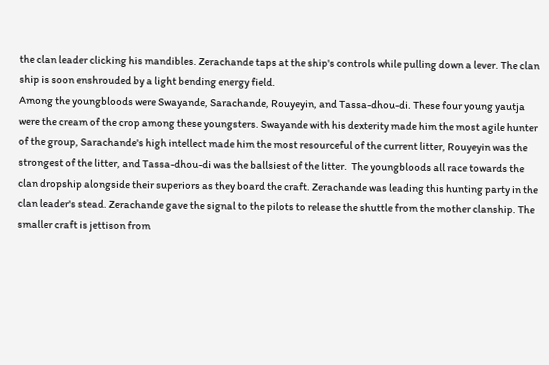the clan leader clicking his mandibles. Zerachande taps at the ship's controls while pulling down a lever. The clan ship is soon enshrouded by a light bending energy field.
Among the youngbloods were Swayande, Sarachande, Rouyeyin, and Tassa-dhou-di. These four young yautja were the cream of the crop among these youngsters. Swayande with his dexterity made him the most agile hunter of the group, Sarachande's high intellect made him the most resourceful of the current litter, Rouyeyin was the strongest of the litter, and Tassa-dhou-di was the ballsiest of the litter.  The youngbloods all race towards the clan dropship alongside their superiors as they board the craft. Zerachande was leading this hunting party in the clan leader's stead. Zerachande gave the signal to the pilots to release the shuttle from the mother clanship. The smaller craft is jettison from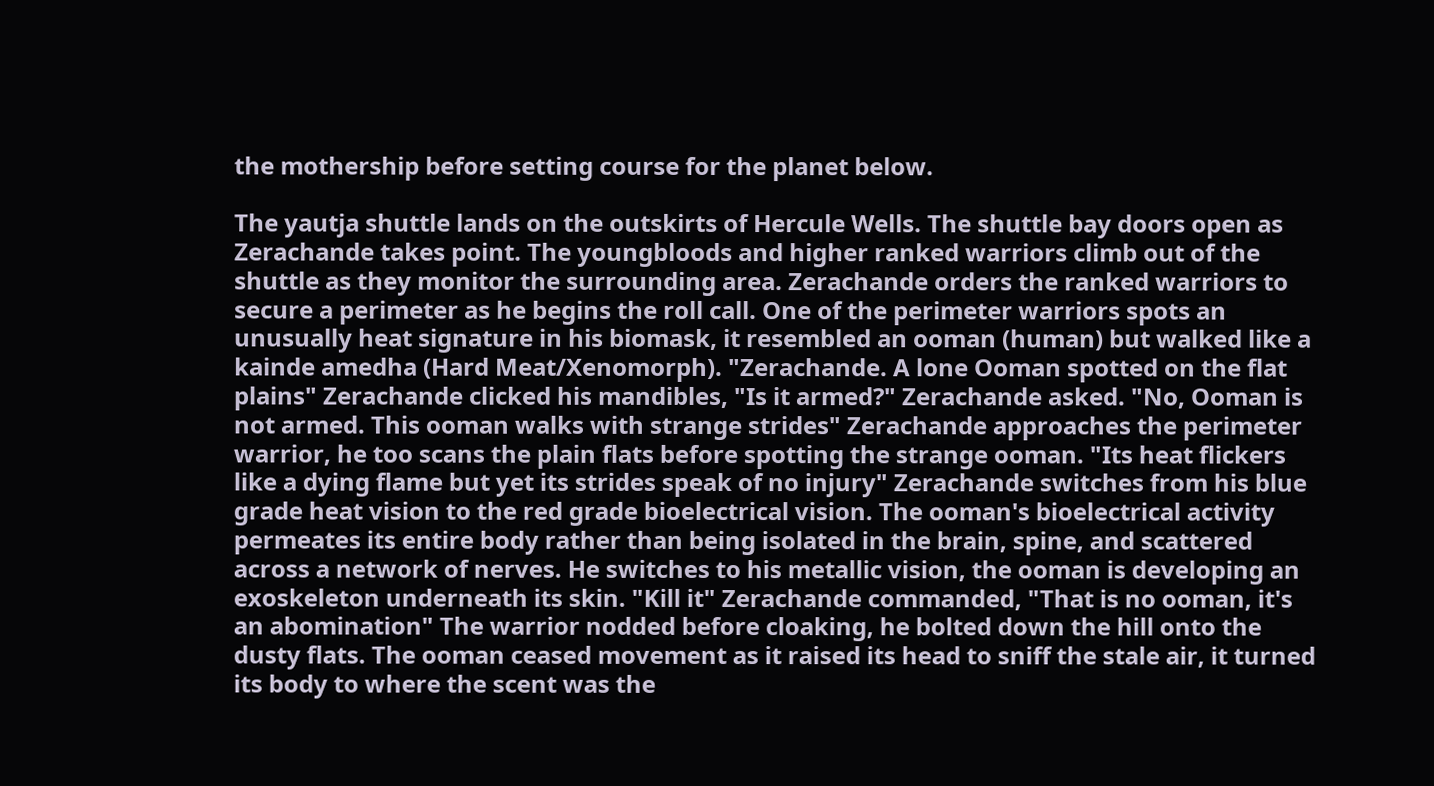the mothership before setting course for the planet below.

The yautja shuttle lands on the outskirts of Hercule Wells. The shuttle bay doors open as Zerachande takes point. The youngbloods and higher ranked warriors climb out of the shuttle as they monitor the surrounding area. Zerachande orders the ranked warriors to secure a perimeter as he begins the roll call. One of the perimeter warriors spots an unusually heat signature in his biomask, it resembled an ooman (human) but walked like a kainde amedha (Hard Meat/Xenomorph). "Zerachande. A lone Ooman spotted on the flat plains" Zerachande clicked his mandibles, "Is it armed?" Zerachande asked. "No, Ooman is not armed. This ooman walks with strange strides" Zerachande approaches the perimeter warrior, he too scans the plain flats before spotting the strange ooman. "Its heat flickers like a dying flame but yet its strides speak of no injury" Zerachande switches from his blue grade heat vision to the red grade bioelectrical vision. The ooman's bioelectrical activity permeates its entire body rather than being isolated in the brain, spine, and scattered across a network of nerves. He switches to his metallic vision, the ooman is developing an exoskeleton underneath its skin. "Kill it" Zerachande commanded, "That is no ooman, it's an abomination" The warrior nodded before cloaking, he bolted down the hill onto the dusty flats. The ooman ceased movement as it raised its head to sniff the stale air, it turned its body to where the scent was the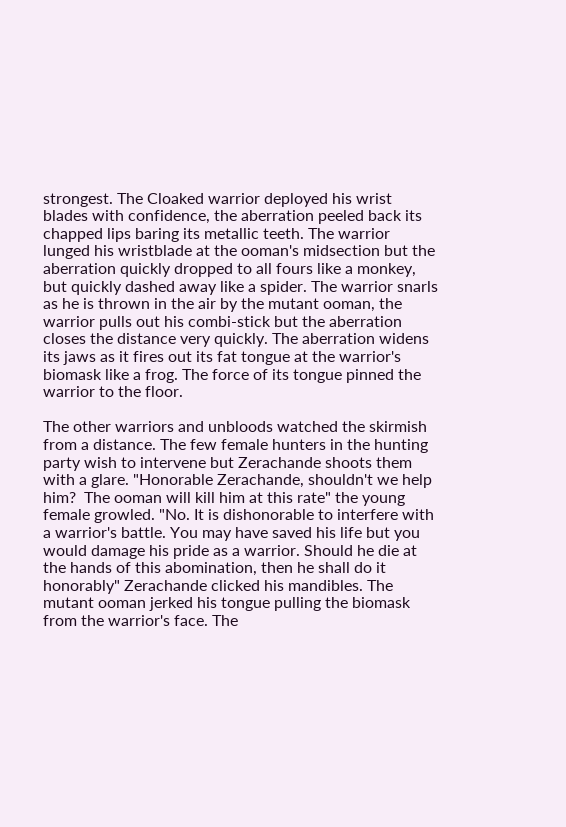strongest. The Cloaked warrior deployed his wrist blades with confidence, the aberration peeled back its chapped lips baring its metallic teeth. The warrior lunged his wristblade at the ooman's midsection but the aberration quickly dropped to all fours like a monkey, but quickly dashed away like a spider. The warrior snarls as he is thrown in the air by the mutant ooman, the warrior pulls out his combi-stick but the aberration closes the distance very quickly. The aberration widens its jaws as it fires out its fat tongue at the warrior's biomask like a frog. The force of its tongue pinned the warrior to the floor.

The other warriors and unbloods watched the skirmish from a distance. The few female hunters in the hunting party wish to intervene but Zerachande shoots them with a glare. "Honorable Zerachande, shouldn't we help him?  The ooman will kill him at this rate" the young female growled. "No. It is dishonorable to interfere with a warrior's battle. You may have saved his life but you would damage his pride as a warrior. Should he die at the hands of this abomination, then he shall do it honorably" Zerachande clicked his mandibles. The mutant ooman jerked his tongue pulling the biomask from the warrior's face. The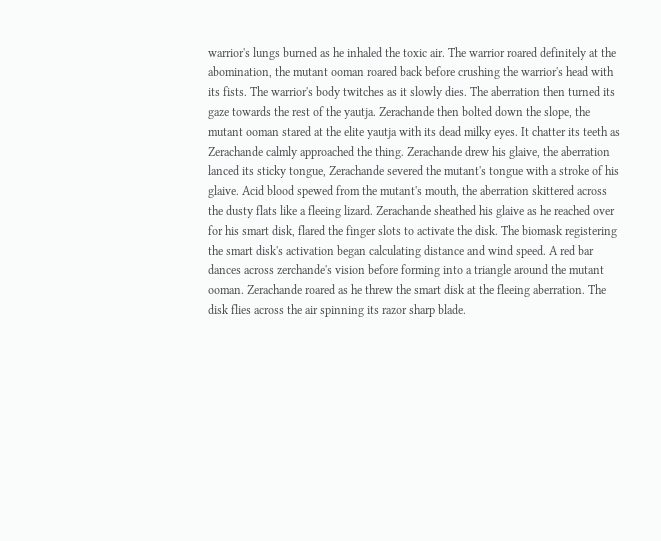warrior's lungs burned as he inhaled the toxic air. The warrior roared definitely at the abomination, the mutant ooman roared back before crushing the warrior's head with its fists. The warrior's body twitches as it slowly dies. The aberration then turned its gaze towards the rest of the yautja. Zerachande then bolted down the slope, the mutant ooman stared at the elite yautja with its dead milky eyes. It chatter its teeth as Zerachande calmly approached the thing. Zerachande drew his glaive, the aberration lanced its sticky tongue, Zerachande severed the mutant's tongue with a stroke of his glaive. Acid blood spewed from the mutant's mouth, the aberration skittered across the dusty flats like a fleeing lizard. Zerachande sheathed his glaive as he reached over for his smart disk, flared the finger slots to activate the disk. The biomask registering the smart disk's activation began calculating distance and wind speed. A red bar dances across zerchande's vision before forming into a triangle around the mutant ooman. Zerachande roared as he threw the smart disk at the fleeing aberration. The disk flies across the air spinning its razor sharp blade.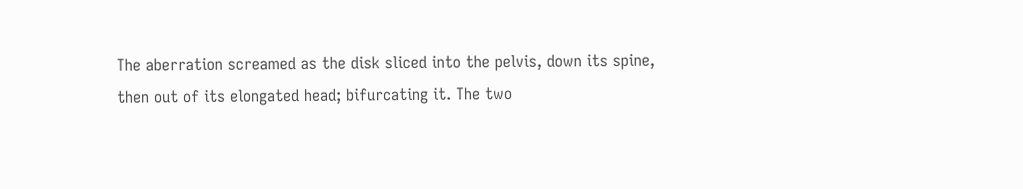The aberration screamed as the disk sliced into the pelvis, down its spine, then out of its elongated head; bifurcating it. The two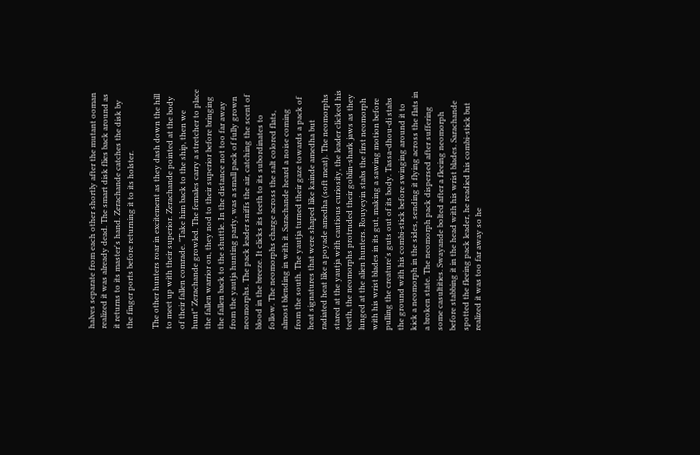halves separate from each other shortly after the mutant ooman realized it was already dead. The smart disk flies back around as it returns to its master's hand. Zerachande catches the disk by the finger ports before returning it to its holster.

The other hunters roar in excitement as they dash down the hill to meet up with their superior. Zerachande pointed at the body of their fallen comrade. "Take him back to the ship, then we hunt" Zerachande growled. The females carry a stretcher to place the fallen warrior on, they nod to their superior before bringing the fallen back to the shuttle. In the distance not too far away from the yautja hunting party, was a small pack of fully grown neomorphs. The pack leader sniffs the air, catching the scent of blood in the breeze. It clicks its teeth to its subordinates to follow. The neomorphs charge across the salt colored flats, almost blending in with it. Sarachande heard a noise coming from the south. The yautja turned their gaze towards a pack of heat signatures that were shaped like kainde amedha but radiated heat like a poyade amedha (soft meat). The neomorphs stared at the yautja with cautious curiosity, the leader clicked his teeth, the neomorphs protruded their goblin-shark jaws as they lunged at the alien hunters. Rouyeyin stabs the first neomorph with his wrist blades in its gut, making a sawing motion before pulling the creature's guts out of its body. Tassa-dhou-di stabs the ground with his combi-stick before swinging around it to kick a neomorph in the sides, sending it flying across the flats in a broken state. The neomorph pack dispersed after suffering some casultities. Swayande bolted after a fleeing neomorph before stabbing it in the head with his wrist blades. Sarachande spotted the fleeing pack leader, he readied his combi-stick but realized it was too far away so he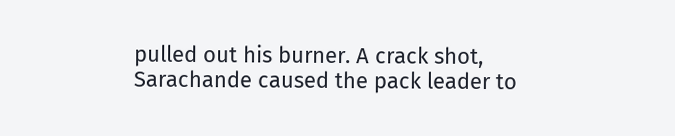pulled out his burner. A crack shot, Sarachande caused the pack leader to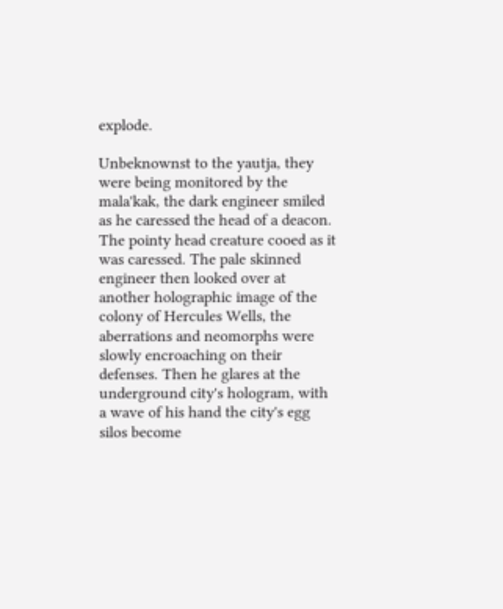explode.

Unbeknownst to the yautja, they were being monitored by the mala'kak, the dark engineer smiled as he caressed the head of a deacon. The pointy head creature cooed as it was caressed. The pale skinned engineer then looked over at another holographic image of the colony of Hercules Wells, the aberrations and neomorphs were slowly encroaching on their defenses. Then he glares at the underground city's hologram, with a wave of his hand the city's egg silos become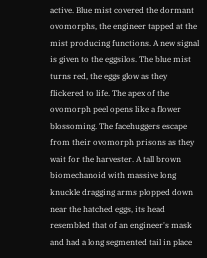active. Blue mist covered the dormant ovomorphs, the engineer tapped at the mist producing functions. A new signal is given to the eggsilos. The blue mist turns red, the eggs glow as they flickered to life. The apex of the ovomorph peel opens like a flower blossoming. The facehuggers escape from their ovomorph prisons as they wait for the harvester. A tall brown biomechanoid with massive long knuckle dragging arms plopped down near the hatched eggs, its head resembled that of an engineer's mask and had a long segmented tail in place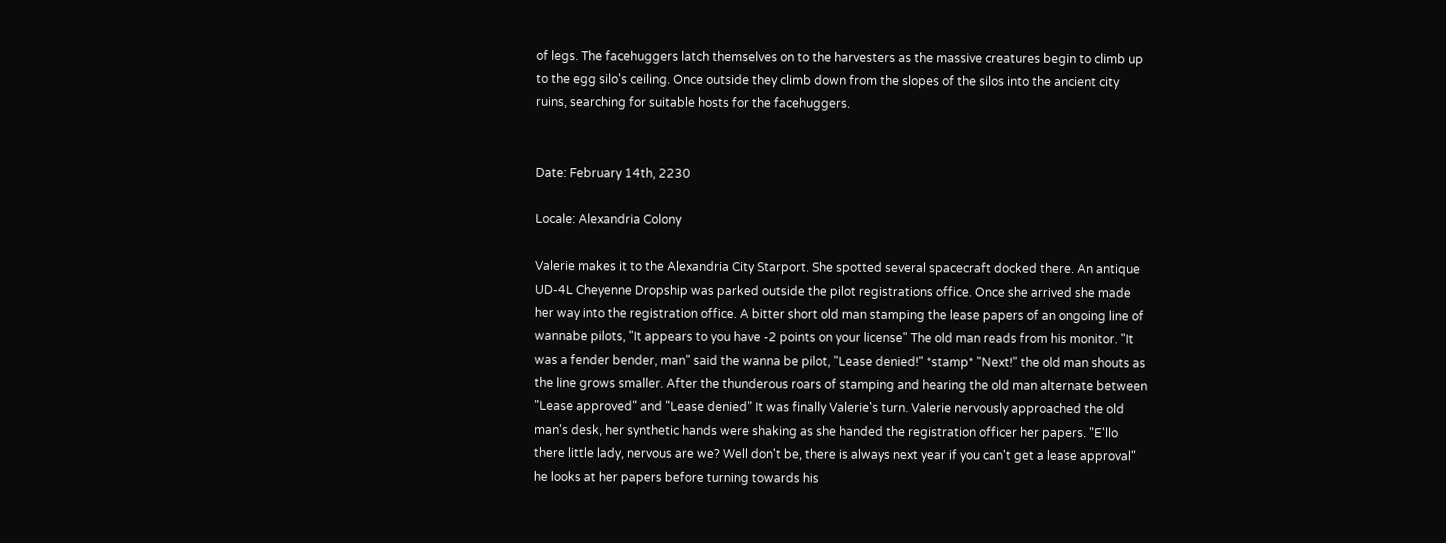of legs. The facehuggers latch themselves on to the harvesters as the massive creatures begin to climb up to the egg silo's ceiling. Once outside they climb down from the slopes of the silos into the ancient city ruins, searching for suitable hosts for the facehuggers.


Date: February 14th, 2230

Locale: Alexandria Colony

Valerie makes it to the Alexandria City Starport. She spotted several spacecraft docked there. An antique UD-4L Cheyenne Dropship was parked outside the pilot registrations office. Once she arrived she made her way into the registration office. A bitter short old man stamping the lease papers of an ongoing line of wannabe pilots, "It appears to you have -2 points on your license" The old man reads from his monitor. "It was a fender bender, man" said the wanna be pilot, "Lease denied!" *stamp* "Next!" the old man shouts as the line grows smaller. After the thunderous roars of stamping and hearing the old man alternate between "Lease approved" and "Lease denied" It was finally Valerie's turn. Valerie nervously approached the old man's desk, her synthetic hands were shaking as she handed the registration officer her papers. "E'llo there little lady, nervous are we? Well don't be, there is always next year if you can't get a lease approval" he looks at her papers before turning towards his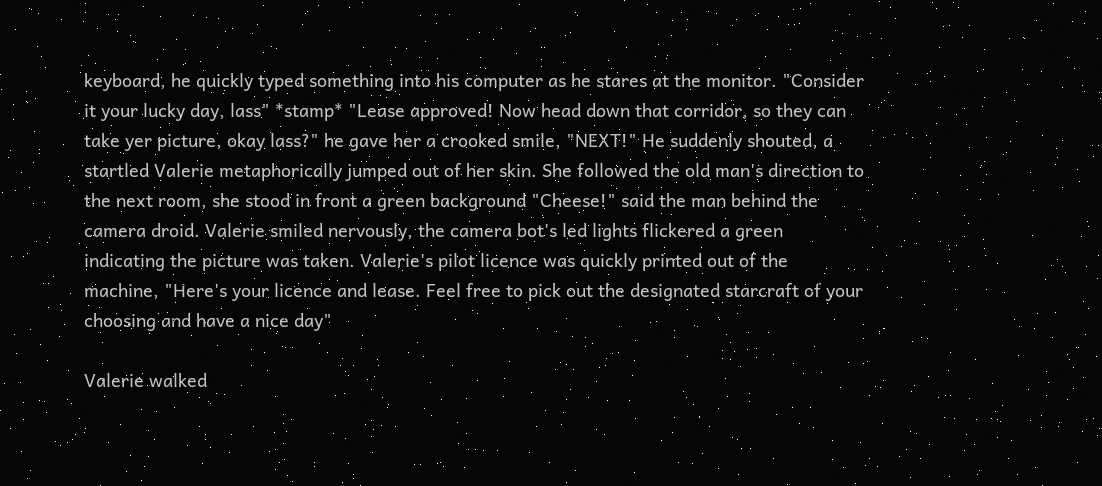keyboard, he quickly typed something into his computer as he stares at the monitor. "Consider it your lucky day, lass" *stamp* "Lease approved! Now head down that corridor, so they can take yer picture, okay lass?" he gave her a crooked smile, "NEXT!" He suddenly shouted, a startled Valerie metaphorically jumped out of her skin. She followed the old man's direction to the next room, she stood in front a green background "Cheese!" said the man behind the camera droid. Valerie smiled nervously, the camera bot's led lights flickered a green indicating the picture was taken. Valerie's pilot licence was quickly printed out of the machine, "Here's your licence and lease. Feel free to pick out the designated starcraft of your choosing and have a nice day"

Valerie walked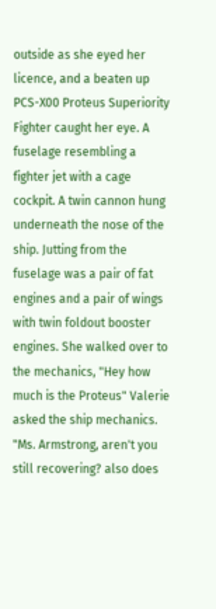outside as she eyed her licence, and a beaten up PCS-X00 Proteus Superiority Fighter caught her eye. A fuselage resembling a fighter jet with a cage cockpit. A twin cannon hung underneath the nose of the ship. Jutting from the fuselage was a pair of fat engines and a pair of wings with twin foldout booster engines. She walked over to the mechanics, "Hey how much is the Proteus" Valerie asked the ship mechanics. "Ms. Armstrong, aren't you still recovering? also does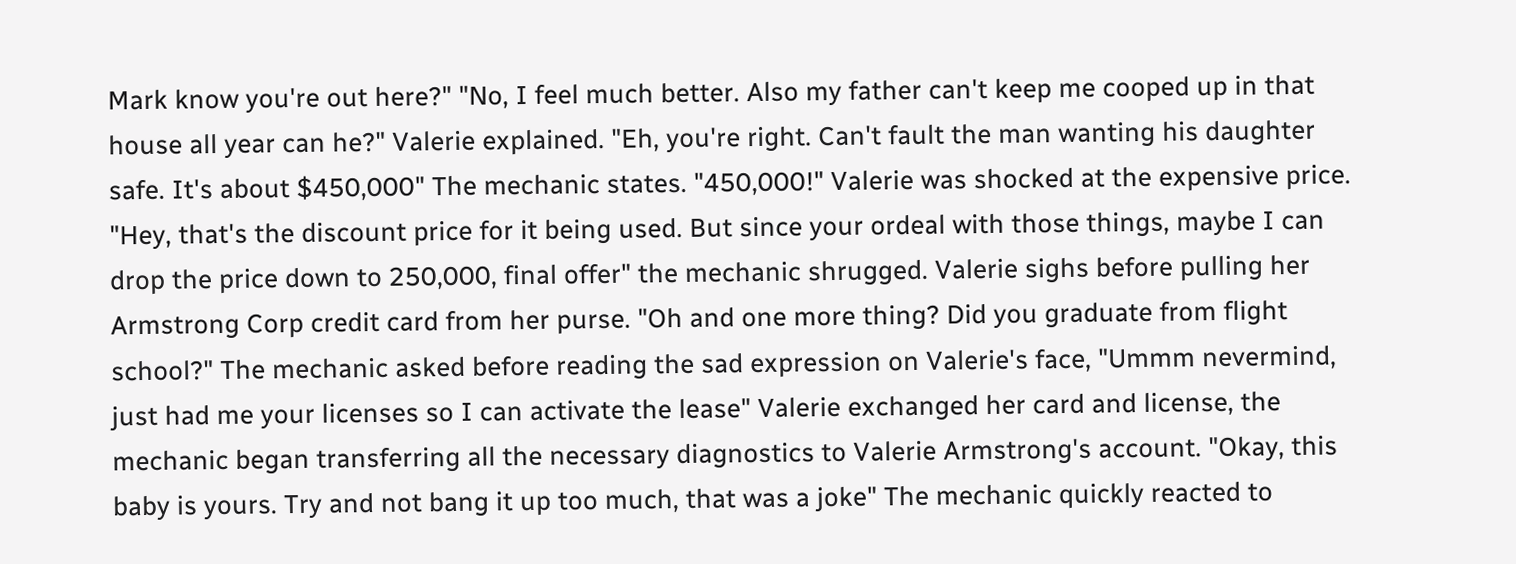Mark know you're out here?" "No, I feel much better. Also my father can't keep me cooped up in that house all year can he?" Valerie explained. "Eh, you're right. Can't fault the man wanting his daughter safe. It's about $450,000" The mechanic states. "450,000!" Valerie was shocked at the expensive price. "Hey, that's the discount price for it being used. But since your ordeal with those things, maybe I can drop the price down to 250,000, final offer" the mechanic shrugged. Valerie sighs before pulling her Armstrong Corp credit card from her purse. "Oh and one more thing? Did you graduate from flight school?" The mechanic asked before reading the sad expression on Valerie's face, "Ummm nevermind, just had me your licenses so I can activate the lease" Valerie exchanged her card and license, the mechanic began transferring all the necessary diagnostics to Valerie Armstrong's account. "Okay, this baby is yours. Try and not bang it up too much, that was a joke" The mechanic quickly reacted to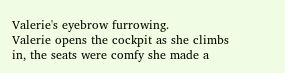Valerie's eyebrow furrowing.
Valerie opens the cockpit as she climbs in, the seats were comfy she made a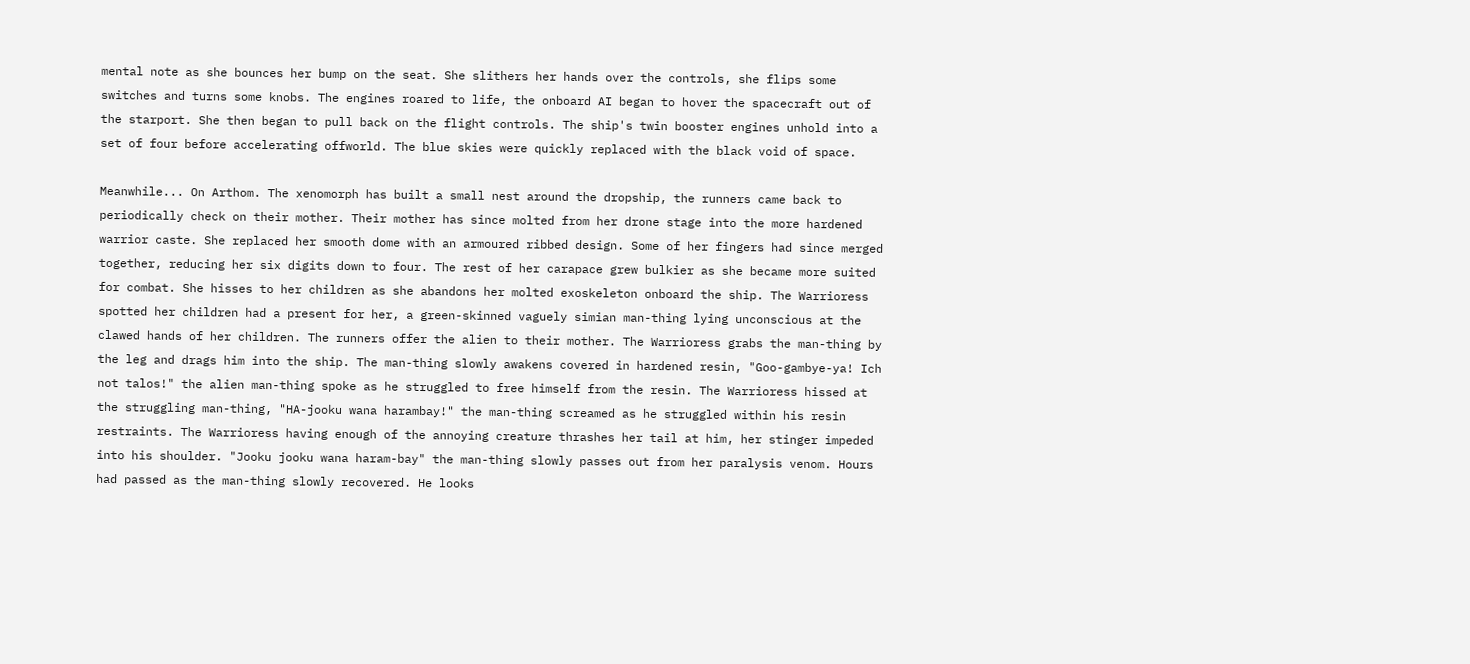mental note as she bounces her bump on the seat. She slithers her hands over the controls, she flips some switches and turns some knobs. The engines roared to life, the onboard AI began to hover the spacecraft out of the starport. She then began to pull back on the flight controls. The ship's twin booster engines unhold into a set of four before accelerating offworld. The blue skies were quickly replaced with the black void of space.

Meanwhile... On Arthom. The xenomorph has built a small nest around the dropship, the runners came back to periodically check on their mother. Their mother has since molted from her drone stage into the more hardened warrior caste. She replaced her smooth dome with an armoured ribbed design. Some of her fingers had since merged together, reducing her six digits down to four. The rest of her carapace grew bulkier as she became more suited for combat. She hisses to her children as she abandons her molted exoskeleton onboard the ship. The Warrioress spotted her children had a present for her, a green-skinned vaguely simian man-thing lying unconscious at the clawed hands of her children. The runners offer the alien to their mother. The Warrioress grabs the man-thing by the leg and drags him into the ship. The man-thing slowly awakens covered in hardened resin, "Goo-gambye-ya! Ich not talos!" the alien man-thing spoke as he struggled to free himself from the resin. The Warrioress hissed at the struggling man-thing, "HA-jooku wana harambay!" the man-thing screamed as he struggled within his resin restraints. The Warrioress having enough of the annoying creature thrashes her tail at him, her stinger impeded into his shoulder. "Jooku jooku wana haram-bay" the man-thing slowly passes out from her paralysis venom. Hours had passed as the man-thing slowly recovered. He looks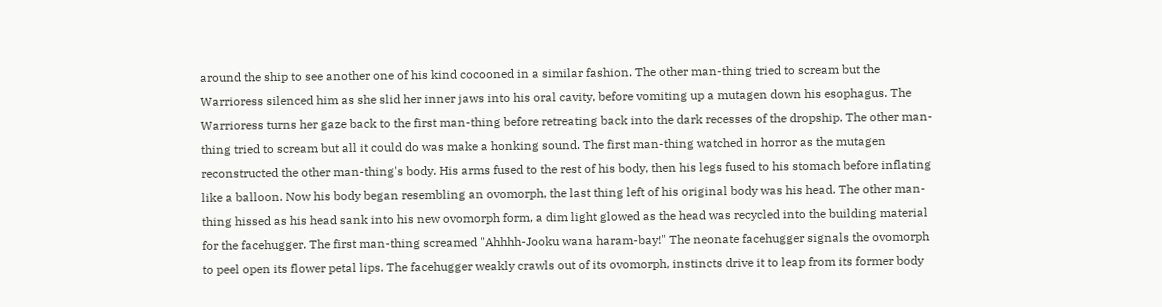around the ship to see another one of his kind cocooned in a similar fashion. The other man-thing tried to scream but the Warrioress silenced him as she slid her inner jaws into his oral cavity, before vomiting up a mutagen down his esophagus. The Warrioress turns her gaze back to the first man-thing before retreating back into the dark recesses of the dropship. The other man-thing tried to scream but all it could do was make a honking sound. The first man-thing watched in horror as the mutagen reconstructed the other man-thing's body. His arms fused to the rest of his body, then his legs fused to his stomach before inflating like a balloon. Now his body began resembling an ovomorph, the last thing left of his original body was his head. The other man-thing hissed as his head sank into his new ovomorph form, a dim light glowed as the head was recycled into the building material for the facehugger. The first man-thing screamed "Ahhhh-Jooku wana haram-bay!" The neonate facehugger signals the ovomorph to peel open its flower petal lips. The facehugger weakly crawls out of its ovomorph, instincts drive it to leap from its former body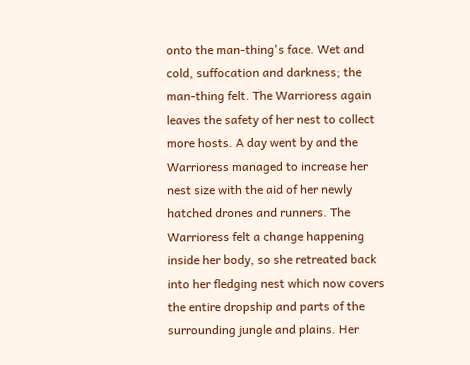onto the man-thing's face. Wet and cold, suffocation and darkness; the man-thing felt. The Warrioress again leaves the safety of her nest to collect more hosts. A day went by and the Warrioress managed to increase her nest size with the aid of her newly hatched drones and runners. The Warrioress felt a change happening inside her body, so she retreated back into her fledging nest which now covers the entire dropship and parts of the surrounding jungle and plains. Her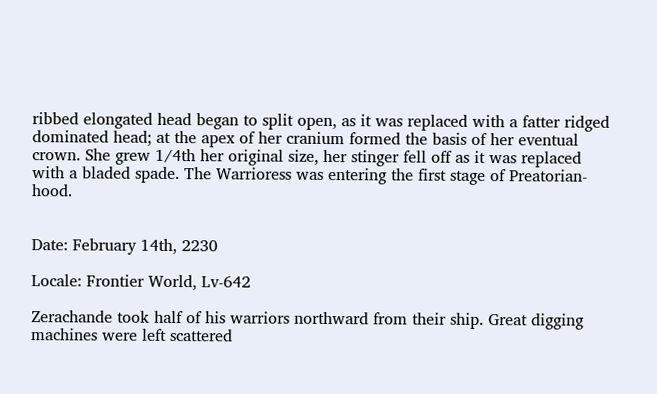ribbed elongated head began to split open, as it was replaced with a fatter ridged dominated head; at the apex of her cranium formed the basis of her eventual crown. She grew 1/4th her original size, her stinger fell off as it was replaced with a bladed spade. The Warrioress was entering the first stage of Preatorian-hood.


Date: February 14th, 2230

Locale: Frontier World, Lv-642

Zerachande took half of his warriors northward from their ship. Great digging machines were left scattered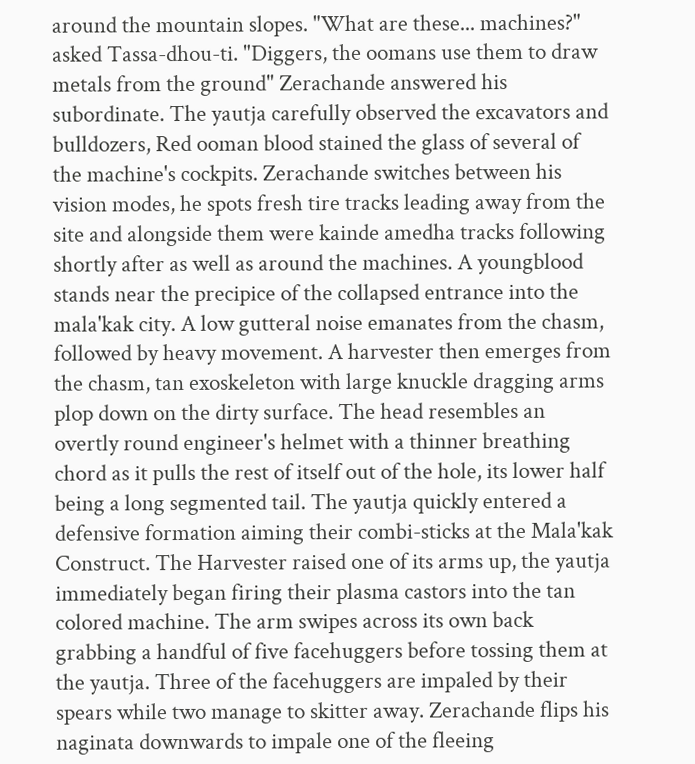around the mountain slopes. "What are these... machines?" asked Tassa-dhou-ti. "Diggers, the oomans use them to draw metals from the ground" Zerachande answered his subordinate. The yautja carefully observed the excavators and bulldozers, Red ooman blood stained the glass of several of the machine's cockpits. Zerachande switches between his vision modes, he spots fresh tire tracks leading away from the site and alongside them were kainde amedha tracks following shortly after as well as around the machines. A youngblood stands near the precipice of the collapsed entrance into the mala'kak city. A low gutteral noise emanates from the chasm, followed by heavy movement. A harvester then emerges from the chasm, tan exoskeleton with large knuckle dragging arms plop down on the dirty surface. The head resembles an overtly round engineer's helmet with a thinner breathing chord as it pulls the rest of itself out of the hole, its lower half being a long segmented tail. The yautja quickly entered a defensive formation aiming their combi-sticks at the Mala'kak Construct. The Harvester raised one of its arms up, the yautja immediately began firing their plasma castors into the tan colored machine. The arm swipes across its own back grabbing a handful of five facehuggers before tossing them at the yautja. Three of the facehuggers are impaled by their spears while two manage to skitter away. Zerachande flips his naginata downwards to impale one of the fleeing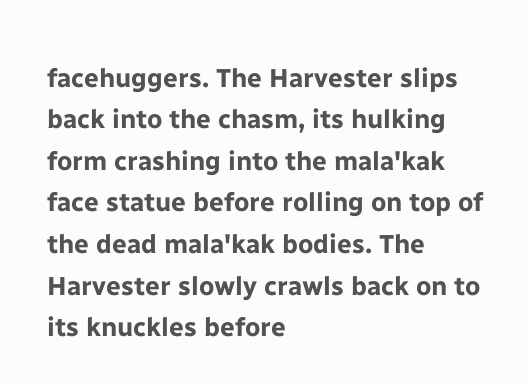facehuggers. The Harvester slips back into the chasm, its hulking form crashing into the mala'kak face statue before rolling on top of the dead mala'kak bodies. The Harvester slowly crawls back on to its knuckles before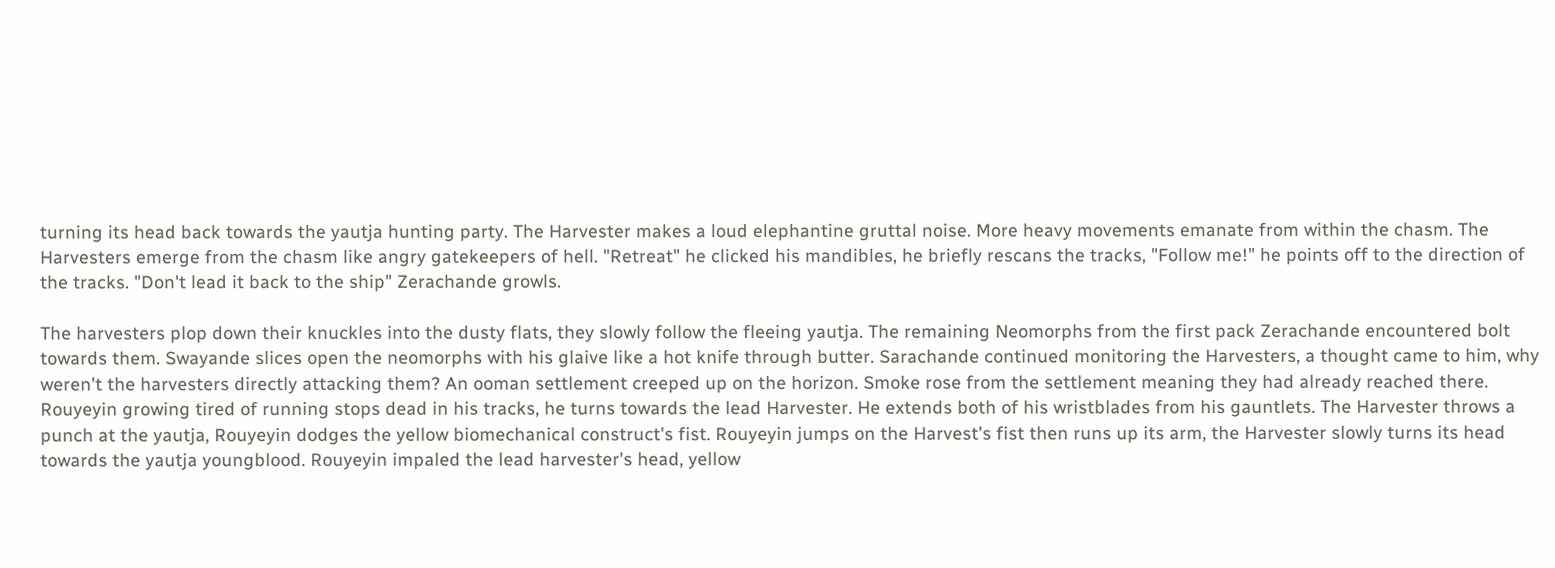turning its head back towards the yautja hunting party. The Harvester makes a loud elephantine gruttal noise. More heavy movements emanate from within the chasm. The Harvesters emerge from the chasm like angry gatekeepers of hell. "Retreat" he clicked his mandibles, he briefly rescans the tracks, "Follow me!" he points off to the direction of the tracks. "Don't lead it back to the ship" Zerachande growls.

The harvesters plop down their knuckles into the dusty flats, they slowly follow the fleeing yautja. The remaining Neomorphs from the first pack Zerachande encountered bolt towards them. Swayande slices open the neomorphs with his glaive like a hot knife through butter. Sarachande continued monitoring the Harvesters, a thought came to him, why weren't the harvesters directly attacking them? An ooman settlement creeped up on the horizon. Smoke rose from the settlement meaning they had already reached there. Rouyeyin growing tired of running stops dead in his tracks, he turns towards the lead Harvester. He extends both of his wristblades from his gauntlets. The Harvester throws a punch at the yautja, Rouyeyin dodges the yellow biomechanical construct's fist. Rouyeyin jumps on the Harvest's fist then runs up its arm, the Harvester slowly turns its head towards the yautja youngblood. Rouyeyin impaled the lead harvester's head, yellow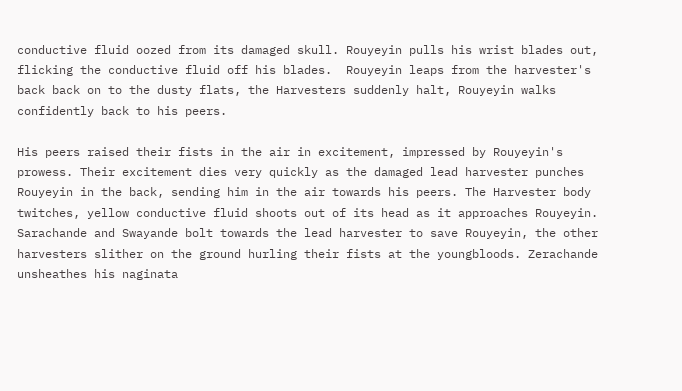conductive fluid oozed from its damaged skull. Rouyeyin pulls his wrist blades out, flicking the conductive fluid off his blades.  Rouyeyin leaps from the harvester's back back on to the dusty flats, the Harvesters suddenly halt, Rouyeyin walks confidently back to his peers.

His peers raised their fists in the air in excitement, impressed by Rouyeyin's prowess. Their excitement dies very quickly as the damaged lead harvester punches Rouyeyin in the back, sending him in the air towards his peers. The Harvester body twitches, yellow conductive fluid shoots out of its head as it approaches Rouyeyin. Sarachande and Swayande bolt towards the lead harvester to save Rouyeyin, the other harvesters slither on the ground hurling their fists at the youngbloods. Zerachande unsheathes his naginata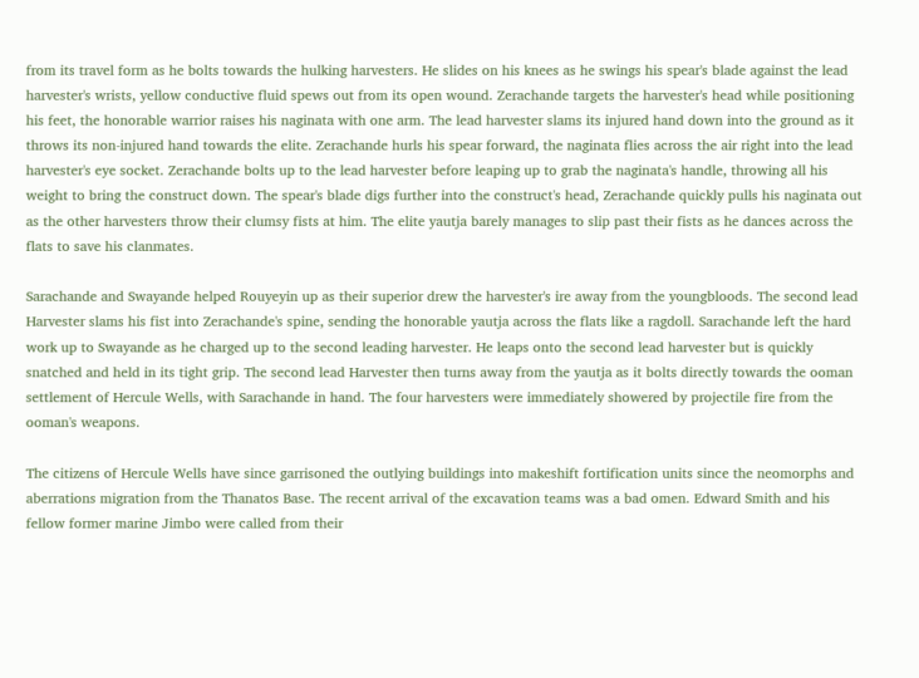from its travel form as he bolts towards the hulking harvesters. He slides on his knees as he swings his spear's blade against the lead harvester's wrists, yellow conductive fluid spews out from its open wound. Zerachande targets the harvester's head while positioning his feet, the honorable warrior raises his naginata with one arm. The lead harvester slams its injured hand down into the ground as it throws its non-injured hand towards the elite. Zerachande hurls his spear forward, the naginata flies across the air right into the lead harvester's eye socket. Zerachande bolts up to the lead harvester before leaping up to grab the naginata's handle, throwing all his weight to bring the construct down. The spear's blade digs further into the construct's head, Zerachande quickly pulls his naginata out as the other harvesters throw their clumsy fists at him. The elite yautja barely manages to slip past their fists as he dances across the flats to save his clanmates.

Sarachande and Swayande helped Rouyeyin up as their superior drew the harvester's ire away from the youngbloods. The second lead Harvester slams his fist into Zerachande's spine, sending the honorable yautja across the flats like a ragdoll. Sarachande left the hard work up to Swayande as he charged up to the second leading harvester. He leaps onto the second lead harvester but is quickly snatched and held in its tight grip. The second lead Harvester then turns away from the yautja as it bolts directly towards the ooman settlement of Hercule Wells, with Sarachande in hand. The four harvesters were immediately showered by projectile fire from the ooman's weapons.

The citizens of Hercule Wells have since garrisoned the outlying buildings into makeshift fortification units since the neomorphs and aberrations migration from the Thanatos Base. The recent arrival of the excavation teams was a bad omen. Edward Smith and his fellow former marine Jimbo were called from their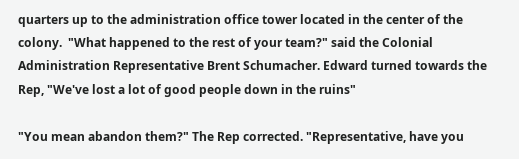quarters up to the administration office tower located in the center of the colony.  "What happened to the rest of your team?" said the Colonial Administration Representative Brent Schumacher. Edward turned towards the Rep, "We've lost a lot of good people down in the ruins"

"You mean abandon them?" The Rep corrected. "Representative, have you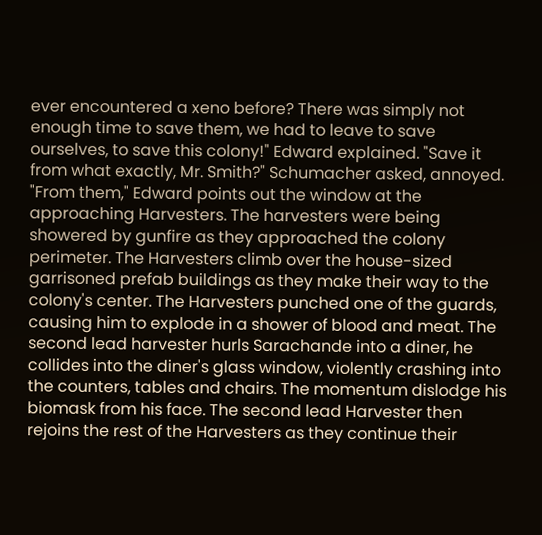ever encountered a xeno before? There was simply not enough time to save them, we had to leave to save ourselves, to save this colony!" Edward explained. "Save it from what exactly, Mr. Smith?" Schumacher asked, annoyed. "From them," Edward points out the window at the approaching Harvesters. The harvesters were being showered by gunfire as they approached the colony perimeter. The Harvesters climb over the house-sized garrisoned prefab buildings as they make their way to the colony's center. The Harvesters punched one of the guards, causing him to explode in a shower of blood and meat. The second lead harvester hurls Sarachande into a diner, he collides into the diner's glass window, violently crashing into the counters, tables and chairs. The momentum dislodge his biomask from his face. The second lead Harvester then rejoins the rest of the Harvesters as they continue their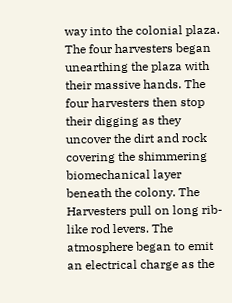way into the colonial plaza. The four harvesters began unearthing the plaza with their massive hands. The four harvesters then stop their digging as they uncover the dirt and rock covering the shimmering biomechanical layer beneath the colony. The Harvesters pull on long rib-like rod levers. The atmosphere began to emit an electrical charge as the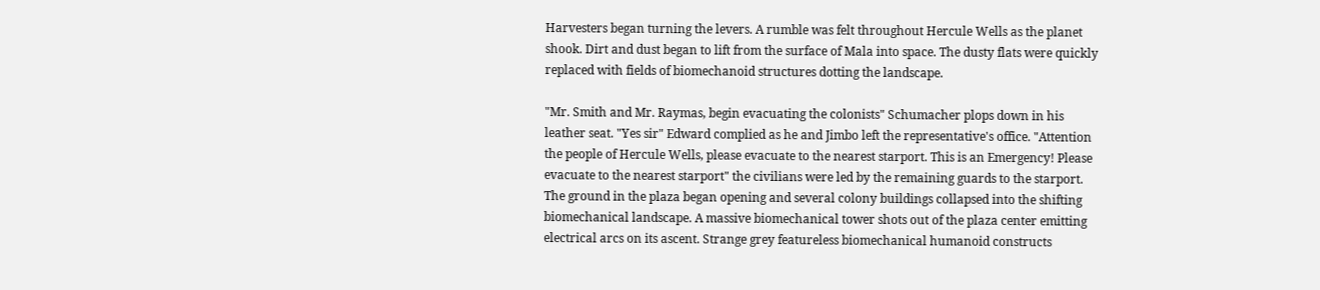Harvesters began turning the levers. A rumble was felt throughout Hercule Wells as the planet shook. Dirt and dust began to lift from the surface of Mala into space. The dusty flats were quickly replaced with fields of biomechanoid structures dotting the landscape.

"Mr. Smith and Mr. Raymas, begin evacuating the colonists" Schumacher plops down in his leather seat. "Yes sir" Edward complied as he and Jimbo left the representative's office. "Attention the people of Hercule Wells, please evacuate to the nearest starport. This is an Emergency! Please evacuate to the nearest starport" the civilians were led by the remaining guards to the starport. The ground in the plaza began opening and several colony buildings collapsed into the shifting biomechanical landscape. A massive biomechanical tower shots out of the plaza center emitting electrical arcs on its ascent. Strange grey featureless biomechanical humanoid constructs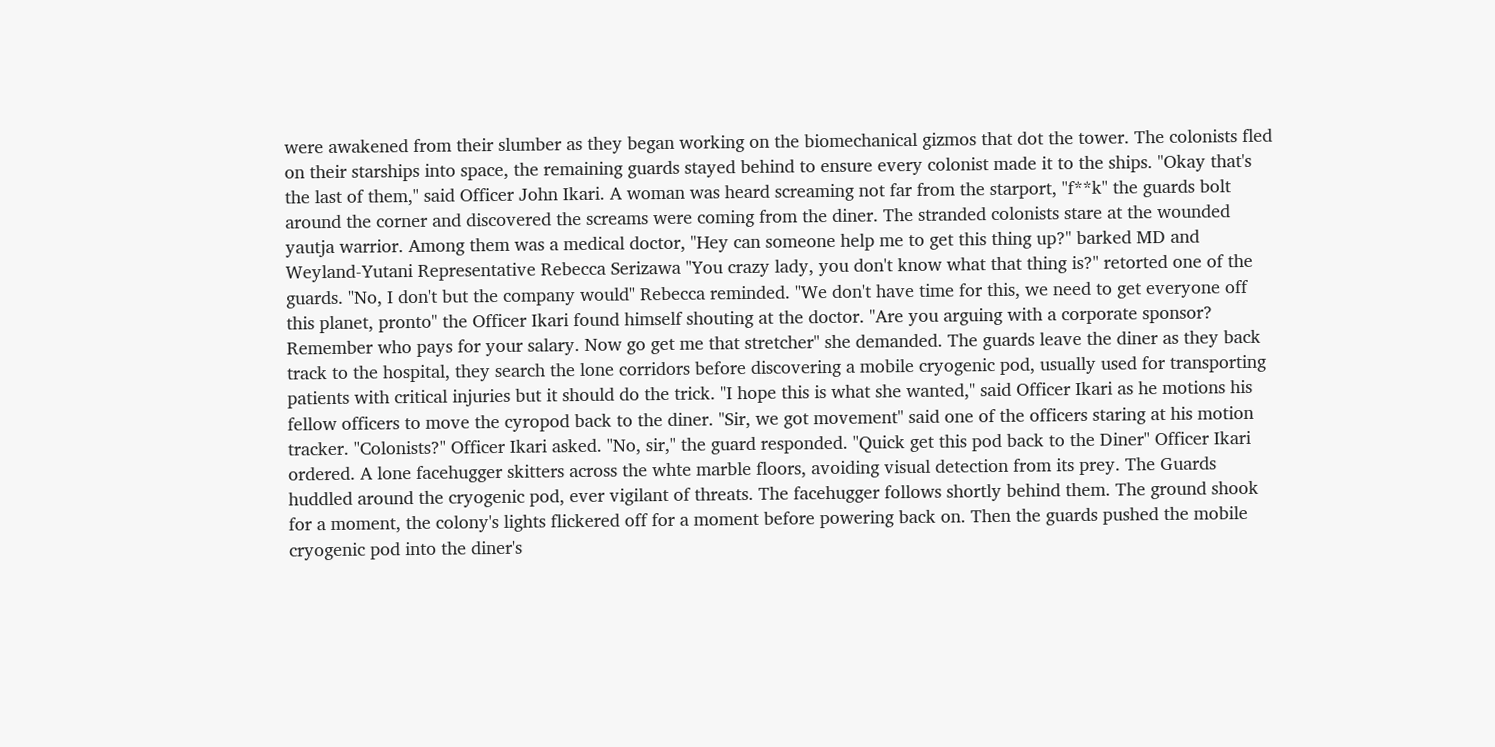were awakened from their slumber as they began working on the biomechanical gizmos that dot the tower. The colonists fled on their starships into space, the remaining guards stayed behind to ensure every colonist made it to the ships. "Okay that's the last of them," said Officer John Ikari. A woman was heard screaming not far from the starport, "f**k" the guards bolt around the corner and discovered the screams were coming from the diner. The stranded colonists stare at the wounded yautja warrior. Among them was a medical doctor, "Hey can someone help me to get this thing up?" barked MD and Weyland-Yutani Representative Rebecca Serizawa "You crazy lady, you don't know what that thing is?" retorted one of the guards. "No, I don't but the company would" Rebecca reminded. "We don't have time for this, we need to get everyone off this planet, pronto" the Officer Ikari found himself shouting at the doctor. "Are you arguing with a corporate sponsor? Remember who pays for your salary. Now go get me that stretcher" she demanded. The guards leave the diner as they back track to the hospital, they search the lone corridors before discovering a mobile cryogenic pod, usually used for transporting patients with critical injuries but it should do the trick. "I hope this is what she wanted," said Officer Ikari as he motions his fellow officers to move the cyropod back to the diner. "Sir, we got movement" said one of the officers staring at his motion tracker. "Colonists?" Officer Ikari asked. "No, sir," the guard responded. "Quick get this pod back to the Diner" Officer Ikari ordered. A lone facehugger skitters across the whte marble floors, avoiding visual detection from its prey. The Guards huddled around the cryogenic pod, ever vigilant of threats. The facehugger follows shortly behind them. The ground shook for a moment, the colony's lights flickered off for a moment before powering back on. Then the guards pushed the mobile cryogenic pod into the diner's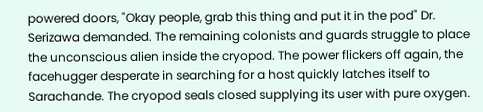powered doors, "Okay people, grab this thing and put it in the pod" Dr. Serizawa demanded. The remaining colonists and guards struggle to place the unconscious alien inside the cryopod. The power flickers off again, the facehugger desperate in searching for a host quickly latches itself to Sarachande. The cryopod seals closed supplying its user with pure oxygen.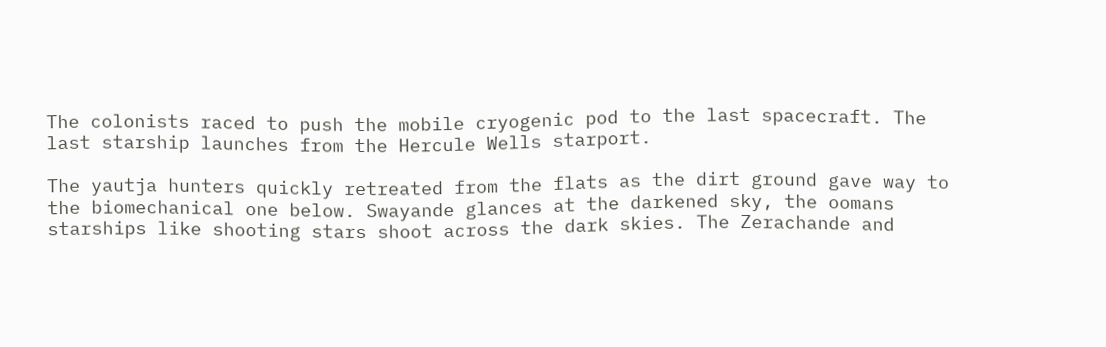The colonists raced to push the mobile cryogenic pod to the last spacecraft. The last starship launches from the Hercule Wells starport.

The yautja hunters quickly retreated from the flats as the dirt ground gave way to the biomechanical one below. Swayande glances at the darkened sky, the oomans starships like shooting stars shoot across the dark skies. The Zerachande and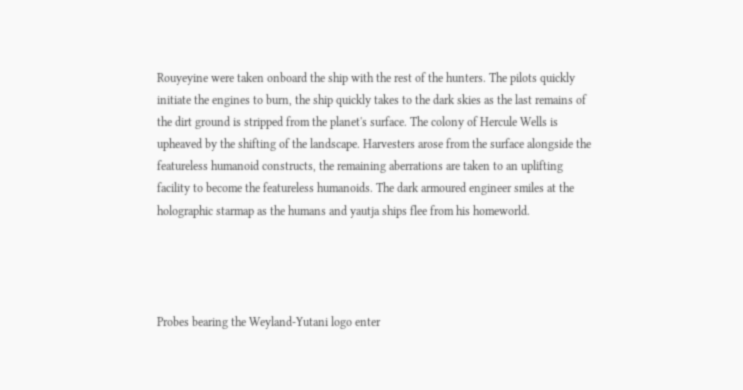Rouyeyine were taken onboard the ship with the rest of the hunters. The pilots quickly initiate the engines to burn, the ship quickly takes to the dark skies as the last remains of the dirt ground is stripped from the planet's surface. The colony of Hercule Wells is upheaved by the shifting of the landscape. Harvesters arose from the surface alongside the featureless humanoid constructs, the remaining aberrations are taken to an uplifting facility to become the featureless humanoids. The dark armoured engineer smiles at the holographic starmap as the humans and yautja ships flee from his homeworld.




Probes bearing the Weyland-Yutani logo enter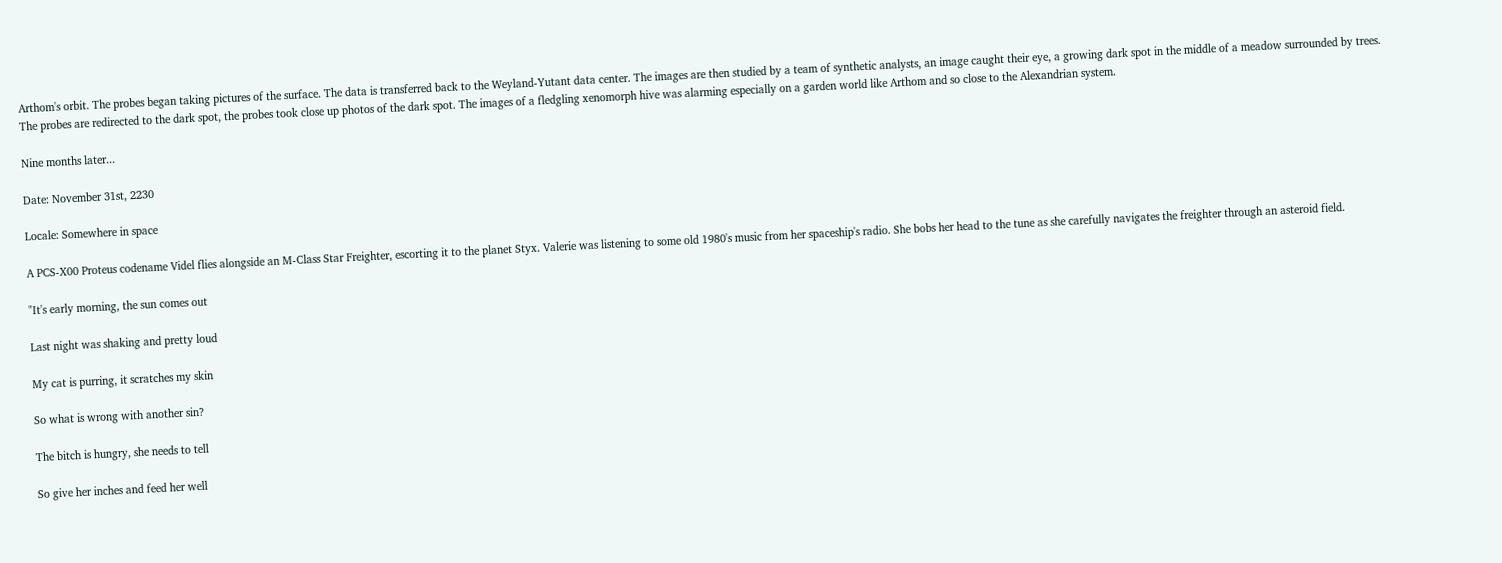Arthom's orbit. The probes began taking pictures of the surface. The data is transferred back to the Weyland-Yutant data center. The images are then studied by a team of synthetic analysts, an image caught their eye, a growing dark spot in the middle of a meadow surrounded by trees. The probes are redirected to the dark spot, the probes took close up photos of the dark spot. The images of a fledgling xenomorph hive was alarming especially on a garden world like Arthom and so close to the Alexandrian system.

Nine months later...

Date: November 31st, 2230

Locale: Somewhere in space

A PCS-X00 Proteus codename Videl flies alongside an M-Class Star Freighter, escorting it to the planet Styx. Valerie was listening to some old 1980's music from her spaceship's radio. She bobs her head to the tune as she carefully navigates the freighter through an asteroid field.

"It's early morning, the sun comes out

Last night was shaking and pretty loud

My cat is purring, it scratches my skin

So what is wrong with another sin?

The bitch is hungry, she needs to tell

So give her inches and feed her well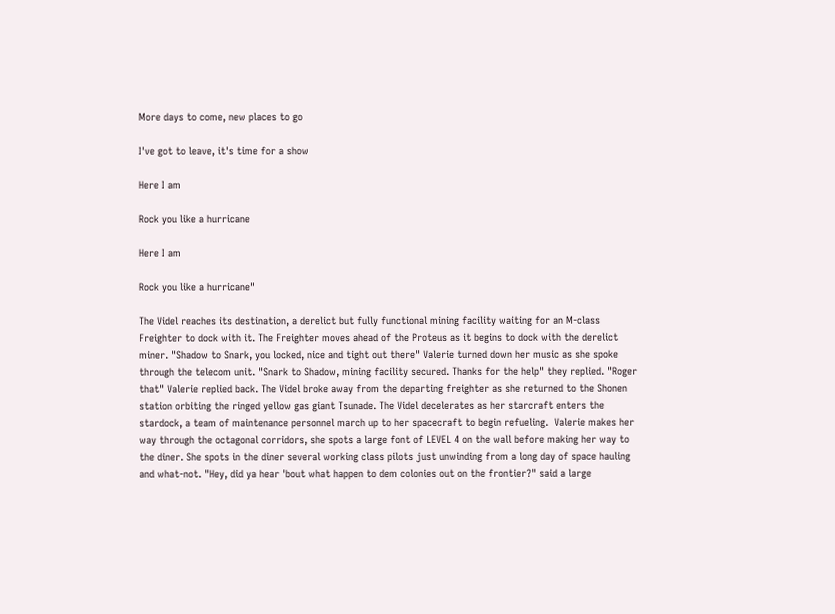More days to come, new places to go

I've got to leave, it's time for a show

Here I am

Rock you like a hurricane

Here I am

Rock you like a hurricane"

The Videl reaches its destination, a derelict but fully functional mining facility waiting for an M-class Freighter to dock with it. The Freighter moves ahead of the Proteus as it begins to dock with the derelict miner. "Shadow to Snark, you locked, nice and tight out there" Valerie turned down her music as she spoke through the telecom unit. "Snark to Shadow, mining facility secured. Thanks for the help" they replied. "Roger that" Valerie replied back. The Videl broke away from the departing freighter as she returned to the Shonen station orbiting the ringed yellow gas giant Tsunade. The Videl decelerates as her starcraft enters the stardock, a team of maintenance personnel march up to her spacecraft to begin refueling.  Valerie makes her way through the octagonal corridors, she spots a large font of LEVEL 4 on the wall before making her way to the diner. She spots in the diner several working class pilots just unwinding from a long day of space hauling and what-not. "Hey, did ya hear 'bout what happen to dem colonies out on the frontier?" said a large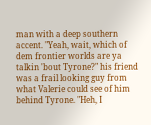man with a deep southern accent. "Yeah, wait, which of dem frontier worlds are ya talkin 'bout Tyrone?" his friend was a frail looking guy from what Valerie could see of him behind Tyrone. "Heh, I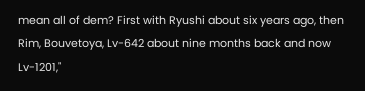mean all of dem? First with Ryushi about six years ago, then Rim, Bouvetoya, Lv-642 about nine months back and now Lv-1201,"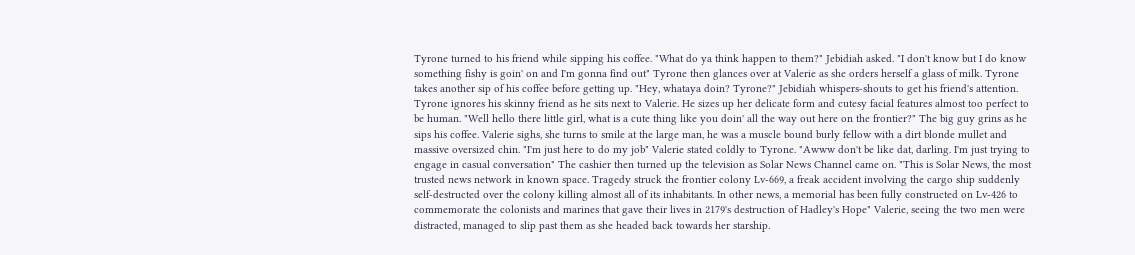Tyrone turned to his friend while sipping his coffee. "What do ya think happen to them?" Jebidiah asked. "I don't know but I do know something fishy is goin' on and I'm gonna find out" Tyrone then glances over at Valerie as she orders herself a glass of milk. Tyrone takes another sip of his coffee before getting up. "Hey, whataya doin? Tyrone?" Jebidiah whispers-shouts to get his friend's attention. Tyrone ignores his skinny friend as he sits next to Valerie. He sizes up her delicate form and cutesy facial features almost too perfect to be human. "Well hello there little girl, what is a cute thing like you doin' all the way out here on the frontier?" The big guy grins as he sips his coffee. Valerie sighs, she turns to smile at the large man, he was a muscle bound burly fellow with a dirt blonde mullet and massive oversized chin. "I'm just here to do my job" Valerie stated coldly to Tyrone. "Awww don't be like dat, darling. I'm just trying to engage in casual conversation" The cashier then turned up the television as Solar News Channel came on. "This is Solar News, the most trusted news network in known space. Tragedy struck the frontier colony Lv-669, a freak accident involving the cargo ship suddenly self-destructed over the colony killing almost all of its inhabitants. In other news, a memorial has been fully constructed on Lv-426 to commemorate the colonists and marines that gave their lives in 2179's destruction of Hadley's Hope" Valerie, seeing the two men were distracted, managed to slip past them as she headed back towards her starship.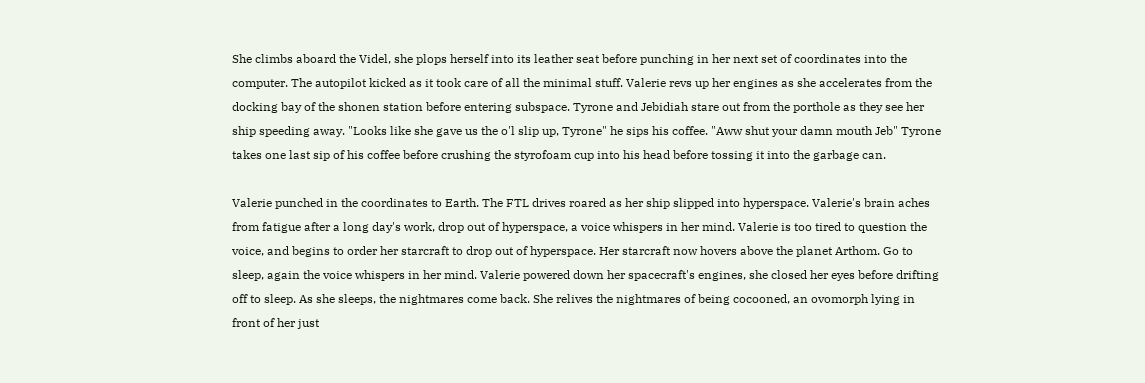She climbs aboard the Videl, she plops herself into its leather seat before punching in her next set of coordinates into the computer. The autopilot kicked as it took care of all the minimal stuff. Valerie revs up her engines as she accelerates from the docking bay of the shonen station before entering subspace. Tyrone and Jebidiah stare out from the porthole as they see her ship speeding away. "Looks like she gave us the o'l slip up, Tyrone" he sips his coffee. "Aww shut your damn mouth Jeb" Tyrone takes one last sip of his coffee before crushing the styrofoam cup into his head before tossing it into the garbage can.

Valerie punched in the coordinates to Earth. The FTL drives roared as her ship slipped into hyperspace. Valerie's brain aches from fatigue after a long day's work, drop out of hyperspace, a voice whispers in her mind. Valerie is too tired to question the voice, and begins to order her starcraft to drop out of hyperspace. Her starcraft now hovers above the planet Arthom. Go to sleep, again the voice whispers in her mind. Valerie powered down her spacecraft's engines, she closed her eyes before drifting off to sleep. As she sleeps, the nightmares come back. She relives the nightmares of being cocooned, an ovomorph lying in front of her just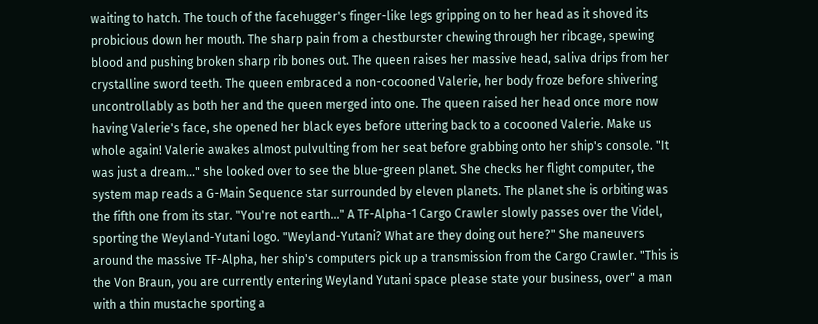waiting to hatch. The touch of the facehugger's finger-like legs gripping on to her head as it shoved its probicious down her mouth. The sharp pain from a chestburster chewing through her ribcage, spewing blood and pushing broken sharp rib bones out. The queen raises her massive head, saliva drips from her crystalline sword teeth. The queen embraced a non-cocooned Valerie, her body froze before shivering uncontrollably as both her and the queen merged into one. The queen raised her head once more now having Valerie's face, she opened her black eyes before uttering back to a cocooned Valerie. Make us whole again! Valerie awakes almost pulvulting from her seat before grabbing onto her ship's console. "It was just a dream..." she looked over to see the blue-green planet. She checks her flight computer, the system map reads a G-Main Sequence star surrounded by eleven planets. The planet she is orbiting was the fifth one from its star. "You're not earth..." A TF-Alpha-1 Cargo Crawler slowly passes over the Videl, sporting the Weyland-Yutani logo. "Weyland-Yutani? What are they doing out here?" She maneuvers around the massive TF-Alpha, her ship's computers pick up a transmission from the Cargo Crawler. "This is the Von Braun, you are currently entering Weyland Yutani space please state your business, over" a man with a thin mustache sporting a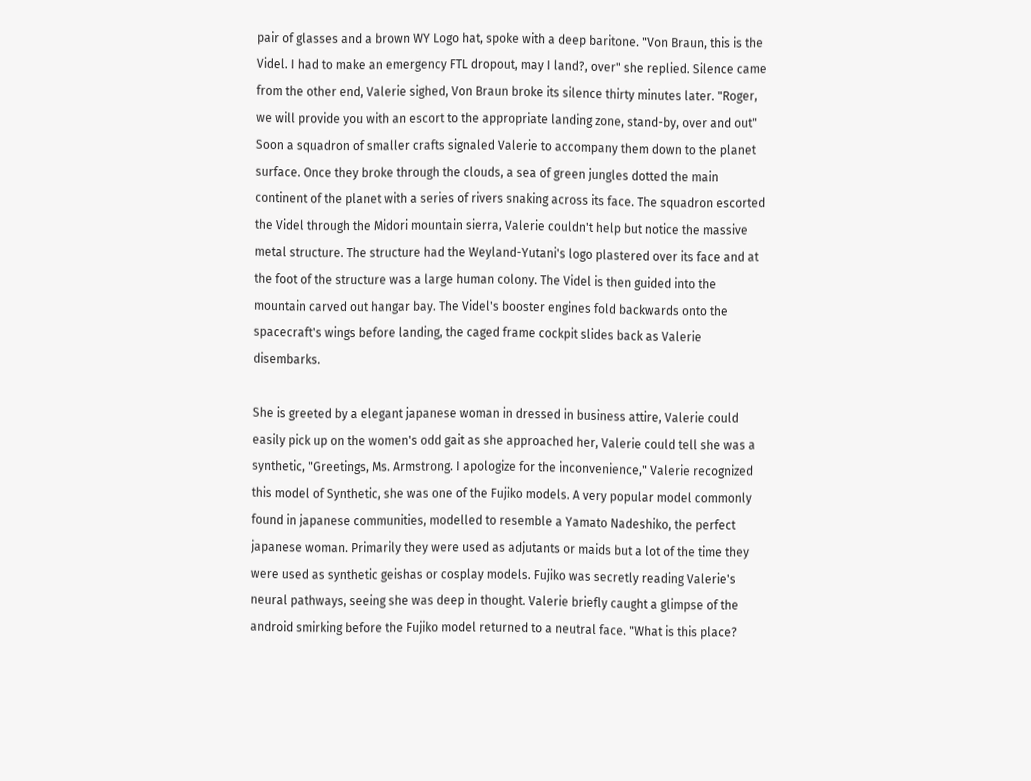pair of glasses and a brown WY Logo hat, spoke with a deep baritone. "Von Braun, this is the Videl. I had to make an emergency FTL dropout, may I land?, over" she replied. Silence came from the other end, Valerie sighed, Von Braun broke its silence thirty minutes later. "Roger, we will provide you with an escort to the appropriate landing zone, stand-by, over and out" Soon a squadron of smaller crafts signaled Valerie to accompany them down to the planet surface. Once they broke through the clouds, a sea of green jungles dotted the main continent of the planet with a series of rivers snaking across its face. The squadron escorted the Videl through the Midori mountain sierra, Valerie couldn't help but notice the massive metal structure. The structure had the Weyland-Yutani's logo plastered over its face and at the foot of the structure was a large human colony. The Videl is then guided into the mountain carved out hangar bay. The Videl's booster engines fold backwards onto the spacecraft's wings before landing, the caged frame cockpit slides back as Valerie disembarks.

She is greeted by a elegant japanese woman in dressed in business attire, Valerie could easily pick up on the women's odd gait as she approached her, Valerie could tell she was a synthetic, "Greetings, Ms. Armstrong. I apologize for the inconvenience," Valerie recognized this model of Synthetic, she was one of the Fujiko models. A very popular model commonly found in japanese communities, modelled to resemble a Yamato Nadeshiko, the perfect japanese woman. Primarily they were used as adjutants or maids but a lot of the time they were used as synthetic geishas or cosplay models. Fujiko was secretly reading Valerie's neural pathways, seeing she was deep in thought. Valerie briefly caught a glimpse of the android smirking before the Fujiko model returned to a neutral face. "What is this place?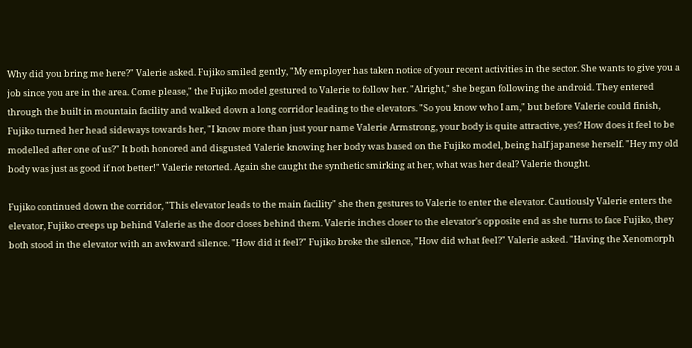Why did you bring me here?" Valerie asked. Fujiko smiled gently, "My employer has taken notice of your recent activities in the sector. She wants to give you a job since you are in the area. Come please," the Fujiko model gestured to Valerie to follow her. "Alright," she began following the android. They entered through the built in mountain facility and walked down a long corridor leading to the elevators. "So you know who I am," but before Valerie could finish, Fujiko turned her head sideways towards her, "I know more than just your name Valerie Armstrong, your body is quite attractive, yes? How does it feel to be modelled after one of us?" It both honored and disgusted Valerie knowing her body was based on the Fujiko model, being half japanese herself. "Hey my old body was just as good if not better!" Valerie retorted. Again she caught the synthetic smirking at her, what was her deal? Valerie thought.

Fujiko continued down the corridor, "This elevator leads to the main facility" she then gestures to Valerie to enter the elevator. Cautiously Valerie enters the elevator, Fujiko creeps up behind Valerie as the door closes behind them. Valerie inches closer to the elevator's opposite end as she turns to face Fujiko, they both stood in the elevator with an awkward silence. "How did it feel?" Fujiko broke the silence, "How did what feel?" Valerie asked. "Having the Xenomorph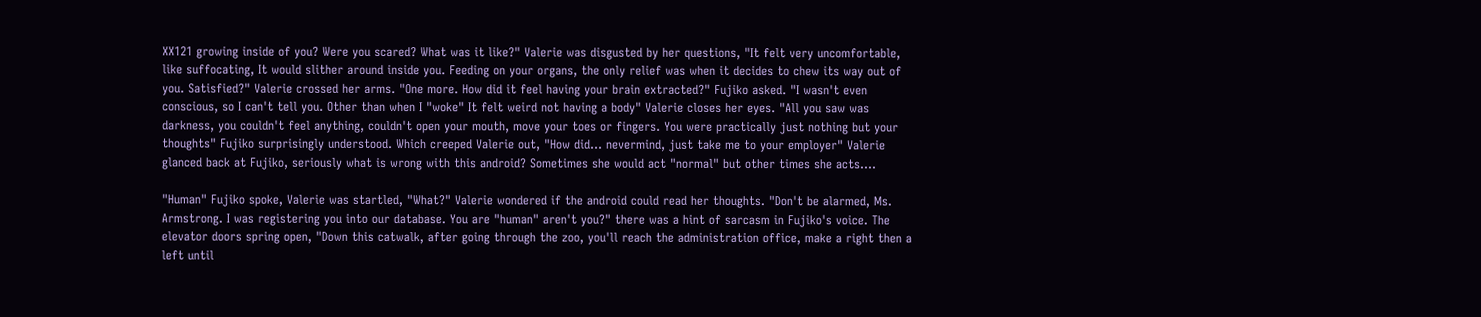XX121 growing inside of you? Were you scared? What was it like?" Valerie was disgusted by her questions, "It felt very uncomfortable, like suffocating, It would slither around inside you. Feeding on your organs, the only relief was when it decides to chew its way out of you. Satisfied?" Valerie crossed her arms. "One more. How did it feel having your brain extracted?" Fujiko asked. "I wasn't even conscious, so I can't tell you. Other than when I "woke" It felt weird not having a body" Valerie closes her eyes. "All you saw was darkness, you couldn't feel anything, couldn't open your mouth, move your toes or fingers. You were practically just nothing but your thoughts" Fujiko surprisingly understood. Which creeped Valerie out, "How did... nevermind, just take me to your employer" Valerie glanced back at Fujiko, seriously what is wrong with this android? Sometimes she would act "normal" but other times she acts....

"Human" Fujiko spoke, Valerie was startled, "What?" Valerie wondered if the android could read her thoughts. "Don't be alarmed, Ms. Armstrong. I was registering you into our database. You are "human" aren't you?" there was a hint of sarcasm in Fujiko's voice. The elevator doors spring open, "Down this catwalk, after going through the zoo, you'll reach the administration office, make a right then a left until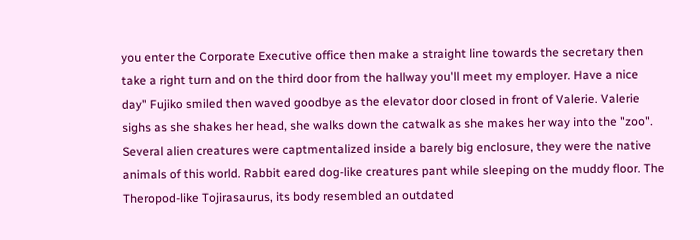you enter the Corporate Executive office then make a straight line towards the secretary then take a right turn and on the third door from the hallway you'll meet my employer. Have a nice day" Fujiko smiled then waved goodbye as the elevator door closed in front of Valerie. Valerie sighs as she shakes her head, she walks down the catwalk as she makes her way into the "zoo".  Several alien creatures were captmentalized inside a barely big enclosure, they were the native animals of this world. Rabbit eared dog-like creatures pant while sleeping on the muddy floor. The Theropod-like Tojirasaurus, its body resembled an outdated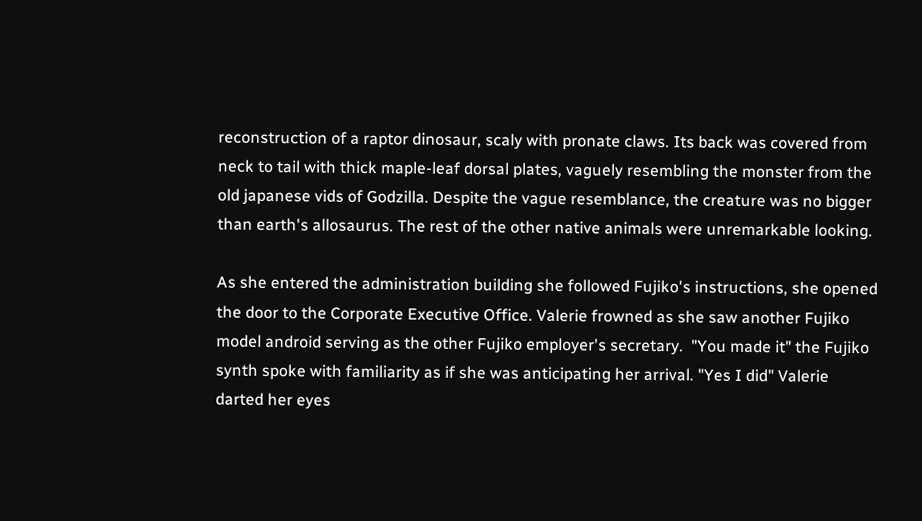reconstruction of a raptor dinosaur, scaly with pronate claws. Its back was covered from neck to tail with thick maple-leaf dorsal plates, vaguely resembling the monster from the old japanese vids of Godzilla. Despite the vague resemblance, the creature was no bigger than earth's allosaurus. The rest of the other native animals were unremarkable looking.

As she entered the administration building she followed Fujiko's instructions, she opened the door to the Corporate Executive Office. Valerie frowned as she saw another Fujiko model android serving as the other Fujiko employer's secretary.  "You made it" the Fujiko synth spoke with familiarity as if she was anticipating her arrival. "Yes I did" Valerie darted her eyes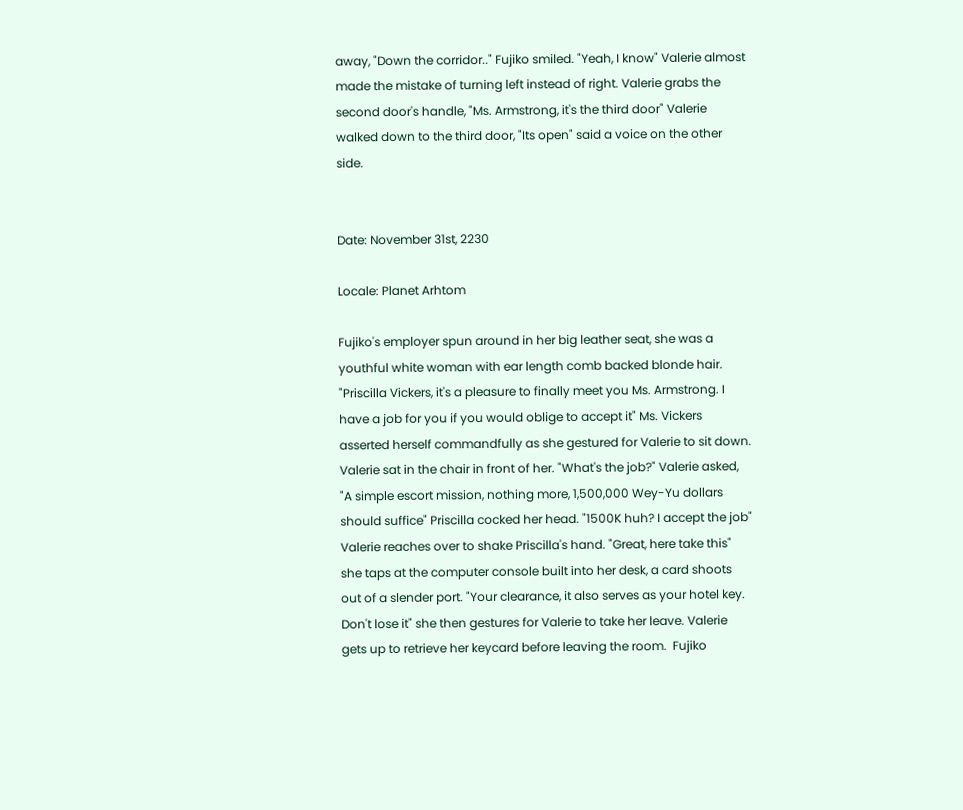away, "Down the corridor.." Fujiko smiled. "Yeah, I know" Valerie almost made the mistake of turning left instead of right. Valerie grabs the second door's handle, "Ms. Armstrong, it's the third door" Valerie walked down to the third door, "Its open" said a voice on the other side.


Date: November 31st, 2230

Locale: Planet Arhtom

Fujiko's employer spun around in her big leather seat, she was a youthful white woman with ear length comb backed blonde hair. "Priscilla Vickers, it's a pleasure to finally meet you Ms. Armstrong. I have a job for you if you would oblige to accept it" Ms. Vickers asserted herself commandfully as she gestured for Valerie to sit down. Valerie sat in the chair in front of her. "What's the job?" Valerie asked, "A simple escort mission, nothing more, 1,500,000 Wey-Yu dollars should suffice" Priscilla cocked her head. "1500K huh? I accept the job" Valerie reaches over to shake Priscilla's hand. "Great, here take this" she taps at the computer console built into her desk, a card shoots out of a slender port. "Your clearance, it also serves as your hotel key. Don't lose it" she then gestures for Valerie to take her leave. Valerie gets up to retrieve her keycard before leaving the room.  Fujiko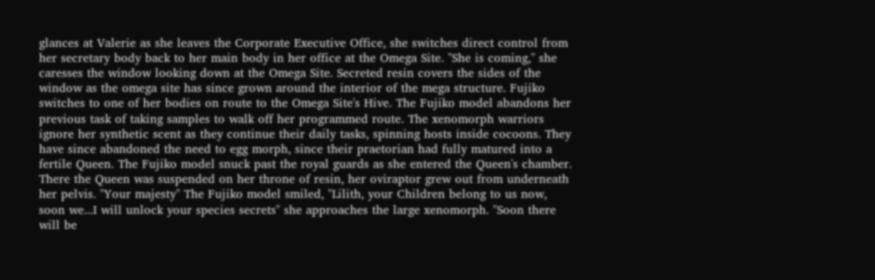glances at Valerie as she leaves the Corporate Executive Office, she switches direct control from her secretary body back to her main body in her office at the Omega Site. "She is coming," she caresses the window looking down at the Omega Site. Secreted resin covers the sides of the window as the omega site has since grown around the interior of the mega structure. Fujiko switches to one of her bodies on route to the Omega Site's Hive. The Fujiko model abandons her previous task of taking samples to walk off her programmed route. The xenomorph warriors ignore her synthetic scent as they continue their daily tasks, spinning hosts inside cocoons. They have since abandoned the need to egg morph, since their praetorian had fully matured into a fertile Queen. The Fujiko model snuck past the royal guards as she entered the Queen's chamber. There the Queen was suspended on her throne of resin, her oviraptor grew out from underneath her pelvis. "Your majesty" The Fujiko model smiled, "Lilith, your Children belong to us now, soon we...I will unlock your species secrets" she approaches the large xenomorph. "Soon there will be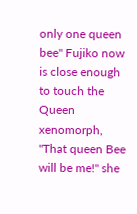only one queen bee" Fujiko now is close enough to touch the Queen xenomorph, "That queen Bee will be me!" she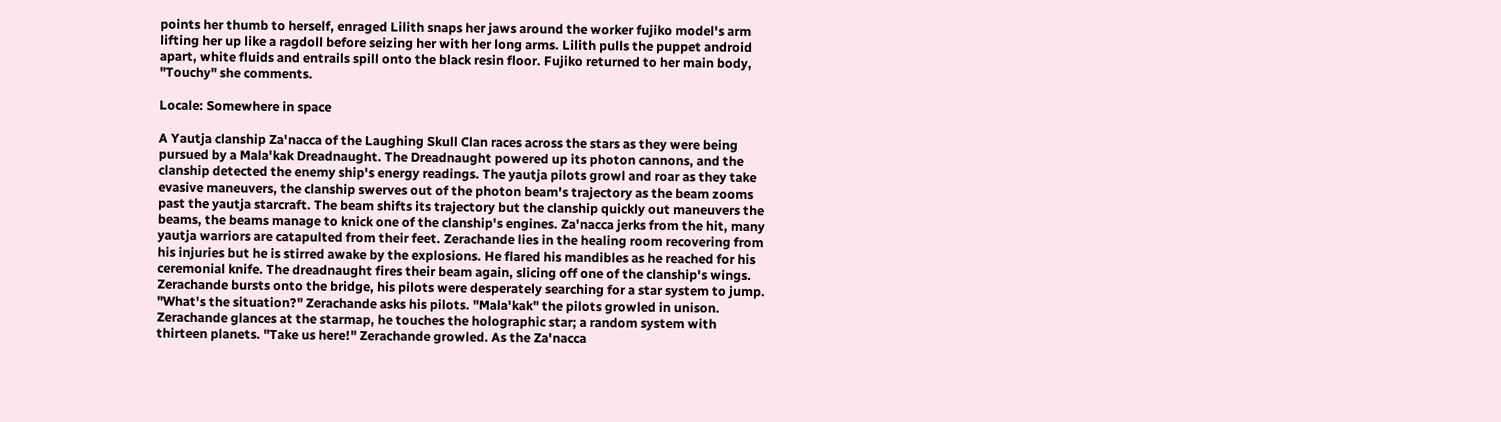points her thumb to herself, enraged Lilith snaps her jaws around the worker fujiko model's arm lifting her up like a ragdoll before seizing her with her long arms. Lilith pulls the puppet android apart, white fluids and entrails spill onto the black resin floor. Fujiko returned to her main body, "Touchy" she comments.

Locale: Somewhere in space

A Yautja clanship Za'nacca of the Laughing Skull Clan races across the stars as they were being pursued by a Mala'kak Dreadnaught. The Dreadnaught powered up its photon cannons, and the clanship detected the enemy ship's energy readings. The yautja pilots growl and roar as they take evasive maneuvers, the clanship swerves out of the photon beam's trajectory as the beam zooms past the yautja starcraft. The beam shifts its trajectory but the clanship quickly out maneuvers the beams, the beams manage to knick one of the clanship's engines. Za'nacca jerks from the hit, many yautja warriors are catapulted from their feet. Zerachande lies in the healing room recovering from his injuries but he is stirred awake by the explosions. He flared his mandibles as he reached for his ceremonial knife. The dreadnaught fires their beam again, slicing off one of the clanship's wings. Zerachande bursts onto the bridge, his pilots were desperately searching for a star system to jump. "What's the situation?" Zerachande asks his pilots. "Mala'kak" the pilots growled in unison. Zerachande glances at the starmap, he touches the holographic star; a random system with thirteen planets. "Take us here!" Zerachande growled. As the Za'nacca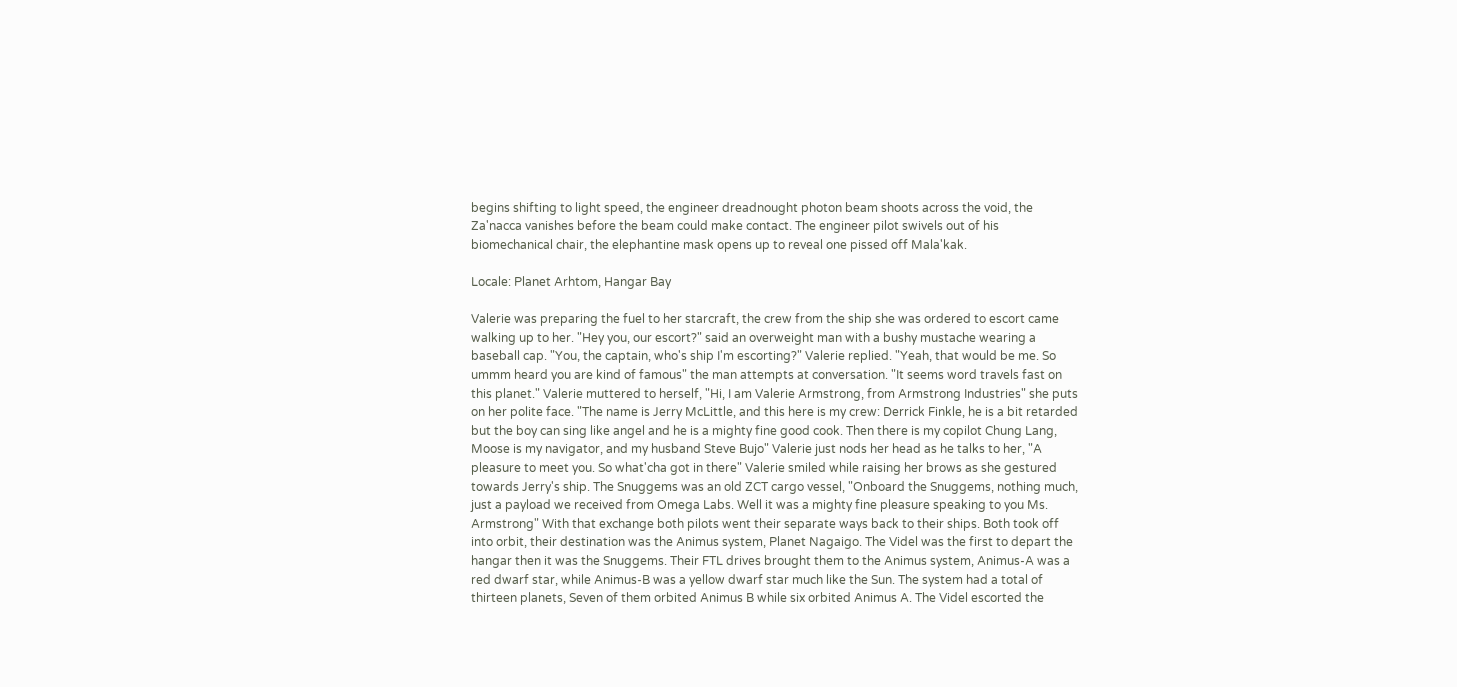begins shifting to light speed, the engineer dreadnought photon beam shoots across the void, the Za'nacca vanishes before the beam could make contact. The engineer pilot swivels out of his biomechanical chair, the elephantine mask opens up to reveal one pissed off Mala'kak.

Locale: Planet Arhtom, Hangar Bay

Valerie was preparing the fuel to her starcraft, the crew from the ship she was ordered to escort came walking up to her. "Hey you, our escort?" said an overweight man with a bushy mustache wearing a baseball cap. "You, the captain, who's ship I'm escorting?" Valerie replied. "Yeah, that would be me. So ummm heard you are kind of famous" the man attempts at conversation. "It seems word travels fast on this planet." Valerie muttered to herself, "Hi, I am Valerie Armstrong, from Armstrong Industries" she puts on her polite face. "The name is Jerry McLittle, and this here is my crew: Derrick Finkle, he is a bit retarded but the boy can sing like angel and he is a mighty fine good cook. Then there is my copilot Chung Lang, Moose is my navigator, and my husband Steve Bujo" Valerie just nods her head as he talks to her, "A pleasure to meet you. So what'cha got in there" Valerie smiled while raising her brows as she gestured towards Jerry's ship. The Snuggems was an old ZCT cargo vessel, "Onboard the Snuggems, nothing much, just a payload we received from Omega Labs. Well it was a mighty fine pleasure speaking to you Ms. Armstrong" With that exchange both pilots went their separate ways back to their ships. Both took off into orbit, their destination was the Animus system, Planet Nagaigo. The Videl was the first to depart the hangar then it was the Snuggems. Their FTL drives brought them to the Animus system, Animus-A was a red dwarf star, while Animus-B was a yellow dwarf star much like the Sun. The system had a total of thirteen planets, Seven of them orbited Animus B while six orbited Animus A. The Videl escorted the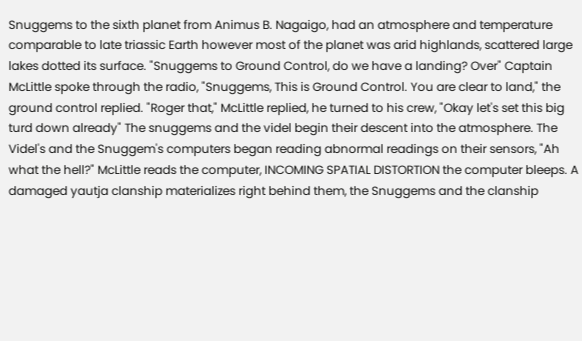Snuggems to the sixth planet from Animus B. Nagaigo, had an atmosphere and temperature comparable to late triassic Earth however most of the planet was arid highlands, scattered large lakes dotted its surface. "Snuggems to Ground Control, do we have a landing? Over" Captain McLittle spoke through the radio, "Snuggems, This is Ground Control. You are clear to land," the ground control replied. "Roger that," McLittle replied, he turned to his crew, "Okay let's set this big turd down already" The snuggems and the videl begin their descent into the atmosphere. The Videl's and the Snuggem's computers began reading abnormal readings on their sensors, "Ah what the hell?" McLittle reads the computer, INCOMING SPATIAL DISTORTION the computer bleeps. A damaged yautja clanship materializes right behind them, the Snuggems and the clanship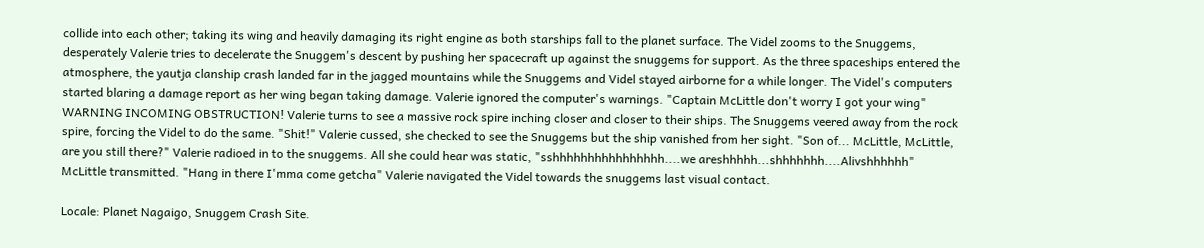collide into each other; taking its wing and heavily damaging its right engine as both starships fall to the planet surface. The Videl zooms to the Snuggems, desperately Valerie tries to decelerate the Snuggem's descent by pushing her spacecraft up against the snuggems for support. As the three spaceships entered the atmosphere, the yautja clanship crash landed far in the jagged mountains while the Snuggems and Videl stayed airborne for a while longer. The Videl's computers started blaring a damage report as her wing began taking damage. Valerie ignored the computer's warnings. "Captain McLittle don't worry I got your wing" WARNING INCOMING OBSTRUCTION! Valerie turns to see a massive rock spire inching closer and closer to their ships. The Snuggems veered away from the rock spire, forcing the Videl to do the same. "Shit!" Valerie cussed, she checked to see the Snuggems but the ship vanished from her sight. "Son of... McLittle, McLittle, are you still there?" Valerie radioed in to the snuggems. All she could hear was static, "sshhhhhhhhhhhhhhhh....we areshhhhh...shhhhhhh....Alivshhhhhh" McLittle transmitted. "Hang in there I'mma come getcha" Valerie navigated the Videl towards the snuggems last visual contact.

Locale: Planet Nagaigo, Snuggem Crash Site.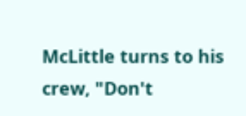McLittle turns to his crew, "Don't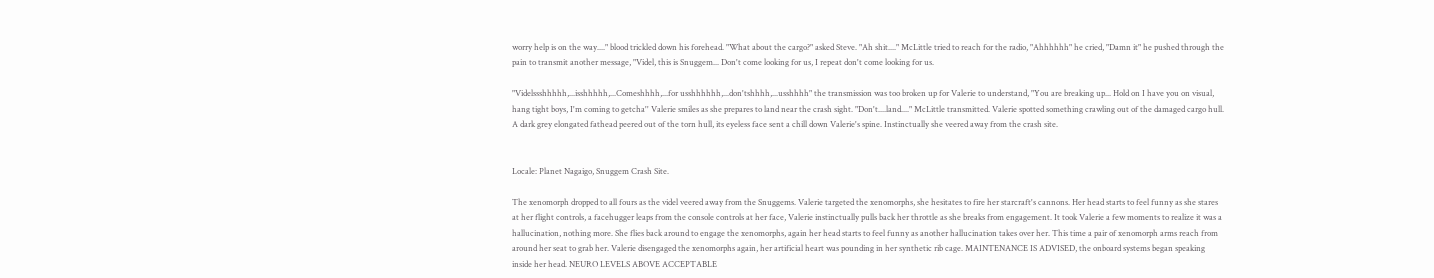worry help is on the way...." blood trickled down his forehead. "What about the cargo?" asked Steve. "Ah shit...." McLittle tried to reach for the radio, "Ahhhhhh" he cried, "Damn it" he pushed through the pain to transmit another message, "Videl, this is Snuggem... Don't come looking for us, I repeat don't come looking for us.

"Videlssshhhhh,...isshhhhh,...Comeshhhh,...for usshhhhhh,...don'tshhhh,...usshhhh" the transmission was too broken up for Valerie to understand, "You are breaking up... Hold on I have you on visual, hang tight boys, I'm coming to getcha'' Valerie smiles as she prepares to land near the crash sight. "Don't....land...." McLittle transmitted. Valerie spotted something crawling out of the damaged cargo hull. A dark grey elongated fathead peered out of the torn hull, its eyeless face sent a chill down Valerie's spine. Instinctually she veered away from the crash site.


Locale: Planet Nagaigo, Snuggem Crash Site.

The xenomorph dropped to all fours as the videl veered away from the Snuggems. Valerie targeted the xenomorphs, she hesitates to fire her starcraft's cannons. Her head starts to feel funny as she stares at her flight controls, a facehugger leaps from the console controls at her face, Valerie instinctually pulls back her throttle as she breaks from engagement. It took Valerie a few moments to realize it was a hallucination, nothing more. She flies back around to engage the xenomorphs, again her head starts to feel funny as another hallucination takes over her. This time a pair of xenomorph arms reach from around her seat to grab her. Valerie disengaged the xenomorphs again, her artificial heart was pounding in her synthetic rib cage. MAINTENANCE IS ADVISED, the onboard systems began speaking inside her head. NEURO LEVELS ABOVE ACCEPTABLE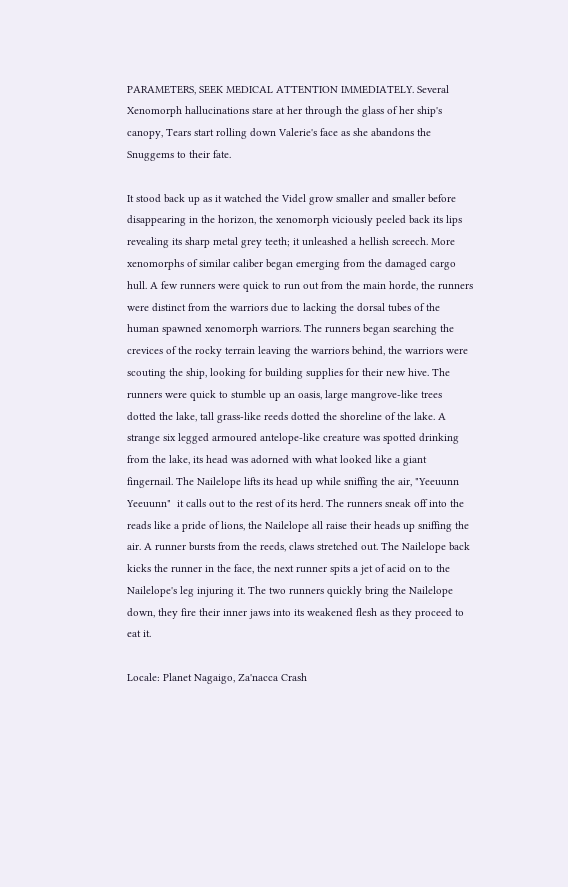PARAMETERS, SEEK MEDICAL ATTENTION IMMEDIATELY. Several Xenomorph hallucinations stare at her through the glass of her ship's canopy, Tears start rolling down Valerie's face as she abandons the Snuggems to their fate.

It stood back up as it watched the Videl grow smaller and smaller before disappearing in the horizon, the xenomorph viciously peeled back its lips revealing its sharp metal grey teeth; it unleashed a hellish screech. More xenomorphs of similar caliber began emerging from the damaged cargo hull. A few runners were quick to run out from the main horde, the runners were distinct from the warriors due to lacking the dorsal tubes of the human spawned xenomorph warriors. The runners began searching the crevices of the rocky terrain leaving the warriors behind, the warriors were scouting the ship, looking for building supplies for their new hive. The runners were quick to stumble up an oasis, large mangrove-like trees dotted the lake, tall grass-like reeds dotted the shoreline of the lake. A strange six legged armoured antelope-like creature was spotted drinking from the lake, its head was adorned with what looked like a giant fingernail. The Nailelope lifts its head up while sniffing the air, "Yeeuunn Yeeuunn"  it calls out to the rest of its herd. The runners sneak off into the reads like a pride of lions, the Nailelope all raise their heads up sniffing the air. A runner bursts from the reeds, claws stretched out. The Nailelope back kicks the runner in the face, the next runner spits a jet of acid on to the Nailelope's leg injuring it. The two runners quickly bring the Nailelope down, they fire their inner jaws into its weakened flesh as they proceed to eat it.

Locale: Planet Nagaigo, Za'nacca Crash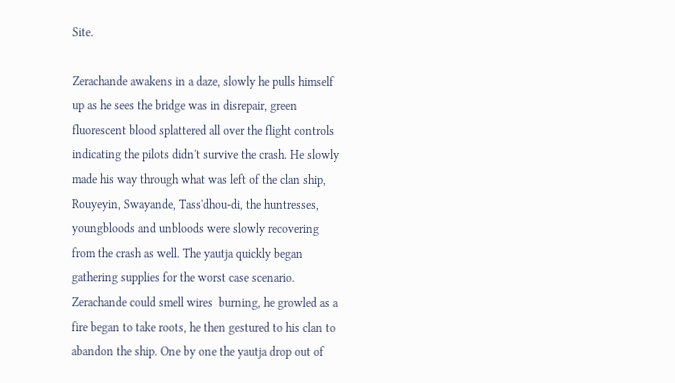Site.

Zerachande awakens in a daze, slowly he pulls himself up as he sees the bridge was in disrepair, green fluorescent blood splattered all over the flight controls indicating the pilots didn't survive the crash. He slowly made his way through what was left of the clan ship, Rouyeyin, Swayande, Tass'dhou-di, the huntresses, youngbloods and unbloods were slowly recovering from the crash as well. The yautja quickly began gathering supplies for the worst case scenario. Zerachande could smell wires  burning, he growled as a fire began to take roots, he then gestured to his clan to abandon the ship. One by one the yautja drop out of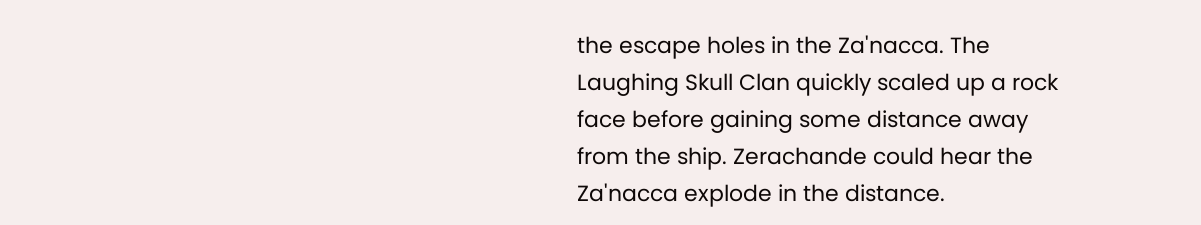the escape holes in the Za'nacca. The Laughing Skull Clan quickly scaled up a rock face before gaining some distance away from the ship. Zerachande could hear the Za'nacca explode in the distance.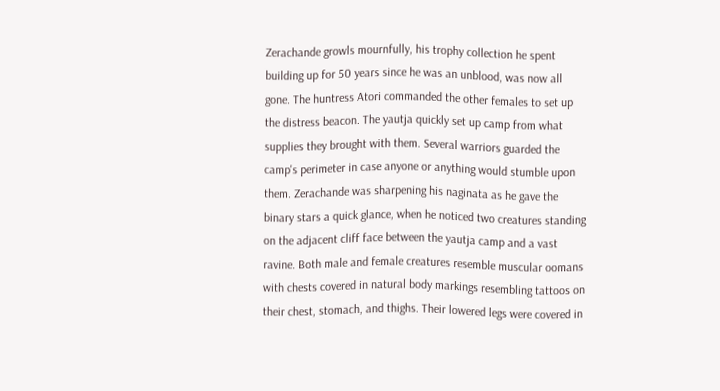Zerachande growls mournfully, his trophy collection he spent building up for 50 years since he was an unblood, was now all gone. The huntress Atori commanded the other females to set up the distress beacon. The yautja quickly set up camp from what supplies they brought with them. Several warriors guarded the camp's perimeter in case anyone or anything would stumble upon them. Zerachande was sharpening his naginata as he gave the binary stars a quick glance, when he noticed two creatures standing on the adjacent cliff face between the yautja camp and a vast ravine. Both male and female creatures resemble muscular oomans with chests covered in natural body markings resembling tattoos on their chest, stomach, and thighs. Their lowered legs were covered in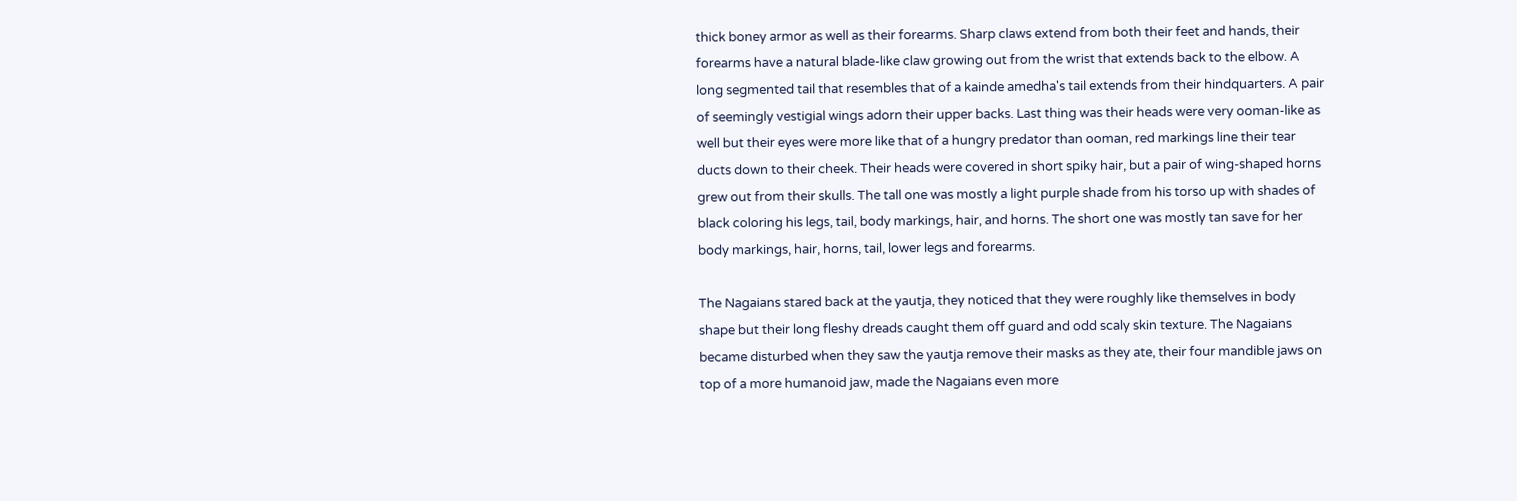thick boney armor as well as their forearms. Sharp claws extend from both their feet and hands, their forearms have a natural blade-like claw growing out from the wrist that extends back to the elbow. A long segmented tail that resembles that of a kainde amedha's tail extends from their hindquarters. A pair of seemingly vestigial wings adorn their upper backs. Last thing was their heads were very ooman-like as well but their eyes were more like that of a hungry predator than ooman, red markings line their tear ducts down to their cheek. Their heads were covered in short spiky hair, but a pair of wing-shaped horns grew out from their skulls. The tall one was mostly a light purple shade from his torso up with shades of black coloring his legs, tail, body markings, hair, and horns. The short one was mostly tan save for her body markings, hair, horns, tail, lower legs and forearms.

The Nagaians stared back at the yautja, they noticed that they were roughly like themselves in body shape but their long fleshy dreads caught them off guard and odd scaly skin texture. The Nagaians became disturbed when they saw the yautja remove their masks as they ate, their four mandible jaws on top of a more humanoid jaw, made the Nagaians even more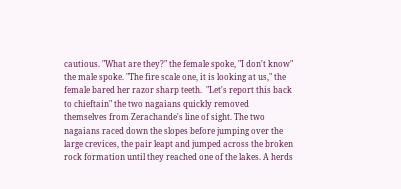cautious. "What are they?" the female spoke, "I don't know" the male spoke. "The fire scale one, it is looking at us," the female bared her razor sharp teeth.  "Let's report this back to chieftain" the two nagaians quickly removed themselves from Zerachande's line of sight. The two nagaians raced down the slopes before jumping over the large crevices, the pair leapt and jumped across the broken rock formation until they reached one of the lakes. A herds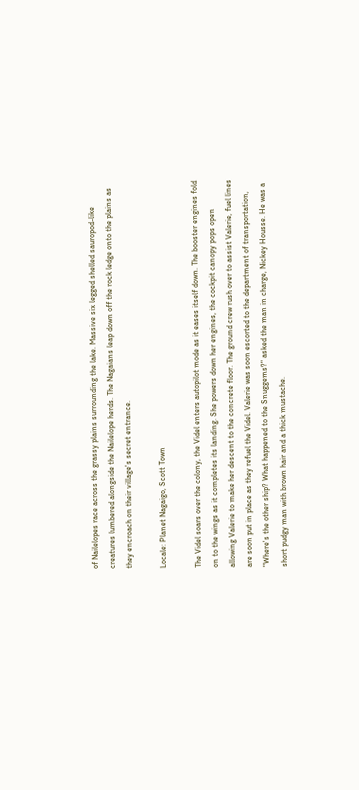of Nailelopes race across the grassy plains surrounding the lake. Massive six legged shelled sauropod-like creatures lumbered alongside the Nailelope herds. The Nagaians leap down off the rock ledge onto the plains as they encroach on their village's secret entrance.

Locale: Planet Nagaigo, Scott Town

The Videl soars over the colony, the Videl enters autopilot mode as it eases itself down. The booster engines fold on to the wings as it completes its landing. She powers down her engines, the cockpit canopy pops open allowing Valerie to make her descent to the concrete floor. The ground crew rush over to assist Valerie, fuel lines are soon put in place as they refuel the Videl. Valerie was soon escorted to the department of transportation, "Where's the other ship? What happened to the Snuggems?" asked the man in charge, Nickey Housse. He was a short pudgy man with brown hair and a thick mustache.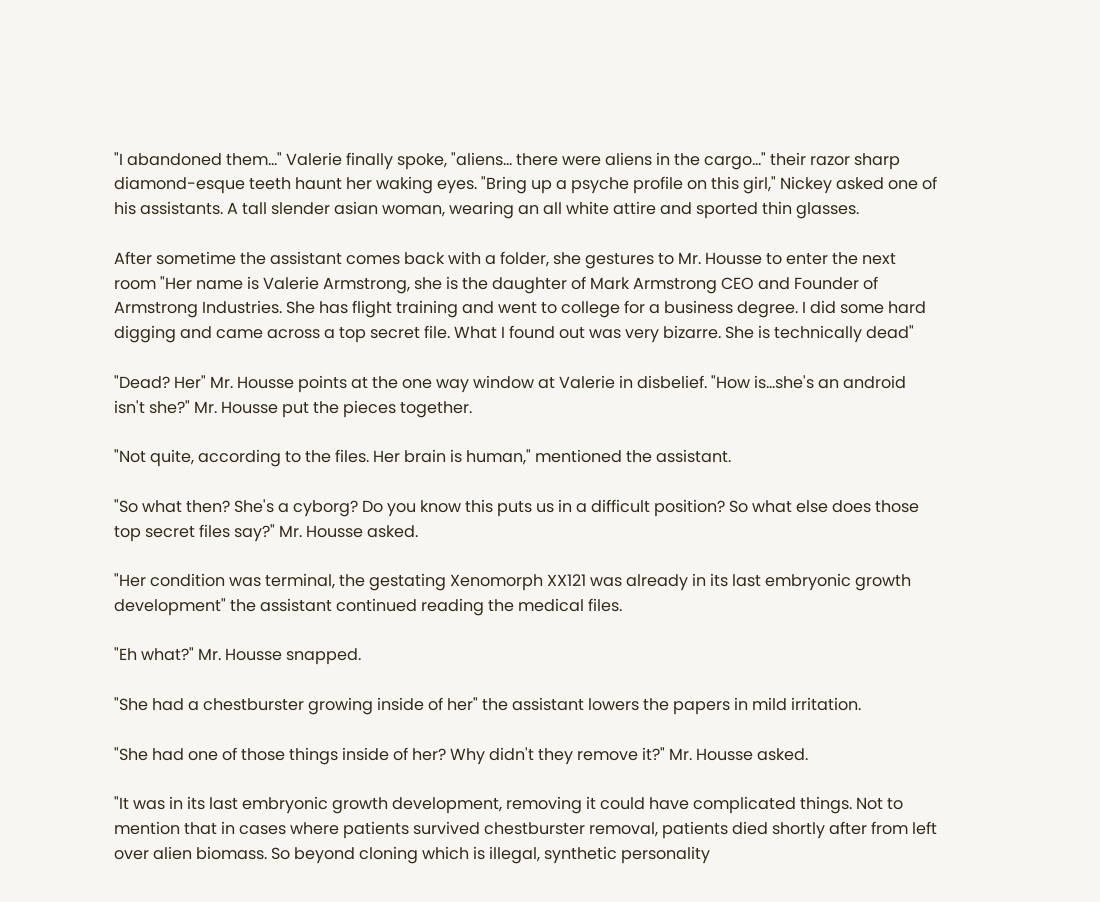"I abandoned them..." Valerie finally spoke, "aliens... there were aliens in the cargo..." their razor sharp diamond-esque teeth haunt her waking eyes. "Bring up a psyche profile on this girl," Nickey asked one of his assistants. A tall slender asian woman, wearing an all white attire and sported thin glasses.

After sometime the assistant comes back with a folder, she gestures to Mr. Housse to enter the next room "Her name is Valerie Armstrong, she is the daughter of Mark Armstrong CEO and Founder of Armstrong Industries. She has flight training and went to college for a business degree. I did some hard digging and came across a top secret file. What I found out was very bizarre. She is technically dead"

"Dead? Her" Mr. Housse points at the one way window at Valerie in disbelief. "How is...she's an android isn't she?" Mr. Housse put the pieces together.

"Not quite, according to the files. Her brain is human," mentioned the assistant.

"So what then? She's a cyborg? Do you know this puts us in a difficult position? So what else does those top secret files say?" Mr. Housse asked.

"Her condition was terminal, the gestating Xenomorph XX121 was already in its last embryonic growth development" the assistant continued reading the medical files.

"Eh what?" Mr. Housse snapped.

"She had a chestburster growing inside of her" the assistant lowers the papers in mild irritation.

"She had one of those things inside of her? Why didn't they remove it?" Mr. Housse asked.

"It was in its last embryonic growth development, removing it could have complicated things. Not to mention that in cases where patients survived chestburster removal, patients died shortly after from left over alien biomass. So beyond cloning which is illegal, synthetic personality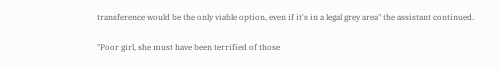transference would be the only viable option, even if it's in a legal grey area" the assistant continued.

"Poor girl, she must have been terrified of those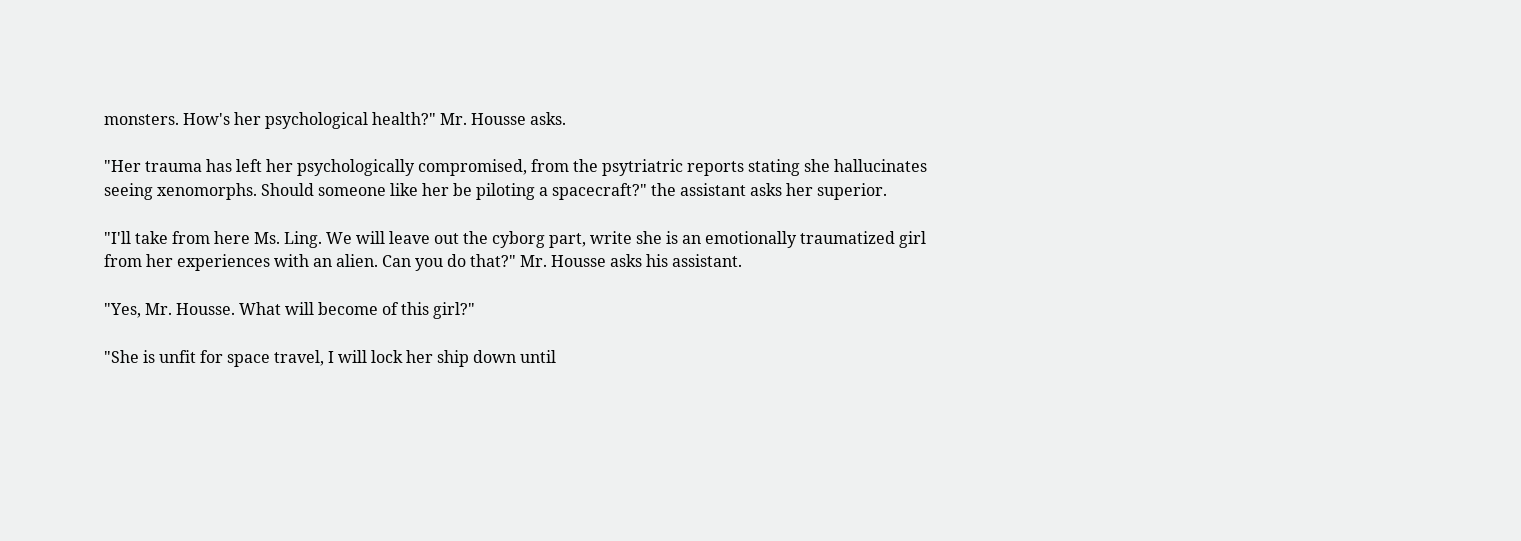monsters. How's her psychological health?" Mr. Housse asks.

"Her trauma has left her psychologically compromised, from the psytriatric reports stating she hallucinates seeing xenomorphs. Should someone like her be piloting a spacecraft?" the assistant asks her superior.

"I'll take from here Ms. Ling. We will leave out the cyborg part, write she is an emotionally traumatized girl from her experiences with an alien. Can you do that?" Mr. Housse asks his assistant.

"Yes, Mr. Housse. What will become of this girl?"

"She is unfit for space travel, I will lock her ship down until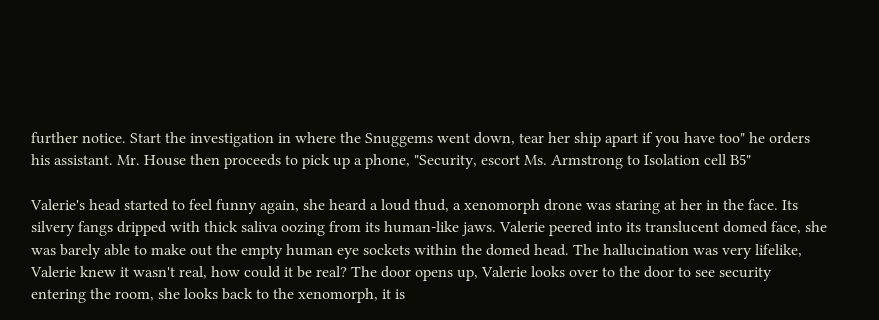further notice. Start the investigation in where the Snuggems went down, tear her ship apart if you have too" he orders his assistant. Mr. House then proceeds to pick up a phone, "Security, escort Ms. Armstrong to Isolation cell B5"

Valerie's head started to feel funny again, she heard a loud thud, a xenomorph drone was staring at her in the face. Its silvery fangs dripped with thick saliva oozing from its human-like jaws. Valerie peered into its translucent domed face, she was barely able to make out the empty human eye sockets within the domed head. The hallucination was very lifelike, Valerie knew it wasn't real, how could it be real? The door opens up, Valerie looks over to the door to see security entering the room, she looks back to the xenomorph, it is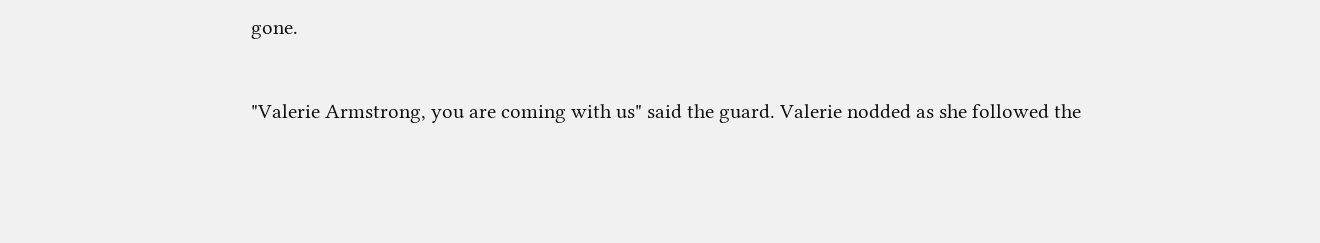gone.

"Valerie Armstrong, you are coming with us" said the guard. Valerie nodded as she followed the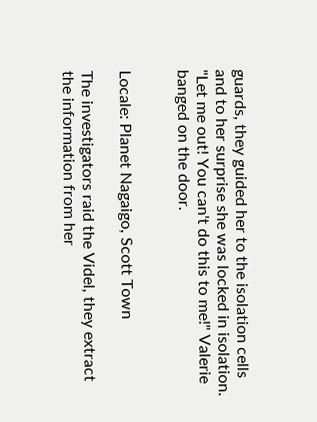guards, they guided her to the isolation cells and to her surprise she was locked in isolation. "Let me out! You can't do this to me!" Valerie banged on the door.


Locale: Planet Nagaigo, Scott Town

The investigators raid the Videl, they extract the information from her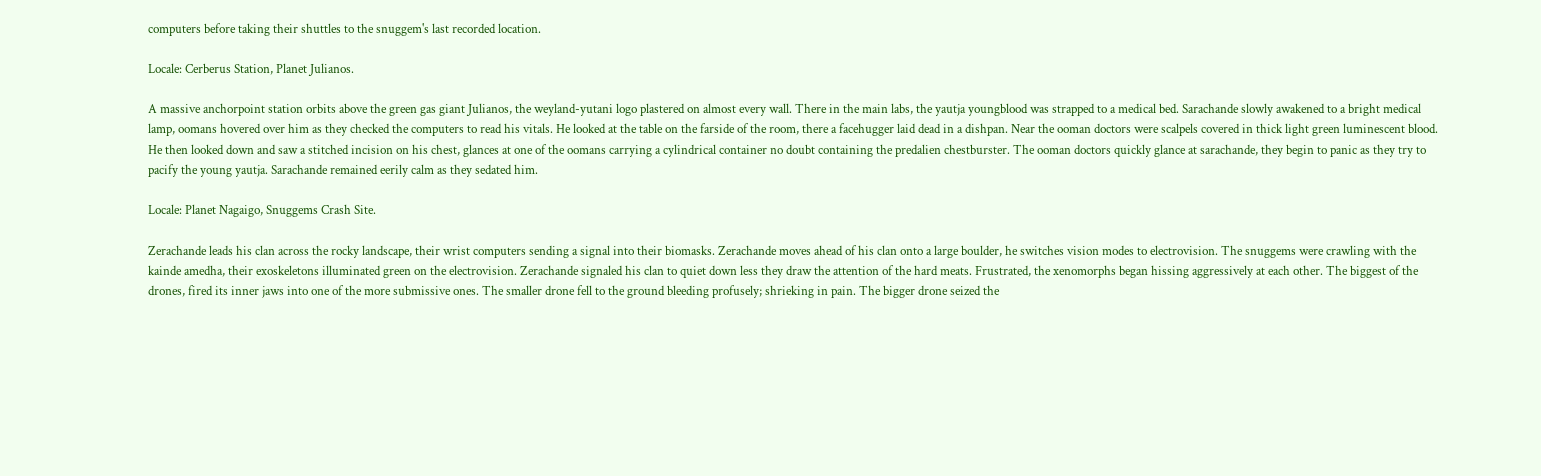computers before taking their shuttles to the snuggem's last recorded location.

Locale: Cerberus Station, Planet Julianos.

A massive anchorpoint station orbits above the green gas giant Julianos, the weyland-yutani logo plastered on almost every wall. There in the main labs, the yautja youngblood was strapped to a medical bed. Sarachande slowly awakened to a bright medical lamp, oomans hovered over him as they checked the computers to read his vitals. He looked at the table on the farside of the room, there a facehugger laid dead in a dishpan. Near the ooman doctors were scalpels covered in thick light green luminescent blood. He then looked down and saw a stitched incision on his chest, glances at one of the oomans carrying a cylindrical container no doubt containing the predalien chestburster. The ooman doctors quickly glance at sarachande, they begin to panic as they try to pacify the young yautja. Sarachande remained eerily calm as they sedated him.

Locale: Planet Nagaigo, Snuggems Crash Site.

Zerachande leads his clan across the rocky landscape, their wrist computers sending a signal into their biomasks. Zerachande moves ahead of his clan onto a large boulder, he switches vision modes to electrovision. The snuggems were crawling with the kainde amedha, their exoskeletons illuminated green on the electrovision. Zerachande signaled his clan to quiet down less they draw the attention of the hard meats. Frustrated, the xenomorphs began hissing aggressively at each other. The biggest of the drones, fired its inner jaws into one of the more submissive ones. The smaller drone fell to the ground bleeding profusely; shrieking in pain. The bigger drone seized the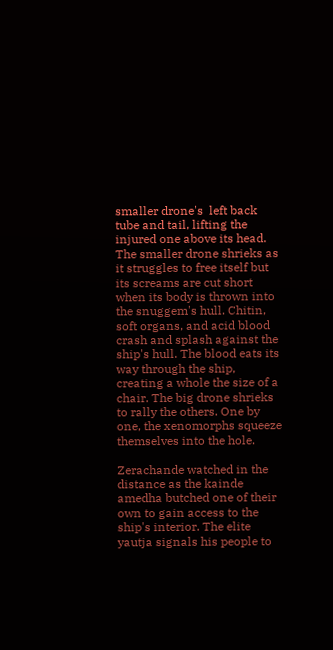smaller drone's  left back tube and tail, lifting the injured one above its head. The smaller drone shrieks as it struggles to free itself but its screams are cut short when its body is thrown into the snuggem's hull. Chitin, soft organs, and acid blood crash and splash against the ship's hull. The blood eats its way through the ship, creating a whole the size of a chair. The big drone shrieks to rally the others. One by one, the xenomorphs squeeze themselves into the hole.

Zerachande watched in the distance as the kainde amedha butched one of their own to gain access to the ship's interior. The elite yautja signals his people to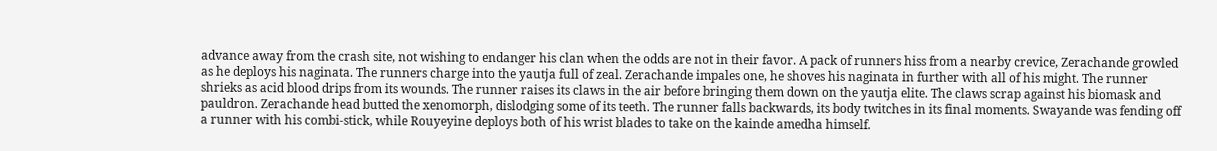advance away from the crash site, not wishing to endanger his clan when the odds are not in their favor. A pack of runners hiss from a nearby crevice, Zerachande growled as he deploys his naginata. The runners charge into the yautja full of zeal. Zerachande impales one, he shoves his naginata in further with all of his might. The runner shrieks as acid blood drips from its wounds. The runner raises its claws in the air before bringing them down on the yautja elite. The claws scrap against his biomask and pauldron. Zerachande head butted the xenomorph, dislodging some of its teeth. The runner falls backwards, its body twitches in its final moments. Swayande was fending off a runner with his combi-stick, while Rouyeyine deploys both of his wrist blades to take on the kainde amedha himself.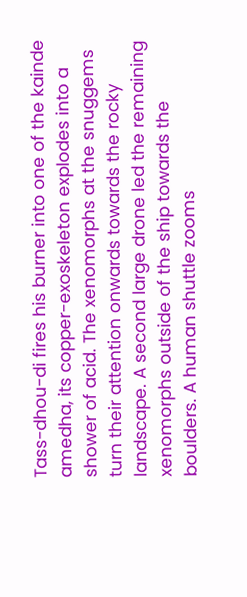Tass-dhou-di fires his burner into one of the kainde amedha, its copper-exoskeleton explodes into a shower of acid. The xenomorphs at the snuggems turn their attention onwards towards the rocky landscape. A second large drone led the remaining xenomorphs outside of the ship towards the boulders. A human shuttle zooms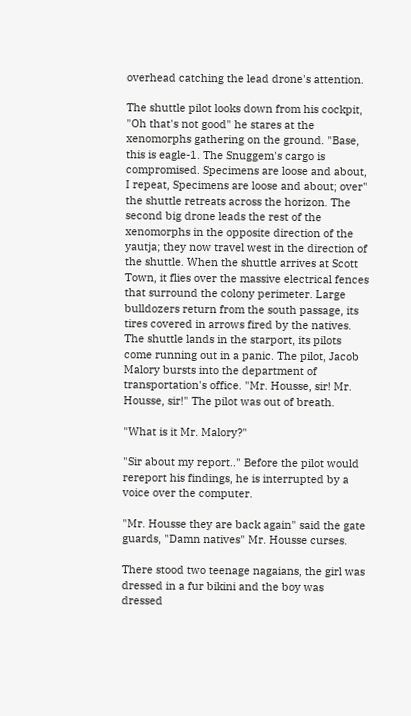overhead catching the lead drone's attention.

The shuttle pilot looks down from his cockpit, "Oh that's not good" he stares at the xenomorphs gathering on the ground. "Base, this is eagle-1. The Snuggem's cargo is compromised. Specimens are loose and about, I repeat, Specimens are loose and about; over" the shuttle retreats across the horizon. The second big drone leads the rest of the xenomorphs in the opposite direction of the yautja; they now travel west in the direction of the shuttle. When the shuttle arrives at Scott Town, it flies over the massive electrical fences that surround the colony perimeter. Large bulldozers return from the south passage, its tires covered in arrows fired by the natives. The shuttle lands in the starport, its pilots come running out in a panic. The pilot, Jacob Malory bursts into the department of transportation's office. "Mr. Housse, sir! Mr. Housse, sir!" The pilot was out of breath.

"What is it Mr. Malory?"

"Sir about my report.." Before the pilot would rereport his findings, he is interrupted by a voice over the computer.

"Mr. Housse they are back again" said the gate guards, "Damn natives" Mr. Housse curses.

There stood two teenage nagaians, the girl was dressed in a fur bikini and the boy was dressed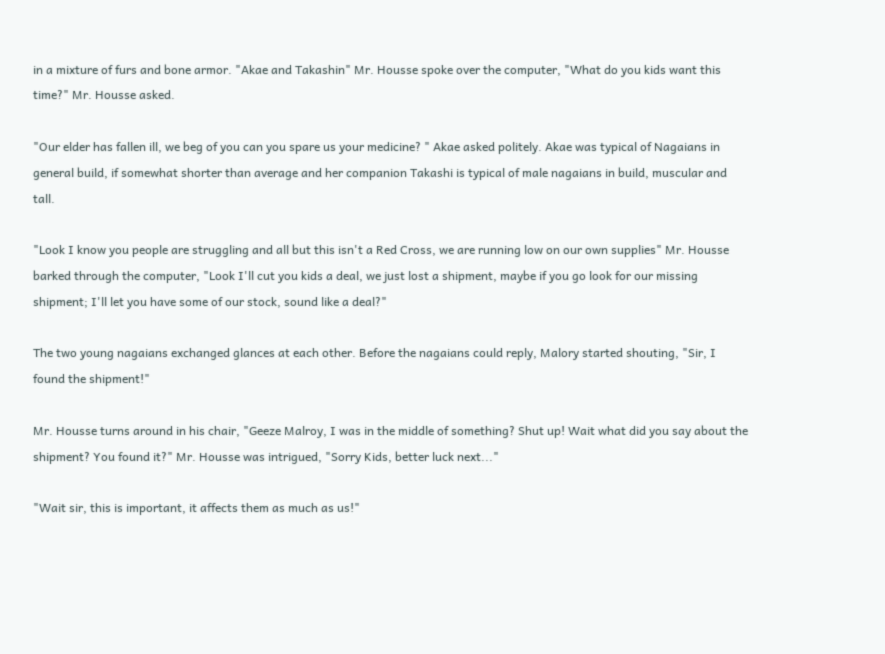in a mixture of furs and bone armor. "Akae and Takashin" Mr. Housse spoke over the computer, "What do you kids want this time?" Mr. Housse asked.

"Our elder has fallen ill, we beg of you can you spare us your medicine? " Akae asked politely. Akae was typical of Nagaians in general build, if somewhat shorter than average and her companion Takashi is typical of male nagaians in build, muscular and tall.

"Look I know you people are struggling and all but this isn't a Red Cross, we are running low on our own supplies" Mr. Housse barked through the computer, "Look I'll cut you kids a deal, we just lost a shipment, maybe if you go look for our missing shipment; I'll let you have some of our stock, sound like a deal?"

The two young nagaians exchanged glances at each other. Before the nagaians could reply, Malory started shouting, "Sir, I found the shipment!"

Mr. Housse turns around in his chair, "Geeze Malroy, I was in the middle of something? Shut up! Wait what did you say about the shipment? You found it?" Mr. Housse was intrigued, "Sorry Kids, better luck next..."

"Wait sir, this is important, it affects them as much as us!"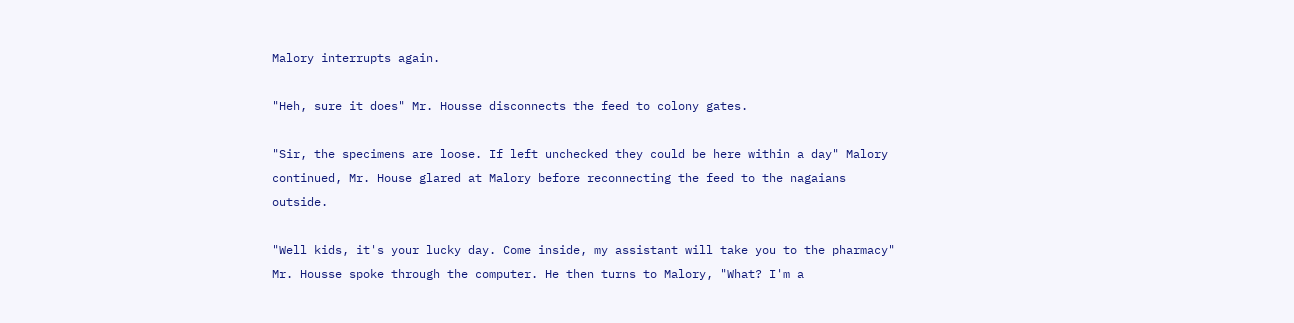Malory interrupts again.

"Heh, sure it does" Mr. Housse disconnects the feed to colony gates.

"Sir, the specimens are loose. If left unchecked they could be here within a day" Malory continued, Mr. House glared at Malory before reconnecting the feed to the nagaians outside.

"Well kids, it's your lucky day. Come inside, my assistant will take you to the pharmacy" Mr. Housse spoke through the computer. He then turns to Malory, "What? I'm a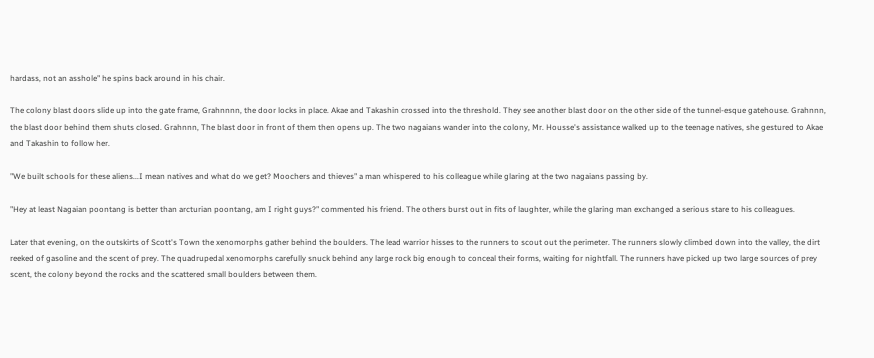hardass, not an asshole" he spins back around in his chair.

The colony blast doors slide up into the gate frame, Grahnnnn, the door locks in place. Akae and Takashin crossed into the threshold. They see another blast door on the other side of the tunnel-esque gatehouse. Grahnnn, the blast door behind them shuts closed. Grahnnn, The blast door in front of them then opens up. The two nagaians wander into the colony, Mr. Housse's assistance walked up to the teenage natives, she gestured to Akae and Takashin to follow her.

"We built schools for these aliens...I mean natives and what do we get? Moochers and thieves" a man whispered to his colleague while glaring at the two nagaians passing by.

"Hey at least Nagaian poontang is better than arcturian poontang, am I right guys?" commented his friend. The others burst out in fits of laughter, while the glaring man exchanged a serious stare to his colleagues.

Later that evening, on the outskirts of Scott's Town the xenomorphs gather behind the boulders. The lead warrior hisses to the runners to scout out the perimeter. The runners slowly climbed down into the valley, the dirt reeked of gasoline and the scent of prey. The quadrupedal xenomorphs carefully snuck behind any large rock big enough to conceal their forms, waiting for nightfall. The runners have picked up two large sources of prey scent, the colony beyond the rocks and the scattered small boulders between them.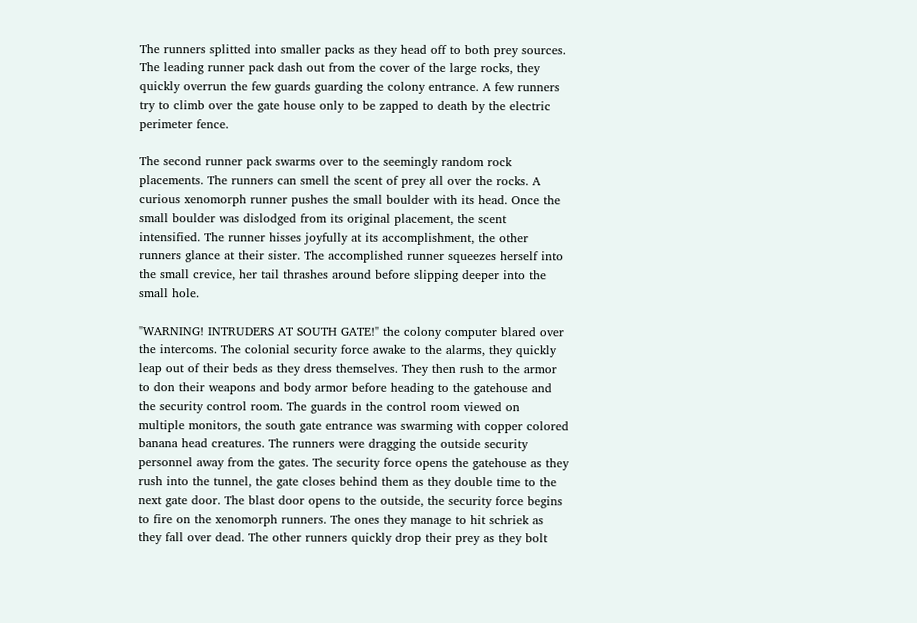The runners splitted into smaller packs as they head off to both prey sources. The leading runner pack dash out from the cover of the large rocks, they quickly overrun the few guards guarding the colony entrance. A few runners try to climb over the gate house only to be zapped to death by the electric perimeter fence.

The second runner pack swarms over to the seemingly random rock placements. The runners can smell the scent of prey all over the rocks. A curious xenomorph runner pushes the small boulder with its head. Once the small boulder was dislodged from its original placement, the scent intensified. The runner hisses joyfully at its accomplishment, the other runners glance at their sister. The accomplished runner squeezes herself into the small crevice, her tail thrashes around before slipping deeper into the small hole.

"WARNING! INTRUDERS AT SOUTH GATE!" the colony computer blared over the intercoms. The colonial security force awake to the alarms, they quickly leap out of their beds as they dress themselves. They then rush to the armor to don their weapons and body armor before heading to the gatehouse and the security control room. The guards in the control room viewed on multiple monitors, the south gate entrance was swarming with copper colored banana head creatures. The runners were dragging the outside security personnel away from the gates. The security force opens the gatehouse as they rush into the tunnel, the gate closes behind them as they double time to the next gate door. The blast door opens to the outside, the security force begins to fire on the xenomorph runners. The ones they manage to hit schriek as they fall over dead. The other runners quickly drop their prey as they bolt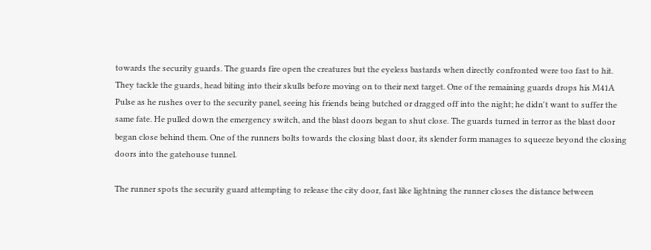towards the security guards. The guards fire open the creatures but the eyeless bastards when directly confronted were too fast to hit. They tackle the guards, head biting into their skulls before moving on to their next target. One of the remaining guards drops his M41A Pulse as he rushes over to the security panel, seeing his friends being butched or dragged off into the night; he didn't want to suffer the same fate. He pulled down the emergency switch, and the blast doors began to shut close. The guards turned in terror as the blast door began close behind them. One of the runners bolts towards the closing blast door, its slender form manages to squeeze beyond the closing doors into the gatehouse tunnel.

The runner spots the security guard attempting to release the city door, fast like lightning the runner closes the distance between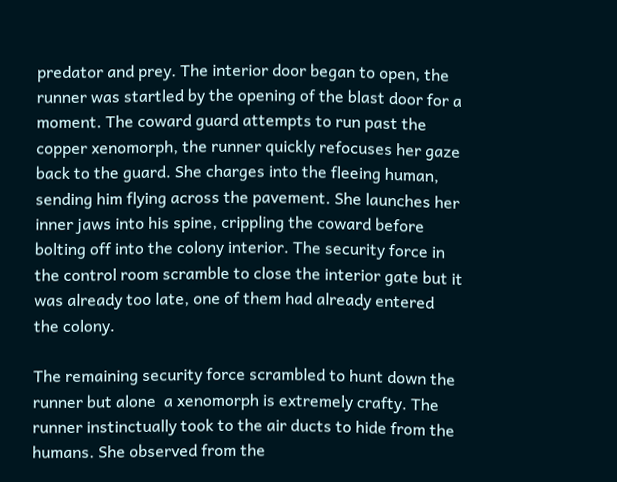predator and prey. The interior door began to open, the runner was startled by the opening of the blast door for a moment. The coward guard attempts to run past the copper xenomorph, the runner quickly refocuses her gaze back to the guard. She charges into the fleeing human, sending him flying across the pavement. She launches her inner jaws into his spine, crippling the coward before bolting off into the colony interior. The security force in the control room scramble to close the interior gate but it was already too late, one of them had already entered the colony.

The remaining security force scrambled to hunt down the runner but alone  a xenomorph is extremely crafty. The runner instinctually took to the air ducts to hide from the humans. She observed from the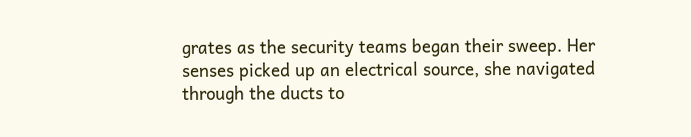grates as the security teams began their sweep. Her senses picked up an electrical source, she navigated through the ducts to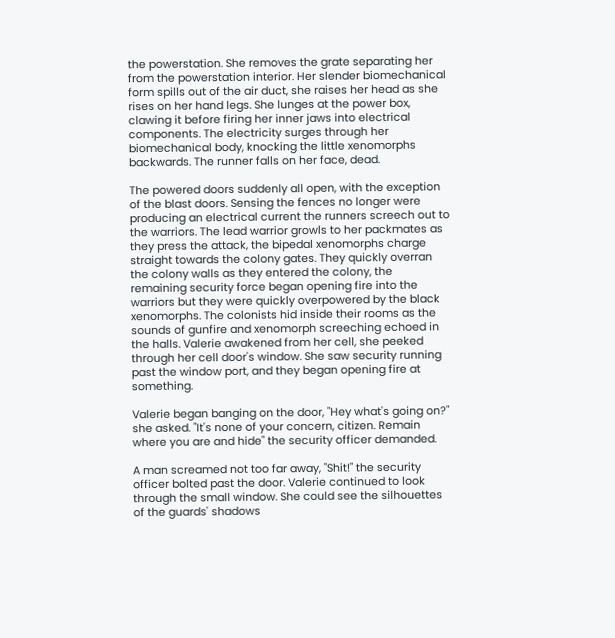the powerstation. She removes the grate separating her from the powerstation interior. Her slender biomechanical form spills out of the air duct, she raises her head as she rises on her hand legs. She lunges at the power box, clawing it before firing her inner jaws into electrical components. The electricity surges through her biomechanical body, knocking the little xenomorphs backwards. The runner falls on her face, dead.

The powered doors suddenly all open, with the exception of the blast doors. Sensing the fences no longer were producing an electrical current the runners screech out to the warriors. The lead warrior growls to her packmates as they press the attack, the bipedal xenomorphs charge straight towards the colony gates. They quickly overran the colony walls as they entered the colony, the remaining security force began opening fire into the warriors but they were quickly overpowered by the black xenomorphs. The colonists hid inside their rooms as the sounds of gunfire and xenomorph screeching echoed in the halls. Valerie awakened from her cell, she peeked through her cell door's window. She saw security running past the window port, and they began opening fire at something.

Valerie began banging on the door, "Hey what's going on?" she asked. "It's none of your concern, citizen. Remain where you are and hide" the security officer demanded.

A man screamed not too far away, "Shit!" the security officer bolted past the door. Valerie continued to look through the small window. She could see the silhouettes of the guards' shadows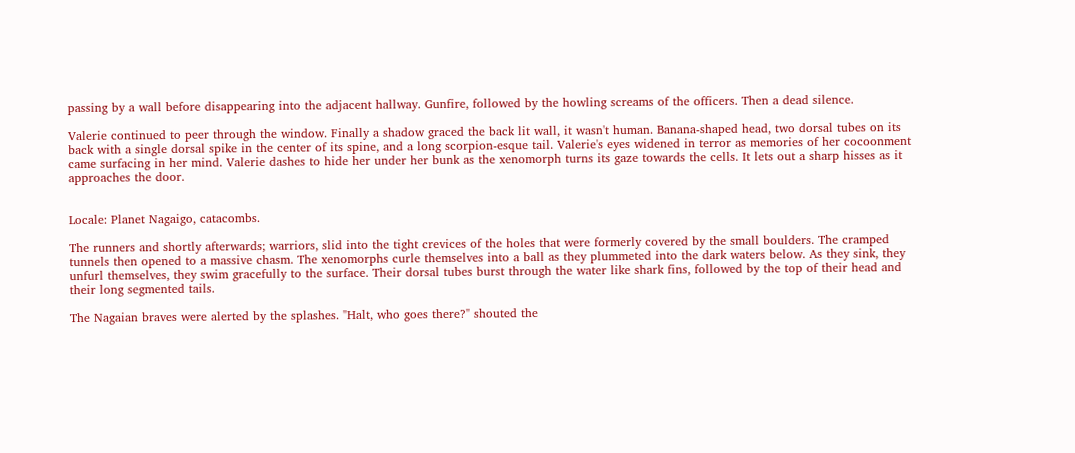passing by a wall before disappearing into the adjacent hallway. Gunfire, followed by the howling screams of the officers. Then a dead silence.

Valerie continued to peer through the window. Finally a shadow graced the back lit wall, it wasn't human. Banana-shaped head, two dorsal tubes on its back with a single dorsal spike in the center of its spine, and a long scorpion-esque tail. Valerie's eyes widened in terror as memories of her cocoonment came surfacing in her mind. Valerie dashes to hide her under her bunk as the xenomorph turns its gaze towards the cells. It lets out a sharp hisses as it approaches the door.


Locale: Planet Nagaigo, catacombs.

The runners and shortly afterwards; warriors, slid into the tight crevices of the holes that were formerly covered by the small boulders. The cramped tunnels then opened to a massive chasm. The xenomorphs curle themselves into a ball as they plummeted into the dark waters below. As they sink, they unfurl themselves, they swim gracefully to the surface. Their dorsal tubes burst through the water like shark fins, followed by the top of their head and their long segmented tails.

The Nagaian braves were alerted by the splashes. "Halt, who goes there?" shouted the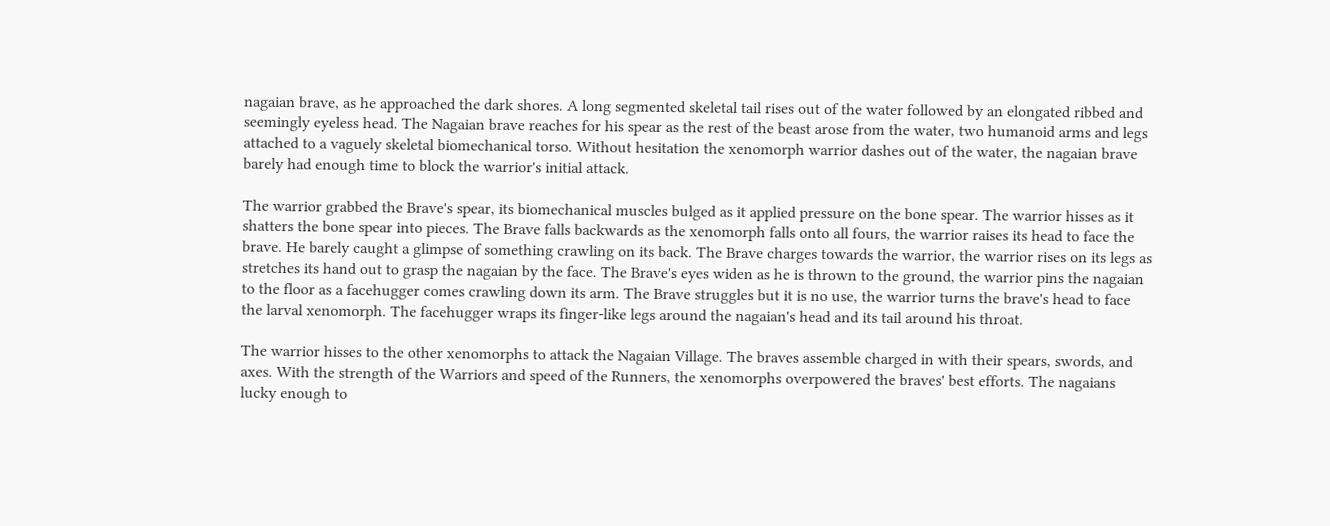nagaian brave, as he approached the dark shores. A long segmented skeletal tail rises out of the water followed by an elongated ribbed and seemingly eyeless head. The Nagaian brave reaches for his spear as the rest of the beast arose from the water, two humanoid arms and legs attached to a vaguely skeletal biomechanical torso. Without hesitation the xenomorph warrior dashes out of the water, the nagaian brave barely had enough time to block the warrior's initial attack.

The warrior grabbed the Brave's spear, its biomechanical muscles bulged as it applied pressure on the bone spear. The warrior hisses as it shatters the bone spear into pieces. The Brave falls backwards as the xenomorph falls onto all fours, the warrior raises its head to face the brave. He barely caught a glimpse of something crawling on its back. The Brave charges towards the warrior, the warrior rises on its legs as stretches its hand out to grasp the nagaian by the face. The Brave's eyes widen as he is thrown to the ground, the warrior pins the nagaian to the floor as a facehugger comes crawling down its arm. The Brave struggles but it is no use, the warrior turns the brave's head to face the larval xenomorph. The facehugger wraps its finger-like legs around the nagaian's head and its tail around his throat.

The warrior hisses to the other xenomorphs to attack the Nagaian Village. The braves assemble charged in with their spears, swords, and axes. With the strength of the Warriors and speed of the Runners, the xenomorphs overpowered the braves' best efforts. The nagaians lucky enough to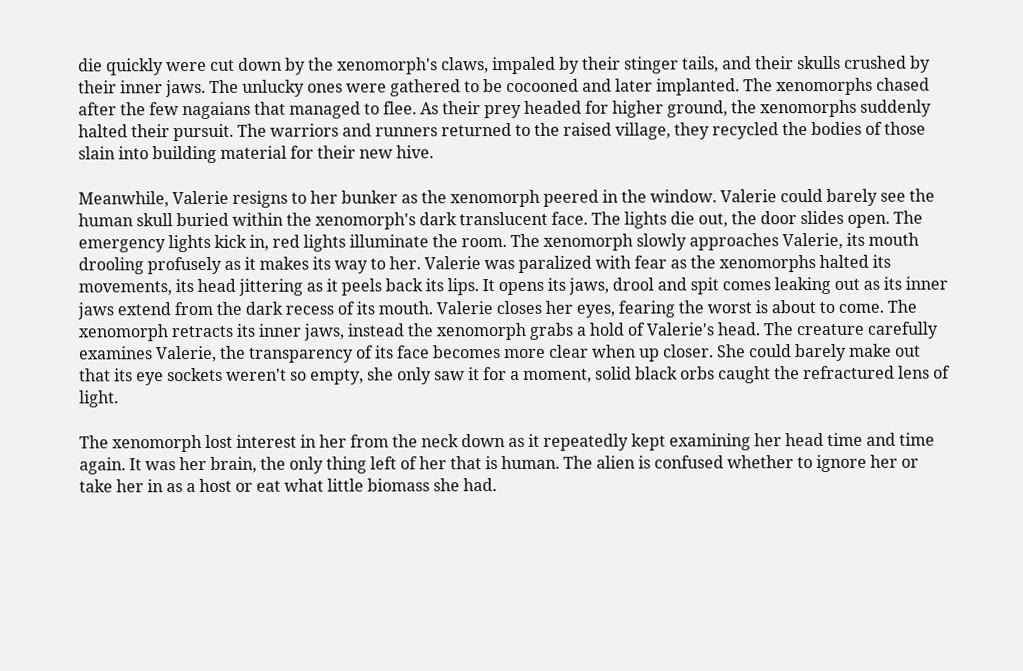die quickly were cut down by the xenomorph's claws, impaled by their stinger tails, and their skulls crushed by their inner jaws. The unlucky ones were gathered to be cocooned and later implanted. The xenomorphs chased after the few nagaians that managed to flee. As their prey headed for higher ground, the xenomorphs suddenly halted their pursuit. The warriors and runners returned to the raised village, they recycled the bodies of those slain into building material for their new hive.

Meanwhile, Valerie resigns to her bunker as the xenomorph peered in the window. Valerie could barely see the human skull buried within the xenomorph's dark translucent face. The lights die out, the door slides open. The emergency lights kick in, red lights illuminate the room. The xenomorph slowly approaches Valerie, its mouth drooling profusely as it makes its way to her. Valerie was paralized with fear as the xenomorphs halted its movements, its head jittering as it peels back its lips. It opens its jaws, drool and spit comes leaking out as its inner jaws extend from the dark recess of its mouth. Valerie closes her eyes, fearing the worst is about to come. The xenomorph retracts its inner jaws, instead the xenomorph grabs a hold of Valerie's head. The creature carefully examines Valerie, the transparency of its face becomes more clear when up closer. She could barely make out that its eye sockets weren't so empty, she only saw it for a moment, solid black orbs caught the refractured lens of light.

The xenomorph lost interest in her from the neck down as it repeatedly kept examining her head time and time again. It was her brain, the only thing left of her that is human. The alien is confused whether to ignore her or take her in as a host or eat what little biomass she had.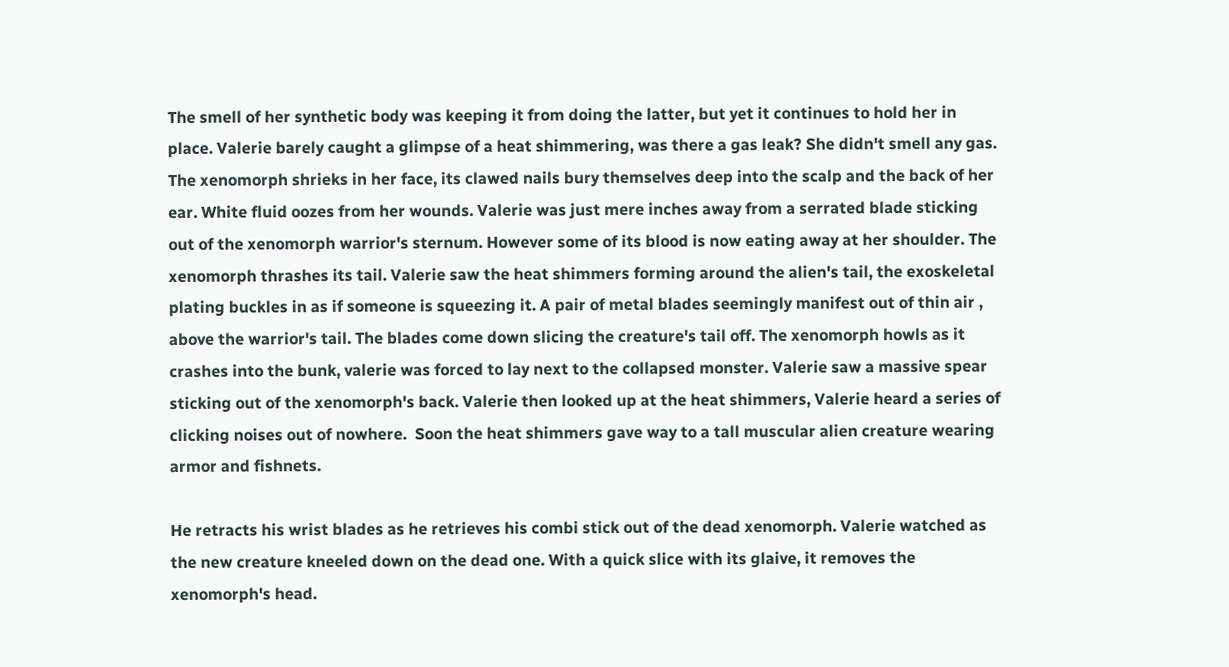The smell of her synthetic body was keeping it from doing the latter, but yet it continues to hold her in place. Valerie barely caught a glimpse of a heat shimmering, was there a gas leak? She didn't smell any gas. The xenomorph shrieks in her face, its clawed nails bury themselves deep into the scalp and the back of her ear. White fluid oozes from her wounds. Valerie was just mere inches away from a serrated blade sticking out of the xenomorph warrior's sternum. However some of its blood is now eating away at her shoulder. The xenomorph thrashes its tail. Valerie saw the heat shimmers forming around the alien's tail, the exoskeletal plating buckles in as if someone is squeezing it. A pair of metal blades seemingly manifest out of thin air , above the warrior's tail. The blades come down slicing the creature's tail off. The xenomorph howls as it crashes into the bunk, valerie was forced to lay next to the collapsed monster. Valerie saw a massive spear sticking out of the xenomorph's back. Valerie then looked up at the heat shimmers, Valerie heard a series of clicking noises out of nowhere.  Soon the heat shimmers gave way to a tall muscular alien creature wearing armor and fishnets.

He retracts his wrist blades as he retrieves his combi stick out of the dead xenomorph. Valerie watched as the new creature kneeled down on the dead one. With a quick slice with its glaive, it removes the xenomorph's head.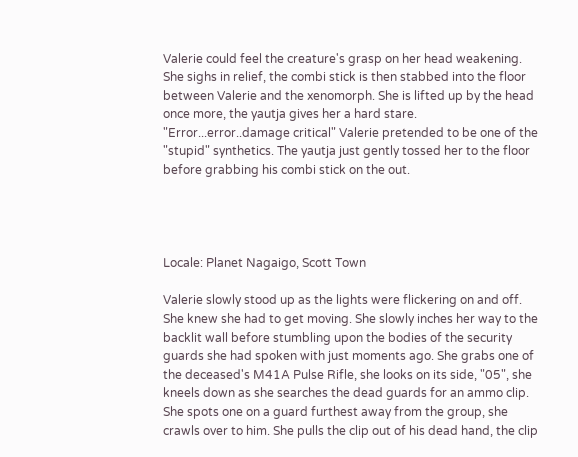Valerie could feel the creature's grasp on her head weakening. She sighs in relief, the combi stick is then stabbed into the floor between Valerie and the xenomorph. She is lifted up by the head once more, the yautja gives her a hard stare. "Error...error..damage critical" Valerie pretended to be one of the "stupid" synthetics. The yautja just gently tossed her to the floor before grabbing his combi stick on the out.




Locale: Planet Nagaigo, Scott Town

Valerie slowly stood up as the lights were flickering on and off. She knew she had to get moving. She slowly inches her way to the backlit wall before stumbling upon the bodies of the security guards she had spoken with just moments ago. She grabs one of the deceased's M41A Pulse Rifle, she looks on its side, "05", she kneels down as she searches the dead guards for an ammo clip. She spots one on a guard furthest away from the group, she crawls over to him. She pulls the clip out of his dead hand, the clip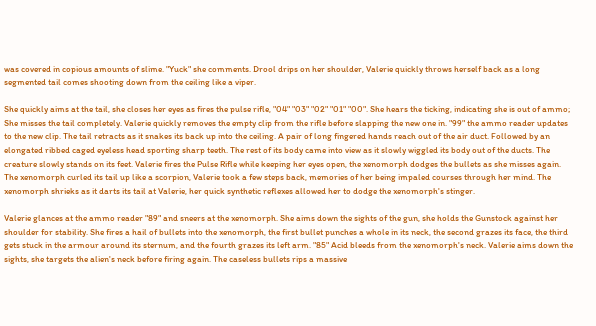was covered in copious amounts of slime. "Yuck" she comments. Drool drips on her shoulder, Valerie quickly throws herself back as a long segmented tail comes shooting down from the ceiling like a viper.

She quickly aims at the tail, she closes her eyes as fires the pulse rifle, "04" "03" "02" "01" "00". She hears the ticking, indicating she is out of ammo; She misses the tail completely. Valerie quickly removes the empty clip from the rifle before slapping the new one in. "99" the ammo reader updates to the new clip. The tail retracts as it snakes its back up into the ceiling. A pair of long fingered hands reach out of the air duct. Followed by an elongated ribbed caged eyeless head sporting sharp teeth. The rest of its body came into view as it slowly wiggled its body out of the ducts. The creature slowly stands on its feet. Valerie fires the Pulse Rifle while keeping her eyes open, the xenomorph dodges the bullets as she misses again. The xenomorph curled its tail up like a scorpion, Valerie took a few steps back, memories of her being impaled courses through her mind. The xenomorph shrieks as it darts its tail at Valerie, her quick synthetic reflexes allowed her to dodge the xenomorph's stinger.

Valerie glances at the ammo reader "89" and sneers at the xenomorph. She aims down the sights of the gun, she holds the Gunstock against her shoulder for stability. She fires a hail of bullets into the xenomorph, the first bullet punches a whole in its neck, the second grazes its face, the third gets stuck in the armour around its sternum, and the fourth grazes its left arm. "85" Acid bleeds from the xenomorph's neck. Valerie aims down the sights, she targets the alien's neck before firing again. The caseless bullets rips a massive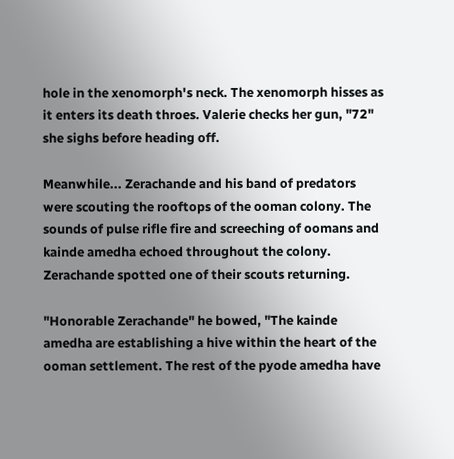hole in the xenomorph's neck. The xenomorph hisses as it enters its death throes. Valerie checks her gun, "72" she sighs before heading off.

Meanwhile... Zerachande and his band of predators were scouting the rooftops of the ooman colony. The sounds of pulse rifle fire and screeching of oomans and kainde amedha echoed throughout the colony. Zerachande spotted one of their scouts returning.

"Honorable Zerachande" he bowed, "The kainde amedha are establishing a hive within the heart of the ooman settlement. The rest of the pyode amedha have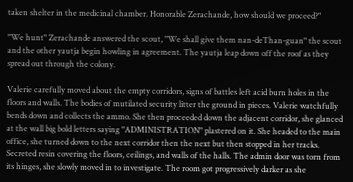taken shelter in the medicinal chamber. Honorable Zerachande, how should we proceed?"

"We hunt" Zerachande answered the scout, "We shall give them nan-deThan-guan" the scout and the other yautja begin howling in agreement. The yautja leap down off the roof as they spread out through the colony.

Valerie carefully moved about the empty corridors, signs of battles left acid burn holes in the floors and walls. The bodies of mutilated security litter the ground in pieces. Valerie watchfully bends down and collects the ammo. She then proceeded down the adjacent corridor, she glanced at the wall big bold letters saying "ADMINISTRATION" plastered on it. She headed to the main office, she turned down to the next corridor then the next but then stopped in her tracks. Secreted resin covering the floors, ceilings, and walls of the halls. The admin door was torn from its hinges, she slowly moved in to investigate. The room got progressively darker as she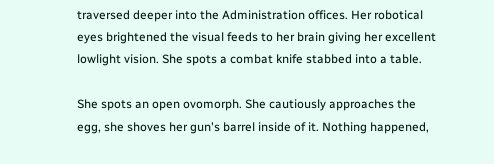traversed deeper into the Administration offices. Her robotical eyes brightened the visual feeds to her brain giving her excellent lowlight vision. She spots a combat knife stabbed into a table.

She spots an open ovomorph. She cautiously approaches the egg, she shoves her gun's barrel inside of it. Nothing happened,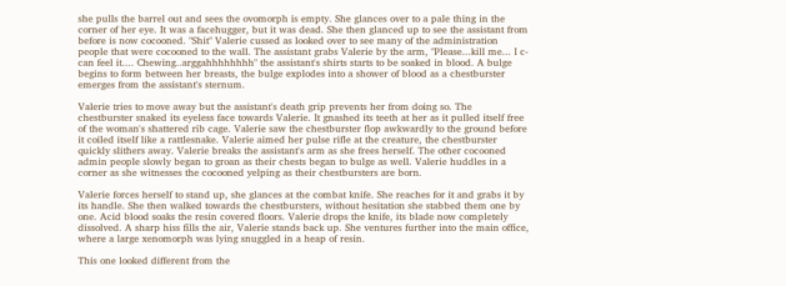she pulls the barrel out and sees the ovomorph is empty. She glances over to a pale thing in the corner of her eye. It was a facehugger, but it was dead. She then glanced up to see the assistant from before is now cocooned. "Shit" Valerie cussed as looked over to see many of the administration people that were cocooned to the wall. The assistant grabs Valerie by the arm, "Please...kill me... I c-can feel it.... Chewing..arggahhhhhhhh" the assistant's shirts starts to be soaked in blood. A bulge begins to form between her breasts, the bulge explodes into a shower of blood as a chestburster emerges from the assistant's sternum.

Valerie tries to move away but the assistant's death grip prevents her from doing so. The chestburster snaked its eyeless face towards Valerie. It gnashed its teeth at her as it pulled itself free of the woman's shattered rib cage. Valerie saw the chestburster flop awkwardly to the ground before it coiled itself like a rattlesnake. Valerie aimed her pulse rifle at the creature, the chestburster quickly slithers away. Valerie breaks the assistant's arm as she frees herself. The other cocooned admin people slowly began to groan as their chests began to bulge as well. Valerie huddles in a corner as she witnesses the cocooned yelping as their chestbursters are born.

Valerie forces herself to stand up, she glances at the combat knife. She reaches for it and grabs it by its handle. She then walked towards the chestbursters, without hesitation she stabbed them one by one. Acid blood soaks the resin covered floors. Valerie drops the knife, its blade now completely dissolved. A sharp hiss fills the air, Valerie stands back up. She ventures further into the main office, where a large xenomorph was lying snuggled in a heap of resin.

This one looked different from the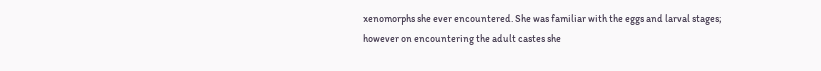xenomorphs she ever encountered. She was familiar with the eggs and larval stages; however on encountering the adult castes she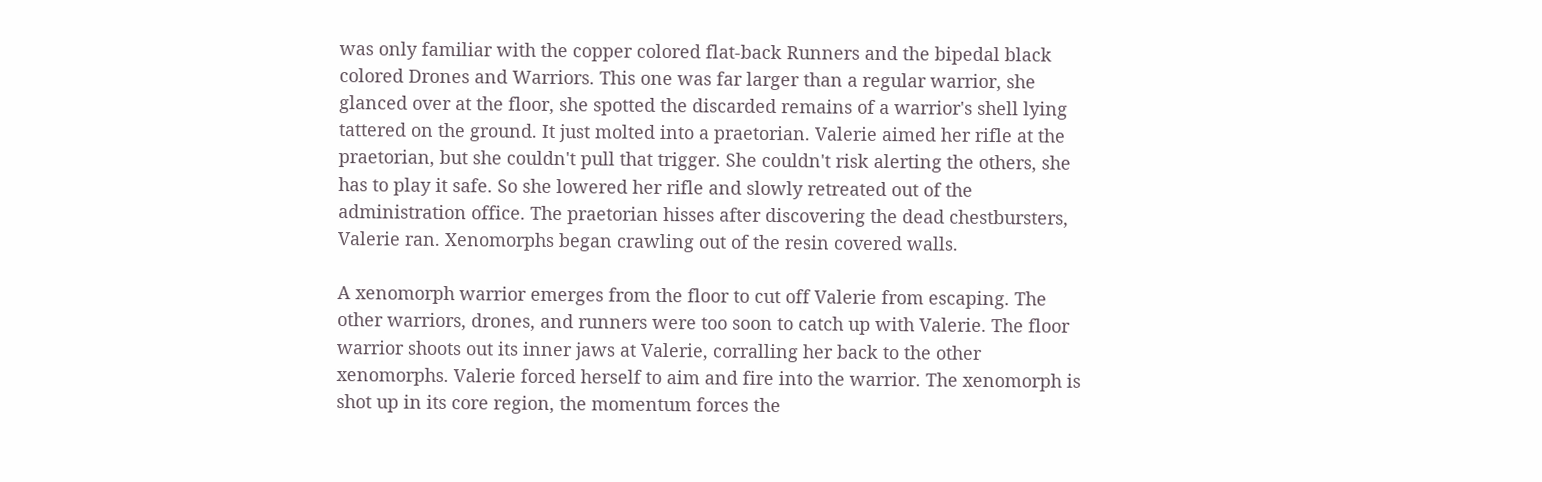was only familiar with the copper colored flat-back Runners and the bipedal black colored Drones and Warriors. This one was far larger than a regular warrior, she glanced over at the floor, she spotted the discarded remains of a warrior's shell lying tattered on the ground. It just molted into a praetorian. Valerie aimed her rifle at the praetorian, but she couldn't pull that trigger. She couldn't risk alerting the others, she has to play it safe. So she lowered her rifle and slowly retreated out of the administration office. The praetorian hisses after discovering the dead chestbursters, Valerie ran. Xenomorphs began crawling out of the resin covered walls.

A xenomorph warrior emerges from the floor to cut off Valerie from escaping. The other warriors, drones, and runners were too soon to catch up with Valerie. The floor warrior shoots out its inner jaws at Valerie, corralling her back to the other xenomorphs. Valerie forced herself to aim and fire into the warrior. The xenomorph is shot up in its core region, the momentum forces the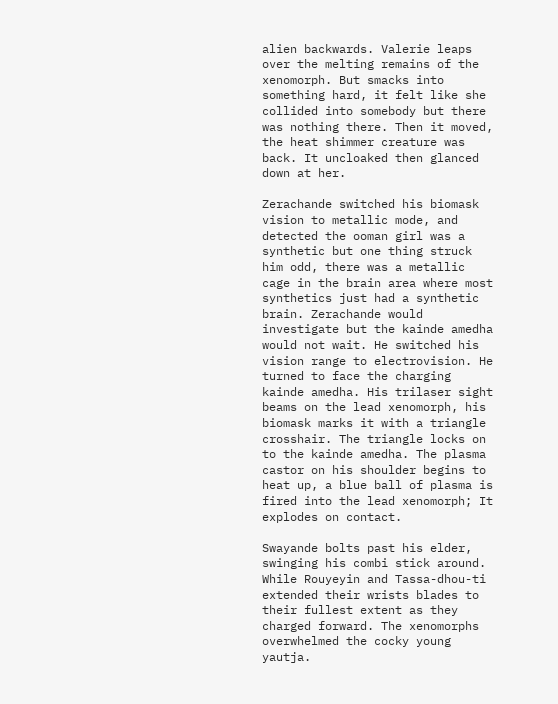alien backwards. Valerie leaps over the melting remains of the xenomorph. But smacks into something hard, it felt like she collided into somebody but there was nothing there. Then it moved, the heat shimmer creature was back. It uncloaked then glanced down at her.

Zerachande switched his biomask vision to metallic mode, and detected the ooman girl was a synthetic but one thing struck him odd, there was a metallic cage in the brain area where most synthetics just had a synthetic brain. Zerachande would investigate but the kainde amedha would not wait. He switched his vision range to electrovision. He turned to face the charging kainde amedha. His trilaser sight beams on the lead xenomorph, his biomask marks it with a triangle crosshair. The triangle locks on to the kainde amedha. The plasma castor on his shoulder begins to heat up, a blue ball of plasma is fired into the lead xenomorph; It explodes on contact.

Swayande bolts past his elder, swinging his combi stick around. While Rouyeyin and Tassa-dhou-ti extended their wrists blades to their fullest extent as they charged forward. The xenomorphs overwhelmed the cocky young yautja.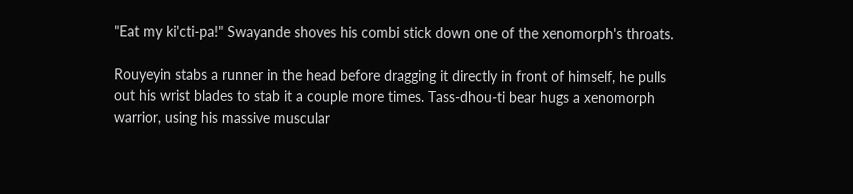"Eat my ki'cti-pa!" Swayande shoves his combi stick down one of the xenomorph's throats.

Rouyeyin stabs a runner in the head before dragging it directly in front of himself, he pulls out his wrist blades to stab it a couple more times. Tass-dhou-ti bear hugs a xenomorph warrior, using his massive muscular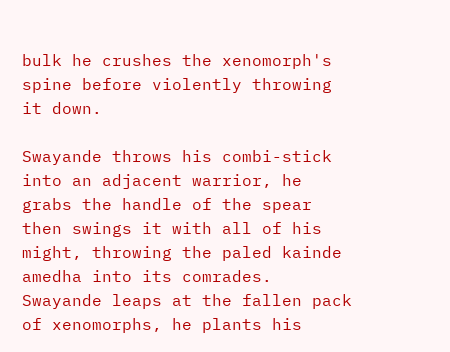bulk he crushes the xenomorph's spine before violently throwing it down.

Swayande throws his combi-stick into an adjacent warrior, he grabs the handle of the spear then swings it with all of his might, throwing the paled kainde amedha into its comrades. Swayande leaps at the fallen pack of xenomorphs, he plants his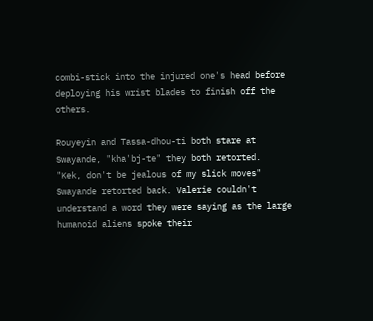combi-stick into the injured one's head before deploying his wrist blades to finish off the others.

Rouyeyin and Tassa-dhou-ti both stare at Swayande, "kha'bj-te" they both retorted.
"Kek, don't be jealous of my slick moves" Swayande retorted back. Valerie couldn't understand a word they were saying as the large humanoid aliens spoke their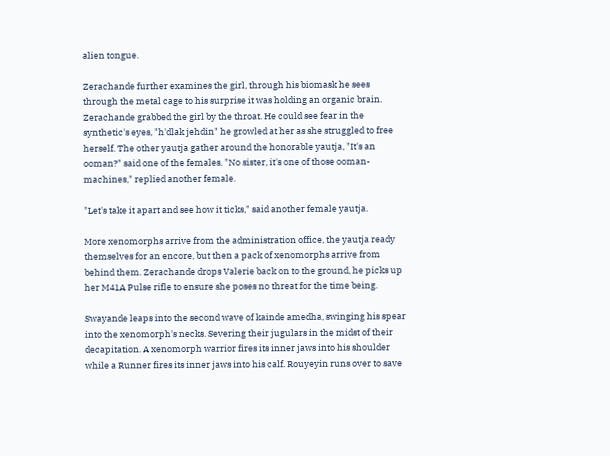alien tongue.

Zerachande further examines the girl, through his biomask he sees through the metal cage to his surprise it was holding an organic brain. Zerachande grabbed the girl by the throat. He could see fear in the synthetic's eyes, "h'dlak jehdin" he growled at her as she struggled to free herself. The other yautja gather around the honorable yautja, "It's an ooman?" said one of the females. "No sister, it's one of those ooman-machines," replied another female.

"Let's take it apart and see how it ticks," said another female yautja.

More xenomorphs arrive from the administration office, the yautja ready themselves for an encore, but then a pack of xenomorphs arrive from behind them. Zerachande drops Valerie back on to the ground, he picks up her M41A Pulse rifle to ensure she poses no threat for the time being.

Swayande leaps into the second wave of kainde amedha, swinging his spear into the xenomorph's necks. Severing their jugulars in the midst of their decapitation. A xenomorph warrior fires its inner jaws into his shoulder while a Runner fires its inner jaws into his calf. Rouyeyin runs over to save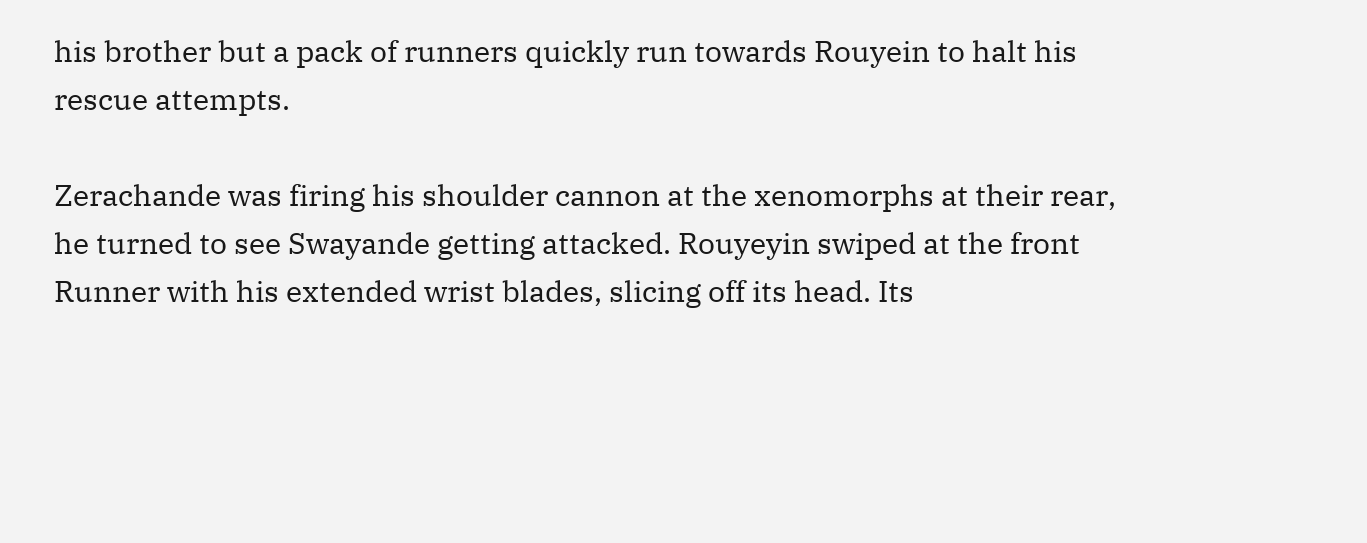his brother but a pack of runners quickly run towards Rouyein to halt his rescue attempts.

Zerachande was firing his shoulder cannon at the xenomorphs at their rear, he turned to see Swayande getting attacked. Rouyeyin swiped at the front Runner with his extended wrist blades, slicing off its head. Its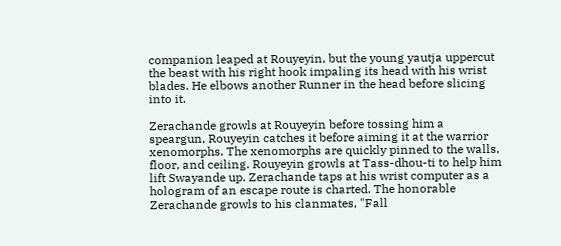companion leaped at Rouyeyin, but the young yautja uppercut the beast with his right hook impaling its head with his wrist blades. He elbows another Runner in the head before slicing into it.

Zerachande growls at Rouyeyin before tossing him a speargun, Rouyeyin catches it before aiming it at the warrior xenomorphs. The xenomorphs are quickly pinned to the walls, floor, and ceiling. Rouyeyin growls at Tass-dhou-ti to help him lift Swayande up. Zerachande taps at his wrist computer as a hologram of an escape route is charted. The honorable Zerachande growls to his clanmates, "Fall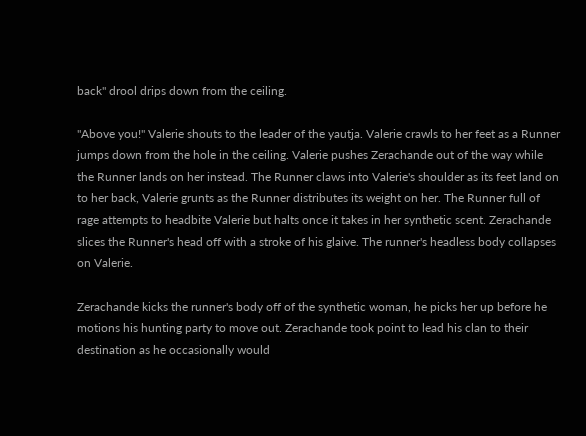back" drool drips down from the ceiling.

"Above you!" Valerie shouts to the leader of the yautja. Valerie crawls to her feet as a Runner jumps down from the hole in the ceiling. Valerie pushes Zerachande out of the way while the Runner lands on her instead. The Runner claws into Valerie's shoulder as its feet land on to her back, Valerie grunts as the Runner distributes its weight on her. The Runner full of rage attempts to headbite Valerie but halts once it takes in her synthetic scent. Zerachande slices the Runner's head off with a stroke of his glaive. The runner's headless body collapses on Valerie.

Zerachande kicks the runner's body off of the synthetic woman, he picks her up before he motions his hunting party to move out. Zerachande took point to lead his clan to their destination as he occasionally would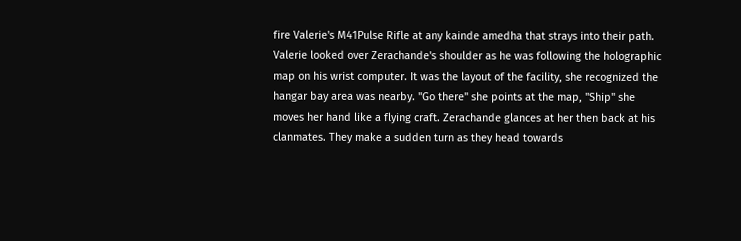fire Valerie's M41Pulse Rifle at any kainde amedha that strays into their path. Valerie looked over Zerachande's shoulder as he was following the holographic map on his wrist computer. It was the layout of the facility, she recognized the hangar bay area was nearby. "Go there" she points at the map, "Ship" she moves her hand like a flying craft. Zerachande glances at her then back at his clanmates. They make a sudden turn as they head towards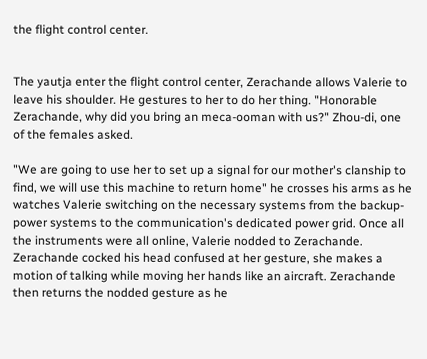the flight control center.


The yautja enter the flight control center, Zerachande allows Valerie to leave his shoulder. He gestures to her to do her thing. "Honorable Zerachande, why did you bring an meca-ooman with us?" Zhou-di, one of the females asked.

"We are going to use her to set up a signal for our mother's clanship to find, we will use this machine to return home" he crosses his arms as he watches Valerie switching on the necessary systems from the backup-power systems to the communication's dedicated power grid. Once all the instruments were all online, Valerie nodded to Zerachande. Zerachande cocked his head confused at her gesture, she makes a motion of talking while moving her hands like an aircraft. Zerachande then returns the nodded gesture as he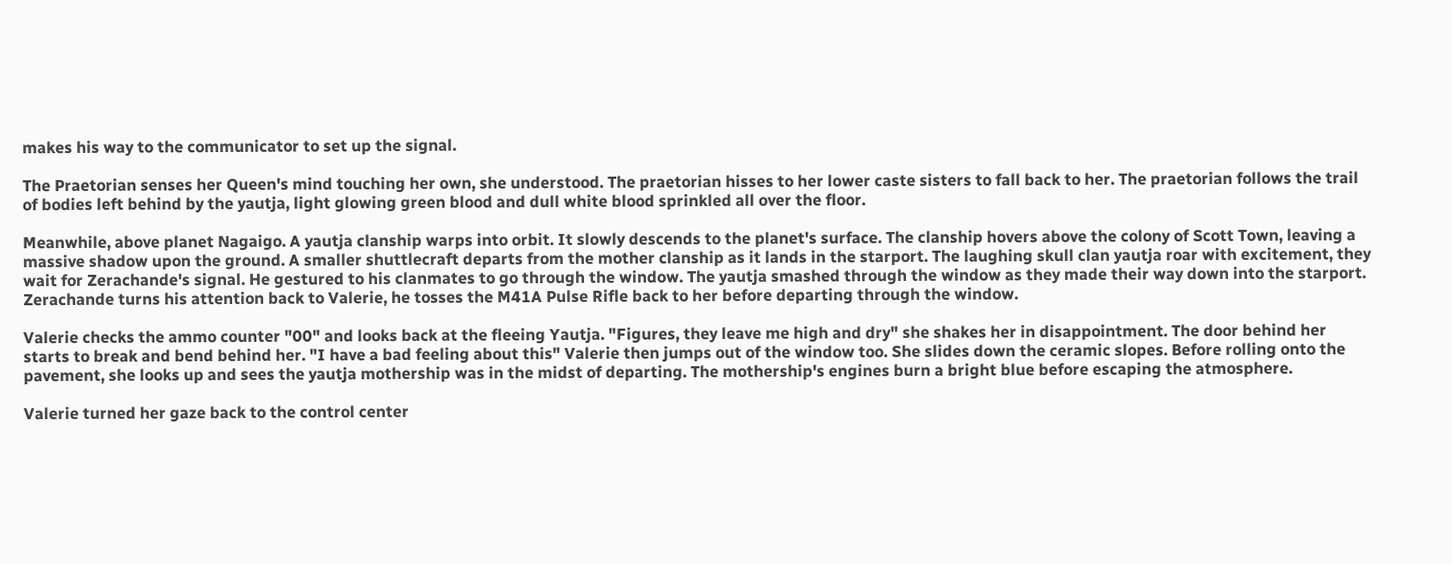makes his way to the communicator to set up the signal.

The Praetorian senses her Queen's mind touching her own, she understood. The praetorian hisses to her lower caste sisters to fall back to her. The praetorian follows the trail of bodies left behind by the yautja, light glowing green blood and dull white blood sprinkled all over the floor.

Meanwhile, above planet Nagaigo. A yautja clanship warps into orbit. It slowly descends to the planet's surface. The clanship hovers above the colony of Scott Town, leaving a massive shadow upon the ground. A smaller shuttlecraft departs from the mother clanship as it lands in the starport. The laughing skull clan yautja roar with excitement, they wait for Zerachande's signal. He gestured to his clanmates to go through the window. The yautja smashed through the window as they made their way down into the starport. Zerachande turns his attention back to Valerie, he tosses the M41A Pulse Rifle back to her before departing through the window.

Valerie checks the ammo counter "00" and looks back at the fleeing Yautja. "Figures, they leave me high and dry" she shakes her in disappointment. The door behind her starts to break and bend behind her. "I have a bad feeling about this" Valerie then jumps out of the window too. She slides down the ceramic slopes. Before rolling onto the pavement, she looks up and sees the yautja mothership was in the midst of departing. The mothership's engines burn a bright blue before escaping the atmosphere.

Valerie turned her gaze back to the control center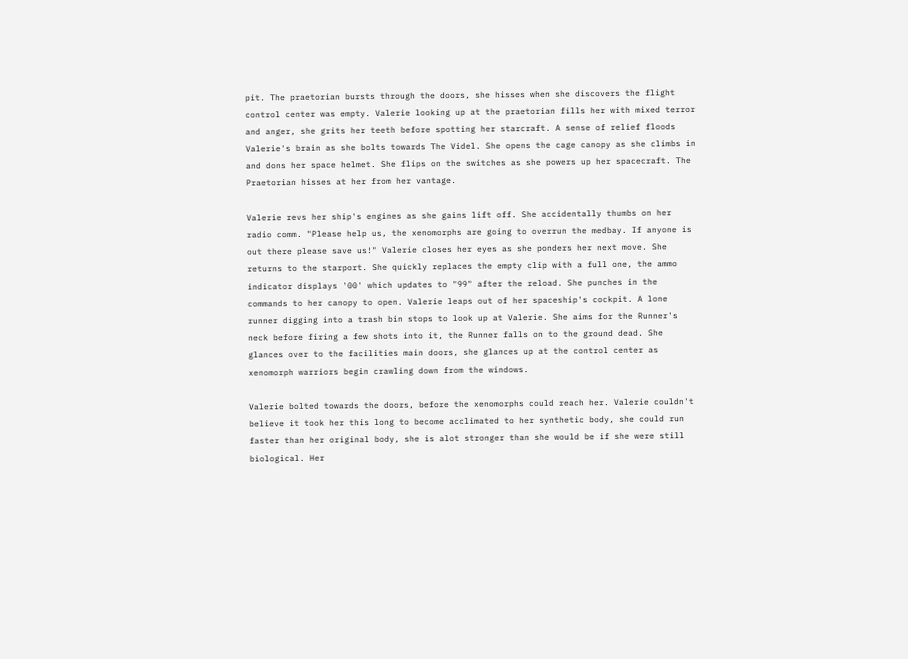pit. The praetorian bursts through the doors, she hisses when she discovers the flight control center was empty. Valerie looking up at the praetorian fills her with mixed terror and anger, she grits her teeth before spotting her starcraft. A sense of relief floods Valerie's brain as she bolts towards The Videl. She opens the cage canopy as she climbs in and dons her space helmet. She flips on the switches as she powers up her spacecraft. The Praetorian hisses at her from her vantage.

Valerie revs her ship's engines as she gains lift off. She accidentally thumbs on her radio comm. "Please help us, the xenomorphs are going to overrun the medbay. If anyone is out there please save us!" Valerie closes her eyes as she ponders her next move. She returns to the starport. She quickly replaces the empty clip with a full one, the ammo indicator displays '00' which updates to "99" after the reload. She punches in the commands to her canopy to open. Valerie leaps out of her spaceship's cockpit. A lone runner digging into a trash bin stops to look up at Valerie. She aims for the Runner's neck before firing a few shots into it, the Runner falls on to the ground dead. She glances over to the facilities main doors, she glances up at the control center as xenomorph warriors begin crawling down from the windows.

Valerie bolted towards the doors, before the xenomorphs could reach her. Valerie couldn't believe it took her this long to become acclimated to her synthetic body, she could run faster than her original body, she is alot stronger than she would be if she were still biological. Her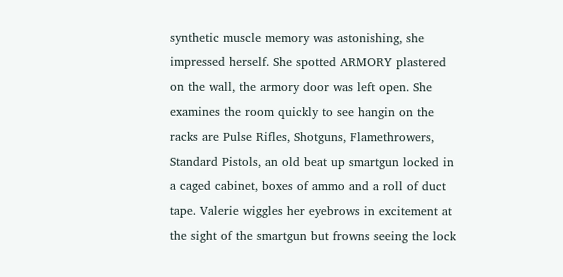synthetic muscle memory was astonishing, she impressed herself. She spotted ARMORY plastered on the wall, the armory door was left open. She examines the room quickly to see hangin on the racks are Pulse Rifles, Shotguns, Flamethrowers, Standard Pistols, an old beat up smartgun locked in a caged cabinet, boxes of ammo and a roll of duct tape. Valerie wiggles her eyebrows in excitement at the sight of the smartgun but frowns seeing the lock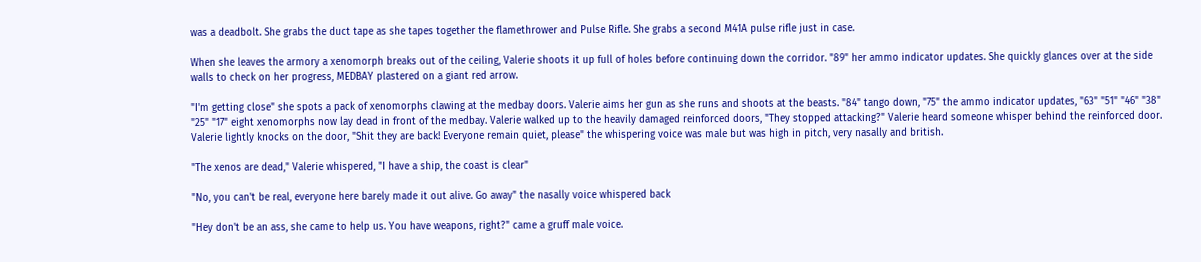was a deadbolt. She grabs the duct tape as she tapes together the flamethrower and Pulse Rifle. She grabs a second M41A pulse rifle just in case.

When she leaves the armory a xenomorph breaks out of the ceiling, Valerie shoots it up full of holes before continuing down the corridor. "89" her ammo indicator updates. She quickly glances over at the side walls to check on her progress, MEDBAY plastered on a giant red arrow.

"I'm getting close" she spots a pack of xenomorphs clawing at the medbay doors. Valerie aims her gun as she runs and shoots at the beasts. "84" tango down, "75" the ammo indicator updates, "63" "51" "46" "38" "25" "17" eight xenomorphs now lay dead in front of the medbay. Valerie walked up to the heavily damaged reinforced doors, "They stopped attacking?" Valerie heard someone whisper behind the reinforced door. Valerie lightly knocks on the door, "Shit they are back! Everyone remain quiet, please" the whispering voice was male but was high in pitch, very nasally and british.

"The xenos are dead," Valerie whispered, "I have a ship, the coast is clear"

"No, you can't be real, everyone here barely made it out alive. Go away" the nasally voice whispered back

"Hey don't be an ass, she came to help us. You have weapons, right?" came a gruff male voice.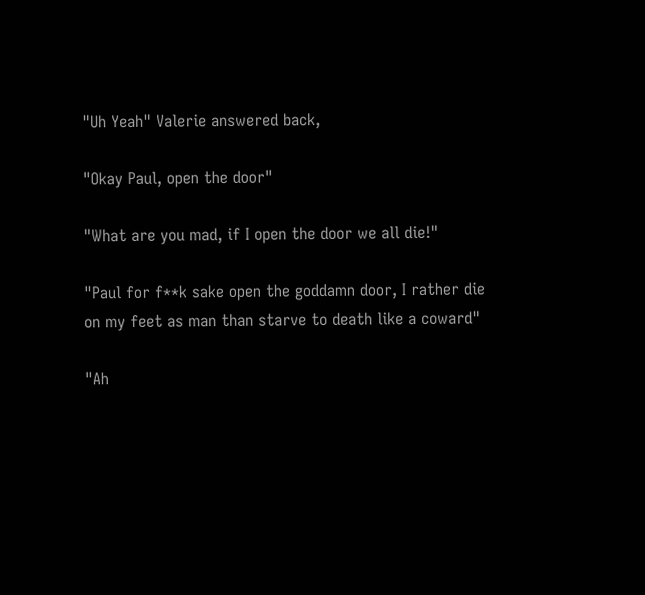"Uh Yeah" Valerie answered back,

"Okay Paul, open the door"

"What are you mad, if I open the door we all die!"

"Paul for f**k sake open the goddamn door, I rather die on my feet as man than starve to death like a coward"

"Ah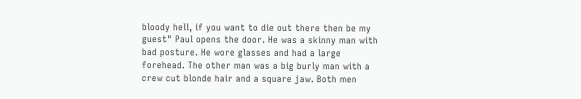bloody hell, if you want to die out there then be my guest" Paul opens the door. He was a skinny man with bad posture. He wore glasses and had a large forehead. The other man was a big burly man with a crew cut blonde hair and a square jaw. Both men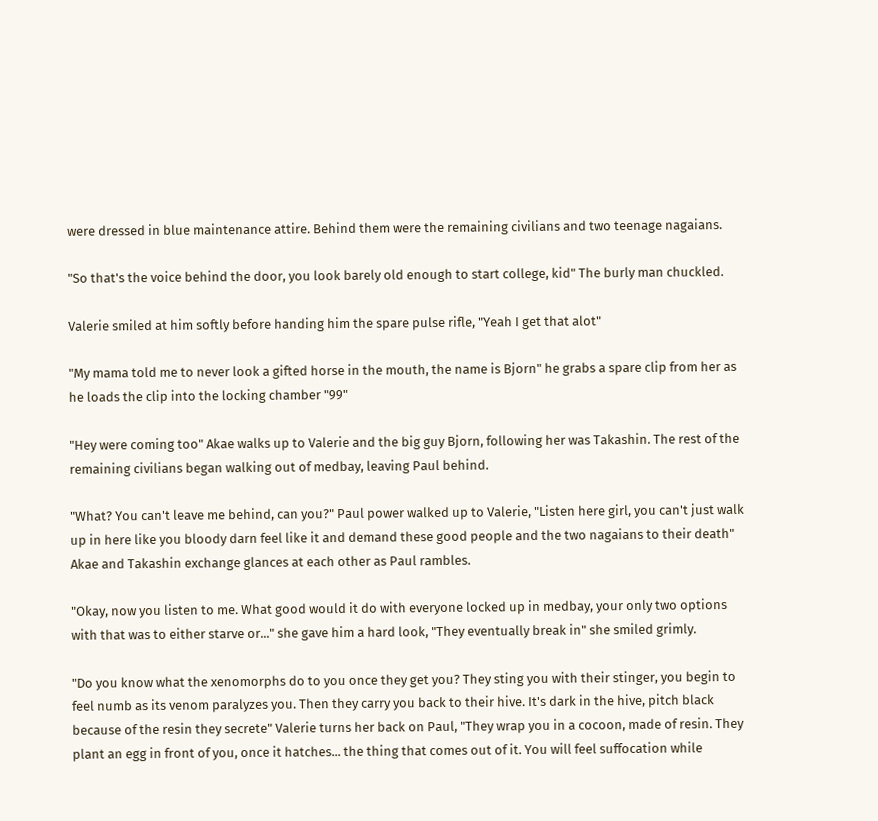were dressed in blue maintenance attire. Behind them were the remaining civilians and two teenage nagaians.

"So that's the voice behind the door, you look barely old enough to start college, kid" The burly man chuckled.

Valerie smiled at him softly before handing him the spare pulse rifle, "Yeah I get that alot"

"My mama told me to never look a gifted horse in the mouth, the name is Bjorn" he grabs a spare clip from her as he loads the clip into the locking chamber "99"

"Hey were coming too" Akae walks up to Valerie and the big guy Bjorn, following her was Takashin. The rest of the remaining civilians began walking out of medbay, leaving Paul behind.

"What? You can't leave me behind, can you?" Paul power walked up to Valerie, "Listen here girl, you can't just walk up in here like you bloody darn feel like it and demand these good people and the two nagaians to their death" Akae and Takashin exchange glances at each other as Paul rambles.

"Okay, now you listen to me. What good would it do with everyone locked up in medbay, your only two options with that was to either starve or..." she gave him a hard look, "They eventually break in" she smiled grimly.

"Do you know what the xenomorphs do to you once they get you? They sting you with their stinger, you begin to feel numb as its venom paralyzes you. Then they carry you back to their hive. It's dark in the hive, pitch black because of the resin they secrete" Valerie turns her back on Paul, "They wrap you in a cocoon, made of resin. They plant an egg in front of you, once it hatches... the thing that comes out of it. You will feel suffocation while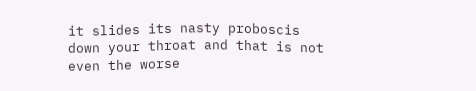it slides its nasty proboscis down your throat and that is not even the worse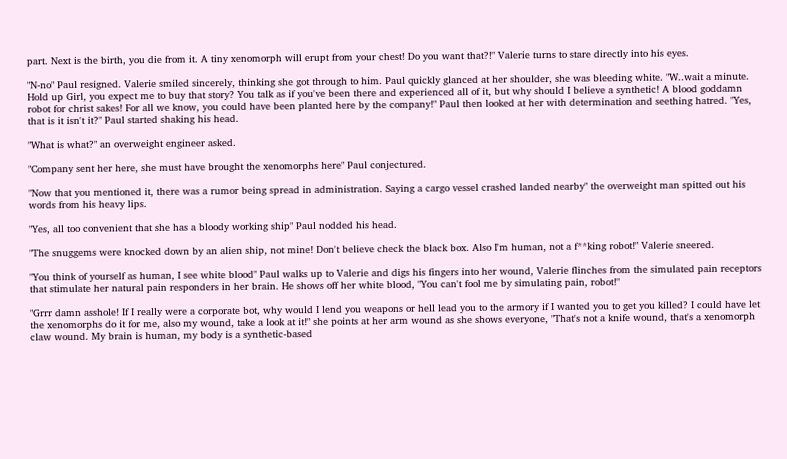part. Next is the birth, you die from it. A tiny xenomorph will erupt from your chest! Do you want that?!" Valerie turns to stare directly into his eyes.

"N-no" Paul resigned. Valerie smiled sincerely, thinking she got through to him. Paul quickly glanced at her shoulder, she was bleeding white. "W..wait a minute. Hold up Girl, you expect me to buy that story? You talk as if you've been there and experienced all of it, but why should I believe a synthetic! A blood goddamn robot for christ sakes! For all we know, you could have been planted here by the company!" Paul then looked at her with determination and seething hatred. "Yes, that is it isn't it?" Paul started shaking his head.

"What is what?" an overweight engineer asked.

"Company sent her here, she must have brought the xenomorphs here" Paul conjectured.

"Now that you mentioned it, there was a rumor being spread in administration. Saying a cargo vessel crashed landed nearby" the overweight man spitted out his words from his heavy lips.

"Yes, all too convenient that she has a bloody working ship" Paul nodded his head.

"The snuggems were knocked down by an alien ship, not mine! Don't believe check the black box. Also I'm human, not a f**king robot!" Valerie sneered.

"You think of yourself as human, I see white blood" Paul walks up to Valerie and digs his fingers into her wound, Valerie flinches from the simulated pain receptors that stimulate her natural pain responders in her brain. He shows off her white blood, "You can't fool me by simulating pain, robot!"

"Grrr damn asshole! If I really were a corporate bot, why would I lend you weapons or hell lead you to the armory if I wanted you to get you killed? I could have let the xenomorphs do it for me, also my wound, take a look at it!" she points at her arm wound as she shows everyone, "That's not a knife wound, that's a xenomorph claw wound. My brain is human, my body is a synthetic-based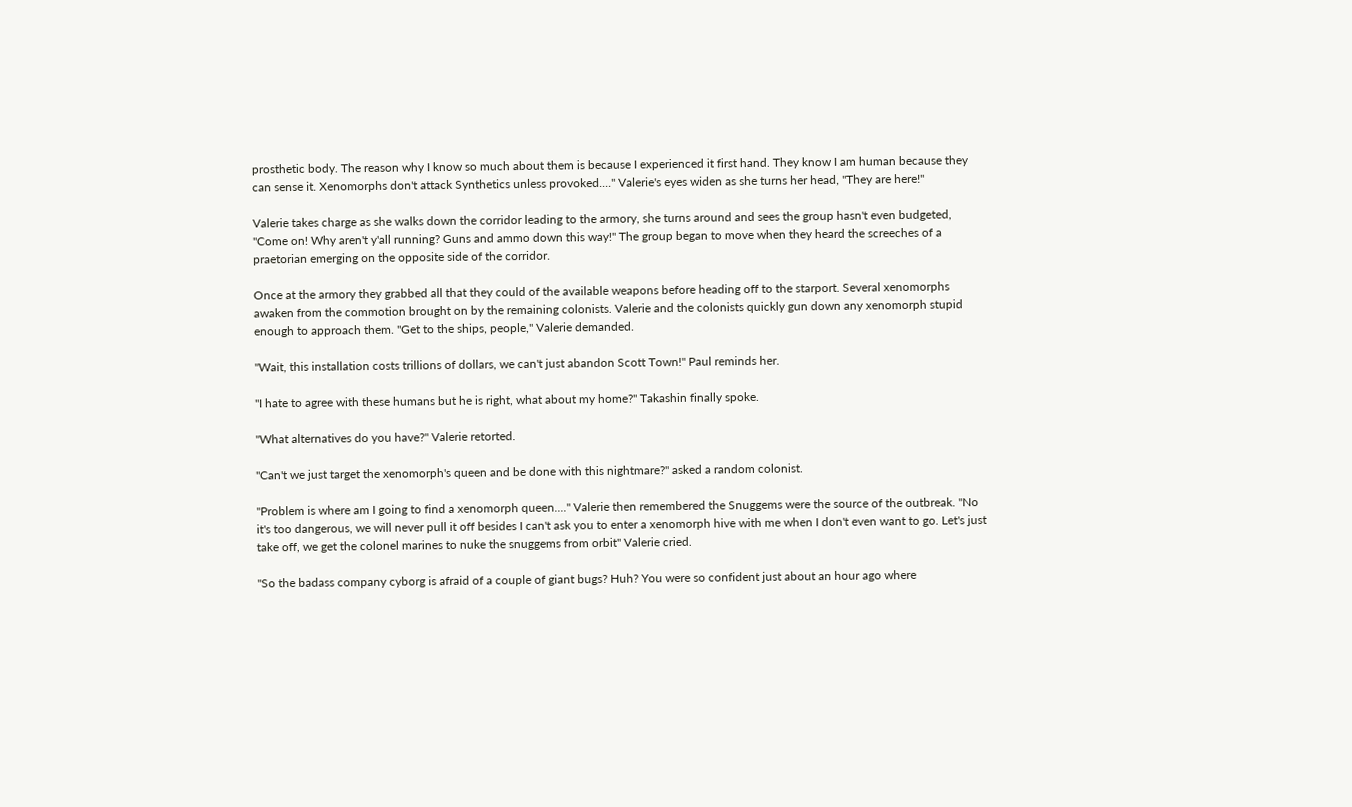prosthetic body. The reason why I know so much about them is because I experienced it first hand. They know I am human because they can sense it. Xenomorphs don't attack Synthetics unless provoked...." Valerie's eyes widen as she turns her head, "They are here!"

Valerie takes charge as she walks down the corridor leading to the armory, she turns around and sees the group hasn't even budgeted, "Come on! Why aren't y'all running? Guns and ammo down this way!" The group began to move when they heard the screeches of a praetorian emerging on the opposite side of the corridor.

Once at the armory they grabbed all that they could of the available weapons before heading off to the starport. Several xenomorphs awaken from the commotion brought on by the remaining colonists. Valerie and the colonists quickly gun down any xenomorph stupid enough to approach them. "Get to the ships, people," Valerie demanded.

"Wait, this installation costs trillions of dollars, we can't just abandon Scott Town!" Paul reminds her.

"I hate to agree with these humans but he is right, what about my home?" Takashin finally spoke.

"What alternatives do you have?" Valerie retorted.

"Can't we just target the xenomorph's queen and be done with this nightmare?" asked a random colonist.

"Problem is where am I going to find a xenomorph queen...." Valerie then remembered the Snuggems were the source of the outbreak. "No it's too dangerous, we will never pull it off besides I can't ask you to enter a xenomorph hive with me when I don't even want to go. Let's just take off, we get the colonel marines to nuke the snuggems from orbit" Valerie cried.

"So the badass company cyborg is afraid of a couple of giant bugs? Huh? You were so confident just about an hour ago where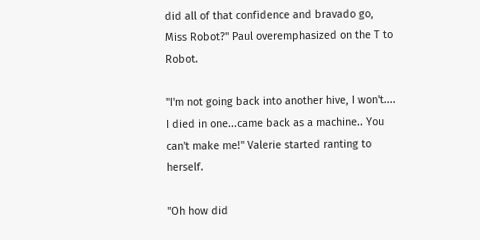did all of that confidence and bravado go, Miss Robot?" Paul overemphasized on the T to Robot.

"I'm not going back into another hive, I won't.... I died in one...came back as a machine.. You can't make me!" Valerie started ranting to herself.

"Oh how did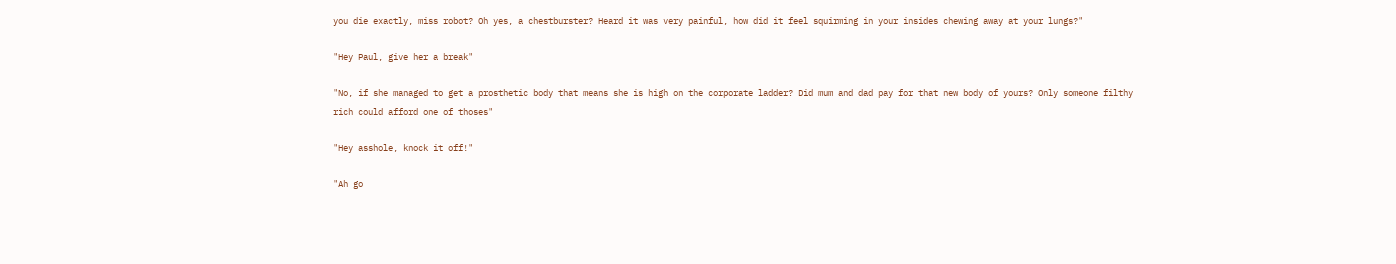you die exactly, miss robot? Oh yes, a chestburster? Heard it was very painful, how did it feel squirming in your insides chewing away at your lungs?"

"Hey Paul, give her a break"

"No, if she managed to get a prosthetic body that means she is high on the corporate ladder? Did mum and dad pay for that new body of yours? Only someone filthy rich could afford one of thoses"

"Hey asshole, knock it off!"

"Ah go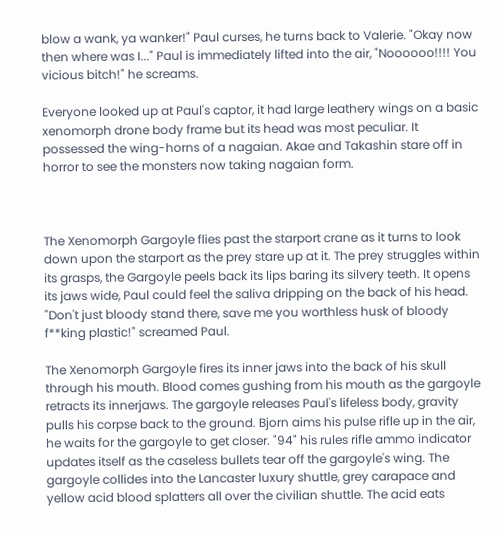blow a wank, ya wanker!" Paul curses, he turns back to Valerie. "Okay now then where was I..." Paul is immediately lifted into the air, "Noooooo!!!! You vicious bitch!" he screams.

Everyone looked up at Paul's captor, it had large leathery wings on a basic xenomorph drone body frame but its head was most peculiar. It possessed the wing-horns of a nagaian. Akae and Takashin stare off in horror to see the monsters now taking nagaian form.



The Xenomorph Gargoyle flies past the starport crane as it turns to look down upon the starport as the prey stare up at it. The prey struggles within its grasps, the Gargoyle peels back its lips baring its silvery teeth. It opens its jaws wide, Paul could feel the saliva dripping on the back of his head.
"Don't just bloody stand there, save me you worthless husk of bloody f**king plastic!" screamed Paul.

The Xenomorph Gargoyle fires its inner jaws into the back of his skull through his mouth. Blood comes gushing from his mouth as the gargoyle retracts its innerjaws. The gargoyle releases Paul's lifeless body, gravity pulls his corpse back to the ground. Bjorn aims his pulse rifle up in the air, he waits for the gargoyle to get closer. "94" his rules rifle ammo indicator updates itself as the caseless bullets tear off the gargoyle's wing. The gargoyle collides into the Lancaster luxury shuttle, grey carapace and yellow acid blood splatters all over the civilian shuttle. The acid eats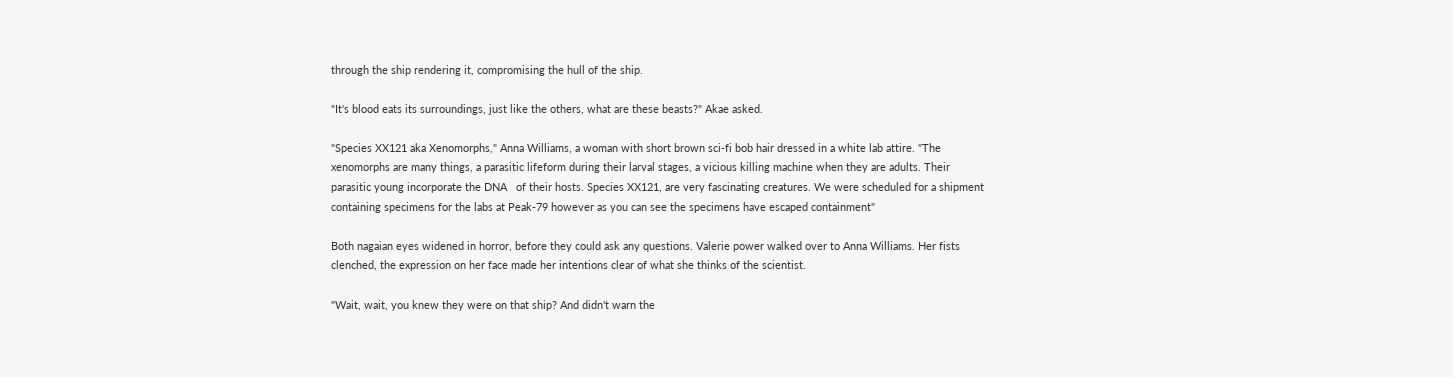through the ship rendering it, compromising the hull of the ship.

"It's blood eats its surroundings, just like the others, what are these beasts?" Akae asked.

"Species XX121 aka Xenomorphs," Anna Williams, a woman with short brown sci-fi bob hair dressed in a white lab attire. "The xenomorphs are many things, a parasitic lifeform during their larval stages, a vicious killing machine when they are adults. Their parasitic young incorporate the DNA   of their hosts. Species XX121, are very fascinating creatures. We were scheduled for a shipment containing specimens for the labs at Peak-79 however as you can see the specimens have escaped containment"

Both nagaian eyes widened in horror, before they could ask any questions. Valerie power walked over to Anna Williams. Her fists clenched, the expression on her face made her intentions clear of what she thinks of the scientist.

"Wait, wait, you knew they were on that ship? And didn't warn the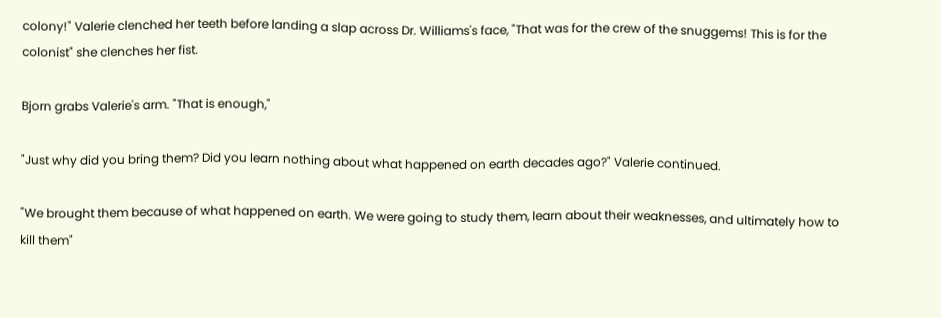colony!" Valerie clenched her teeth before landing a slap across Dr. Williams's face, "That was for the crew of the snuggems! This is for the colonist" she clenches her fist.

Bjorn grabs Valerie's arm. "That is enough,"

"Just why did you bring them? Did you learn nothing about what happened on earth decades ago?" Valerie continued.

"We brought them because of what happened on earth. We were going to study them, learn about their weaknesses, and ultimately how to kill them"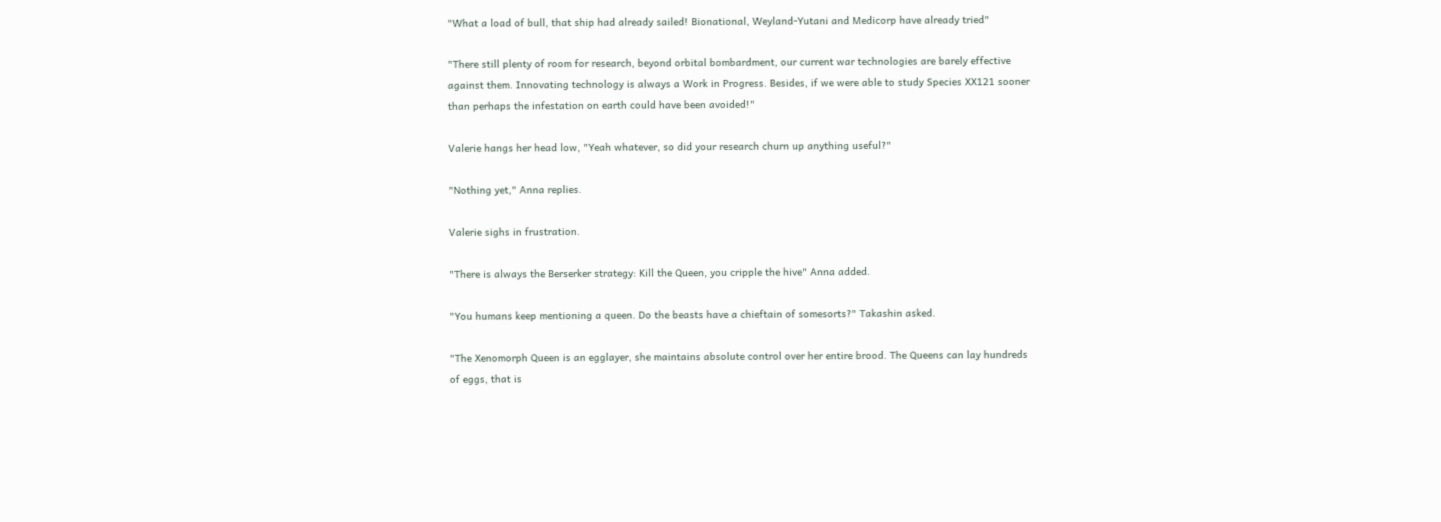"What a load of bull, that ship had already sailed! Bionational, Weyland-Yutani and Medicorp have already tried"

"There still plenty of room for research, beyond orbital bombardment, our current war technologies are barely effective against them. Innovating technology is always a Work in Progress. Besides, if we were able to study Species XX121 sooner than perhaps the infestation on earth could have been avoided!"

Valerie hangs her head low, "Yeah whatever, so did your research churn up anything useful?"

"Nothing yet," Anna replies.

Valerie sighs in frustration.

"There is always the Berserker strategy: Kill the Queen, you cripple the hive" Anna added.

"You humans keep mentioning a queen. Do the beasts have a chieftain of somesorts?" Takashin asked.

"The Xenomorph Queen is an egglayer, she maintains absolute control over her entire brood. The Queens can lay hundreds of eggs, that is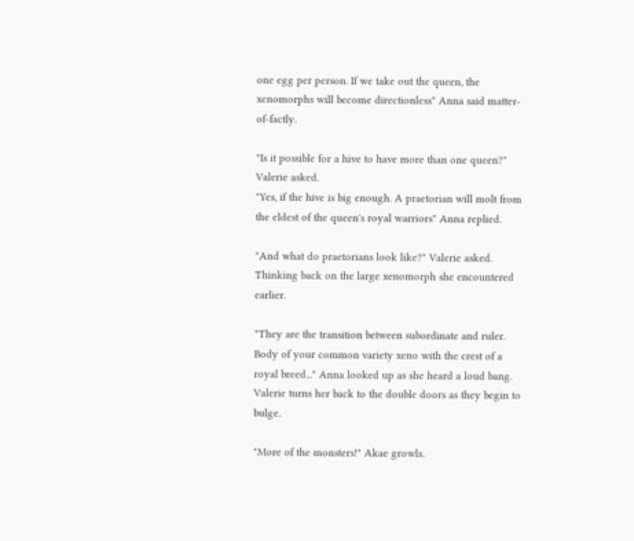one egg per person. If we take out the queen, the xenomorphs will become directionless" Anna said matter-of-factly.

"Is it possible for a hive to have more than one queen?" Valerie asked.
"Yes, if the hive is big enough. A praetorian will molt from the eldest of the queen's royal warriors" Anna replied.

"And what do praetorians look like?" Valerie asked. Thinking back on the large xenomorph she encountered earlier.

"They are the transition between subordinate and ruler. Body of your common variety xeno with the crest of a royal breed..." Anna looked up as she heard a loud bang. Valerie turns her back to the double doors as they begin to bulge.

"More of the monsters!" Akae growls.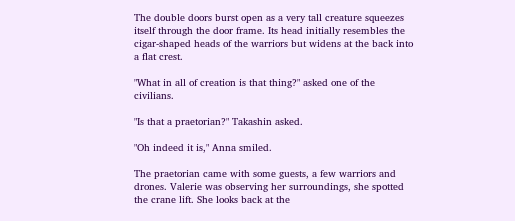The double doors burst open as a very tall creature squeezes itself through the door frame. Its head initially resembles the cigar-shaped heads of the warriors but widens at the back into a flat crest.

"What in all of creation is that thing?" asked one of the civilians.

"Is that a praetorian?" Takashin asked.

"Oh indeed it is," Anna smiled.

The praetorian came with some guests, a few warriors and drones. Valerie was observing her surroundings, she spotted the crane lift. She looks back at the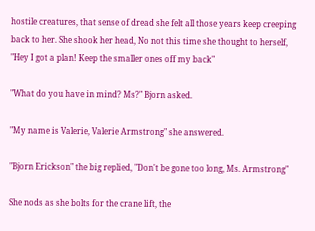hostile creatures, that sense of dread she felt all those years keep creeping back to her. She shook her head, No not this time she thought to herself, "Hey I got a plan! Keep the smaller ones off my back"

"What do you have in mind? Ms?" Bjorn asked.

"My name is Valerie, Valerie Armstrong" she answered.

"Bjorn Erickson" the big replied, "Don't be gone too long, Ms. Armstrong"

She nods as she bolts for the crane lift, the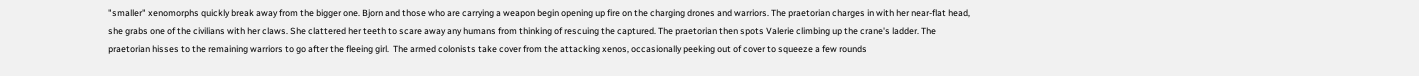"smaller" xenomorphs quickly break away from the bigger one. Bjorn and those who are carrying a weapon begin opening up fire on the charging drones and warriors. The praetorian charges in with her near-flat head, she grabs one of the civilians with her claws. She clattered her teeth to scare away any humans from thinking of rescuing the captured. The praetorian then spots Valerie climbing up the crane's ladder. The praetorian hisses to the remaining warriors to go after the fleeing girl.  The armed colonists take cover from the attacking xenos, occasionally peeking out of cover to squeeze a few rounds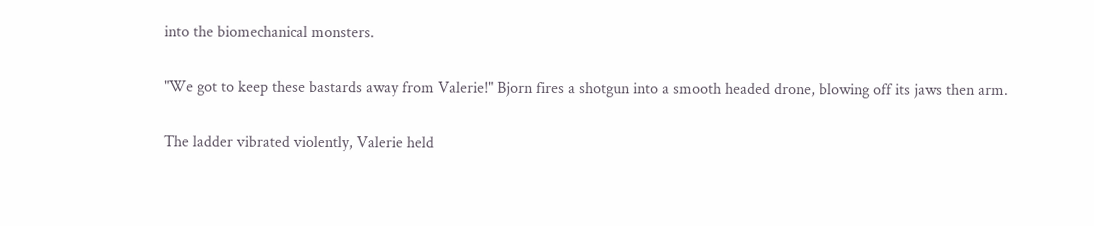into the biomechanical monsters.

"We got to keep these bastards away from Valerie!" Bjorn fires a shotgun into a smooth headed drone, blowing off its jaws then arm.

The ladder vibrated violently, Valerie held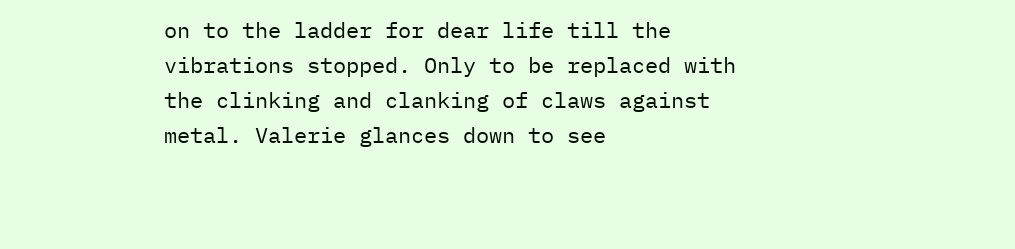on to the ladder for dear life till the vibrations stopped. Only to be replaced with the clinking and clanking of claws against metal. Valerie glances down to see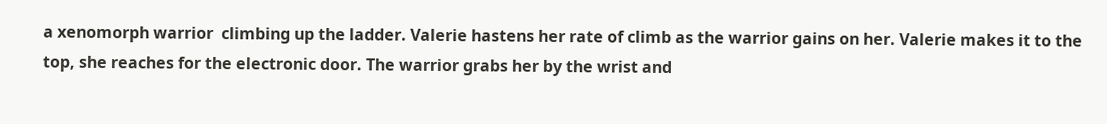a xenomorph warrior  climbing up the ladder. Valerie hastens her rate of climb as the warrior gains on her. Valerie makes it to the top, she reaches for the electronic door. The warrior grabs her by the wrist and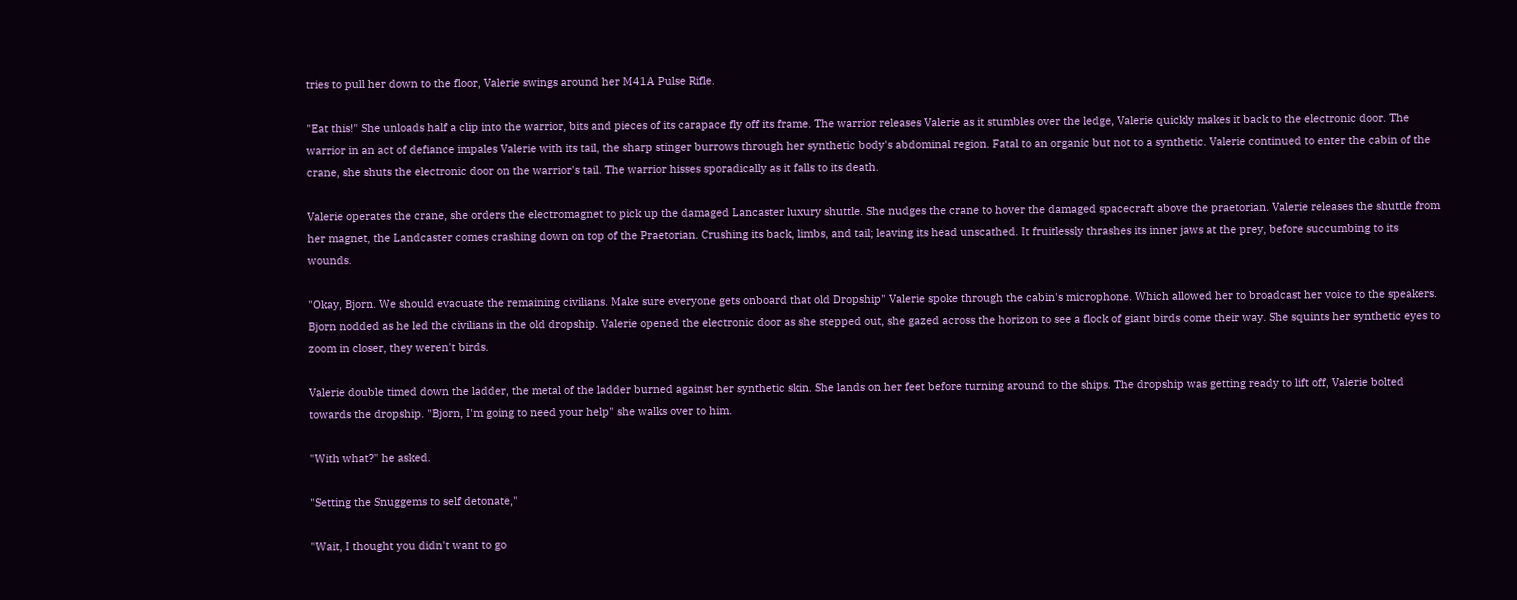tries to pull her down to the floor, Valerie swings around her M41A Pulse Rifle.

"Eat this!" She unloads half a clip into the warrior, bits and pieces of its carapace fly off its frame. The warrior releases Valerie as it stumbles over the ledge, Valerie quickly makes it back to the electronic door. The warrior in an act of defiance impales Valerie with its tail, the sharp stinger burrows through her synthetic body's abdominal region. Fatal to an organic but not to a synthetic. Valerie continued to enter the cabin of the crane, she shuts the electronic door on the warrior's tail. The warrior hisses sporadically as it falls to its death.

Valerie operates the crane, she orders the electromagnet to pick up the damaged Lancaster luxury shuttle. She nudges the crane to hover the damaged spacecraft above the praetorian. Valerie releases the shuttle from her magnet, the Landcaster comes crashing down on top of the Praetorian. Crushing its back, limbs, and tail; leaving its head unscathed. It fruitlessly thrashes its inner jaws at the prey, before succumbing to its wounds.

"Okay, Bjorn. We should evacuate the remaining civilians. Make sure everyone gets onboard that old Dropship" Valerie spoke through the cabin's microphone. Which allowed her to broadcast her voice to the speakers.
Bjorn nodded as he led the civilians in the old dropship. Valerie opened the electronic door as she stepped out, she gazed across the horizon to see a flock of giant birds come their way. She squints her synthetic eyes to zoom in closer, they weren't birds.

Valerie double timed down the ladder, the metal of the ladder burned against her synthetic skin. She lands on her feet before turning around to the ships. The dropship was getting ready to lift off, Valerie bolted towards the dropship. "Bjorn, I'm going to need your help" she walks over to him.

"With what?" he asked.

"Setting the Snuggems to self detonate,"

"Wait, I thought you didn't want to go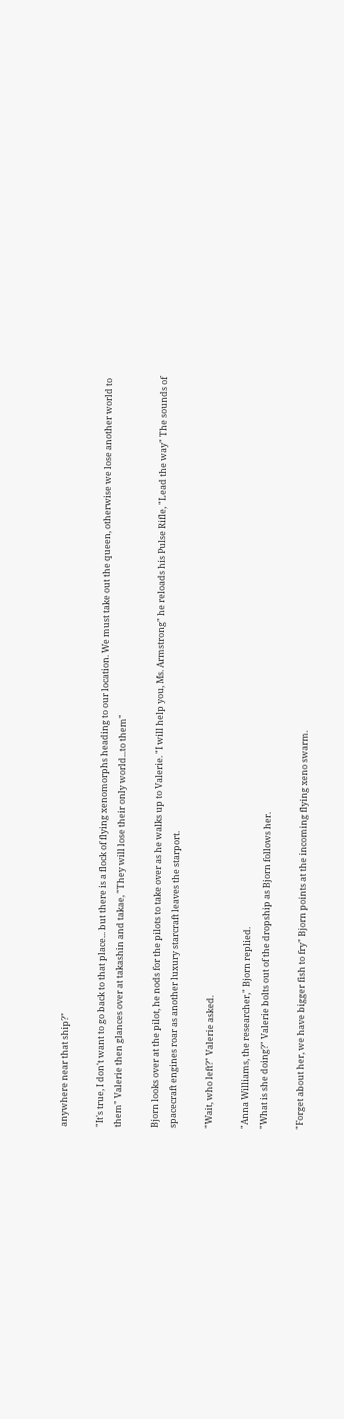anywhere near that ship?"

"It's true, I don't want to go back to that place... but there is a flock of flying xenomorphs heading to our location. We must take out the queen, otherwise we lose another world to them" Valerie then glances over at takashin and takae, "They will lose their only world...to them"

Bjorn looks over at the pilot, he nods for the pilots to take over as he walks up to Valerie. "I will help you, Ms. Armstrong" he reloads his Pulse Rifle, "Lead the way" The sounds of spacecraft engines roar as another luxury starcraft leaves the starport.

"Wait, who left?" Valerie asked.

"Anna Williams, the researcher," Bjorn replied.
"What is she doing?" Valerie bolts out of the dropship as Bjorn follows her.

"Forget about her, we have bigger fish to fry" Bjorn points at the incoming flying xeno swarm.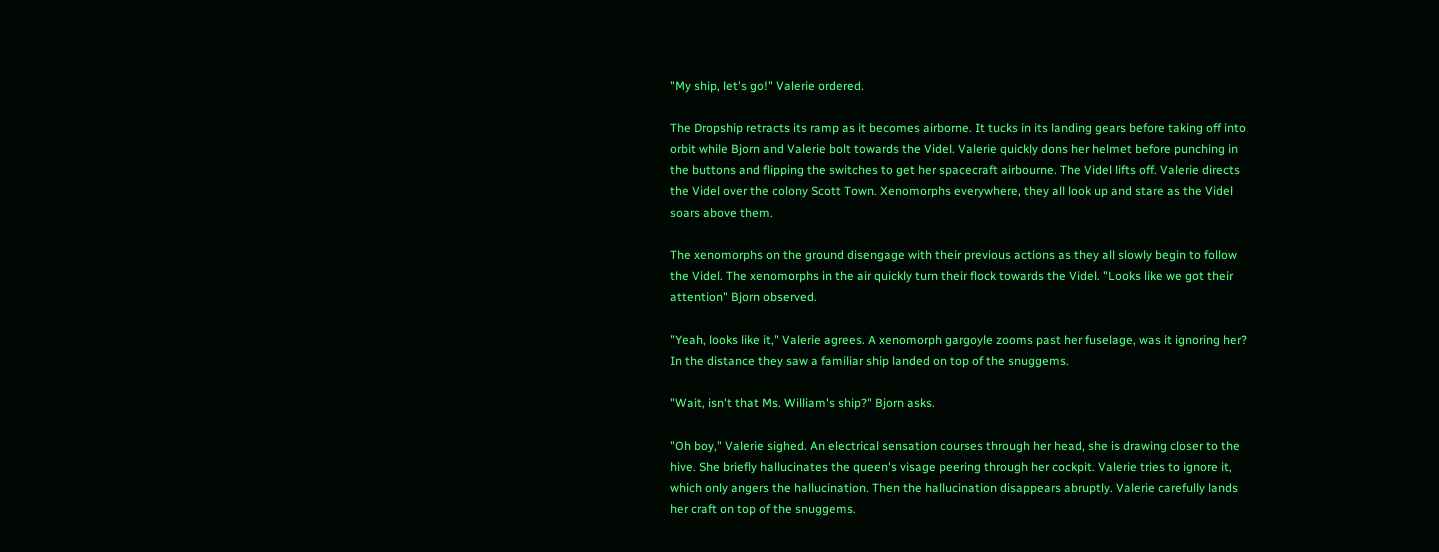"My ship, let's go!" Valerie ordered.

The Dropship retracts its ramp as it becomes airborne. It tucks in its landing gears before taking off into orbit while Bjorn and Valerie bolt towards the Videl. Valerie quickly dons her helmet before punching in the buttons and flipping the switches to get her spacecraft airbourne. The Videl lifts off. Valerie directs the Videl over the colony Scott Town. Xenomorphs everywhere, they all look up and stare as the Videl soars above them.

The xenomorphs on the ground disengage with their previous actions as they all slowly begin to follow the Videl. The xenomorphs in the air quickly turn their flock towards the Videl. "Looks like we got their attention" Bjorn observed.

"Yeah, looks like it," Valerie agrees. A xenomorph gargoyle zooms past her fuselage, was it ignoring her? In the distance they saw a familiar ship landed on top of the snuggems.

"Wait, isn't that Ms. William's ship?" Bjorn asks.

"Oh boy," Valerie sighed. An electrical sensation courses through her head, she is drawing closer to the hive. She briefly hallucinates the queen's visage peering through her cockpit. Valerie tries to ignore it, which only angers the hallucination. Then the hallucination disappears abruptly. Valerie carefully lands her craft on top of the snuggems.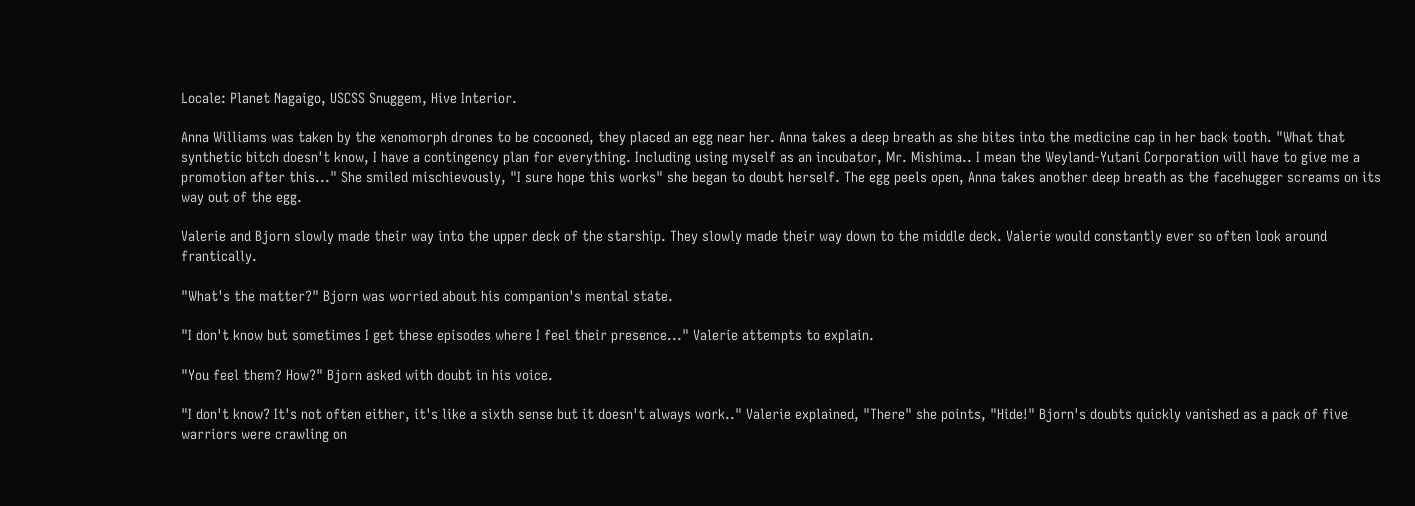Locale: Planet Nagaigo, USCSS Snuggem, Hive Interior.

Anna Williams was taken by the xenomorph drones to be cocooned, they placed an egg near her. Anna takes a deep breath as she bites into the medicine cap in her back tooth. "What that synthetic bitch doesn't know, I have a contingency plan for everything. Including using myself as an incubator, Mr. Mishima.. I mean the Weyland-Yutani Corporation will have to give me a promotion after this..." She smiled mischievously, "I sure hope this works" she began to doubt herself. The egg peels open, Anna takes another deep breath as the facehugger screams on its way out of the egg.

Valerie and Bjorn slowly made their way into the upper deck of the starship. They slowly made their way down to the middle deck. Valerie would constantly ever so often look around frantically.

"What's the matter?" Bjorn was worried about his companion's mental state.

"I don't know but sometimes I get these episodes where I feel their presence..." Valerie attempts to explain.

"You feel them? How?" Bjorn asked with doubt in his voice.

"I don't know? It's not often either, it's like a sixth sense but it doesn't always work.." Valerie explained, "There" she points, "Hide!" Bjorn's doubts quickly vanished as a pack of five warriors were crawling on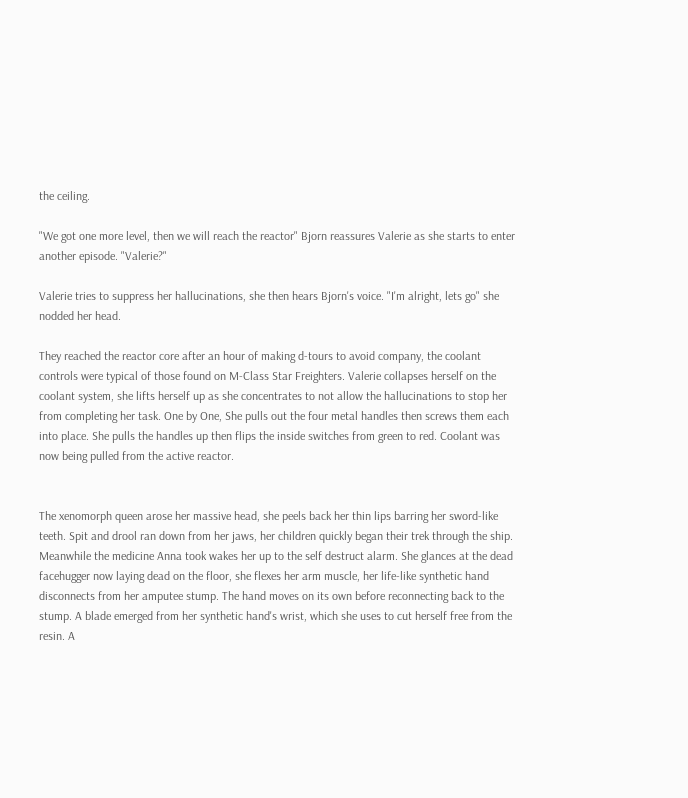the ceiling.

"We got one more level, then we will reach the reactor" Bjorn reassures Valerie as she starts to enter another episode. "Valerie?"

Valerie tries to suppress her hallucinations, she then hears Bjorn's voice. "I'm alright, lets go" she nodded her head.

They reached the reactor core after an hour of making d-tours to avoid company, the coolant controls were typical of those found on M-Class Star Freighters. Valerie collapses herself on the coolant system, she lifts herself up as she concentrates to not allow the hallucinations to stop her from completing her task. One by One, She pulls out the four metal handles then screws them each into place. She pulls the handles up then flips the inside switches from green to red. Coolant was now being pulled from the active reactor.


The xenomorph queen arose her massive head, she peels back her thin lips barring her sword-like teeth. Spit and drool ran down from her jaws, her children quickly began their trek through the ship. Meanwhile the medicine Anna took wakes her up to the self destruct alarm. She glances at the dead facehugger now laying dead on the floor, she flexes her arm muscle, her life-like synthetic hand disconnects from her amputee stump. The hand moves on its own before reconnecting back to the stump. A blade emerged from her synthetic hand's wrist, which she uses to cut herself free from the resin. A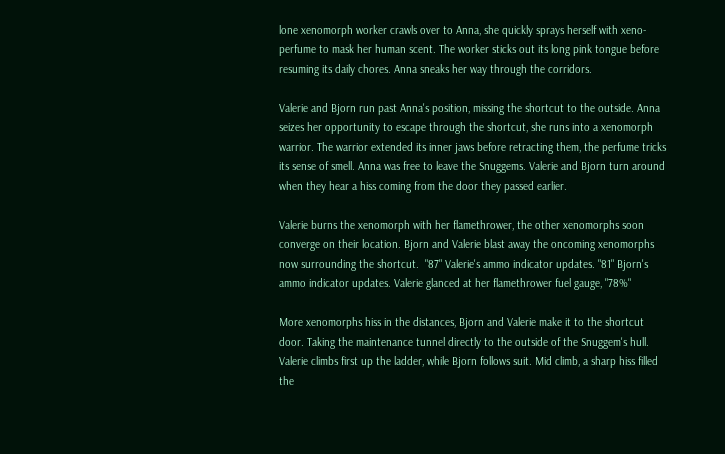lone xenomorph worker crawls over to Anna, she quickly sprays herself with xeno-perfume to mask her human scent. The worker sticks out its long pink tongue before resuming its daily chores. Anna sneaks her way through the corridors.

Valerie and Bjorn run past Anna's position, missing the shortcut to the outside. Anna seizes her opportunity to escape through the shortcut, she runs into a xenomorph warrior. The warrior extended its inner jaws before retracting them, the perfume tricks its sense of smell. Anna was free to leave the Snuggems. Valerie and Bjorn turn around when they hear a hiss coming from the door they passed earlier.

Valerie burns the xenomorph with her flamethrower, the other xenomorphs soon converge on their location. Bjorn and Valerie blast away the oncoming xenomorphs now surrounding the shortcut.  "87" Valerie's ammo indicator updates. "81" Bjorn's ammo indicator updates. Valerie glanced at her flamethrower fuel gauge, "78%"

More xenomorphs hiss in the distances, Bjorn and Valerie make it to the shortcut door. Taking the maintenance tunnel directly to the outside of the Snuggem's hull. Valerie climbs first up the ladder, while Bjorn follows suit. Mid climb, a sharp hiss filled the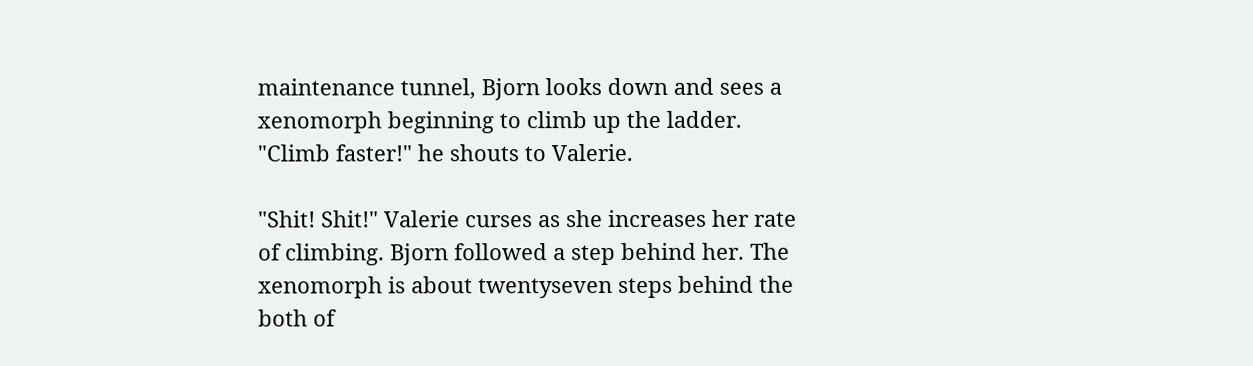maintenance tunnel, Bjorn looks down and sees a xenomorph beginning to climb up the ladder. "Climb faster!" he shouts to Valerie.

"Shit! Shit!" Valerie curses as she increases her rate of climbing. Bjorn followed a step behind her. The xenomorph is about twentyseven steps behind the both of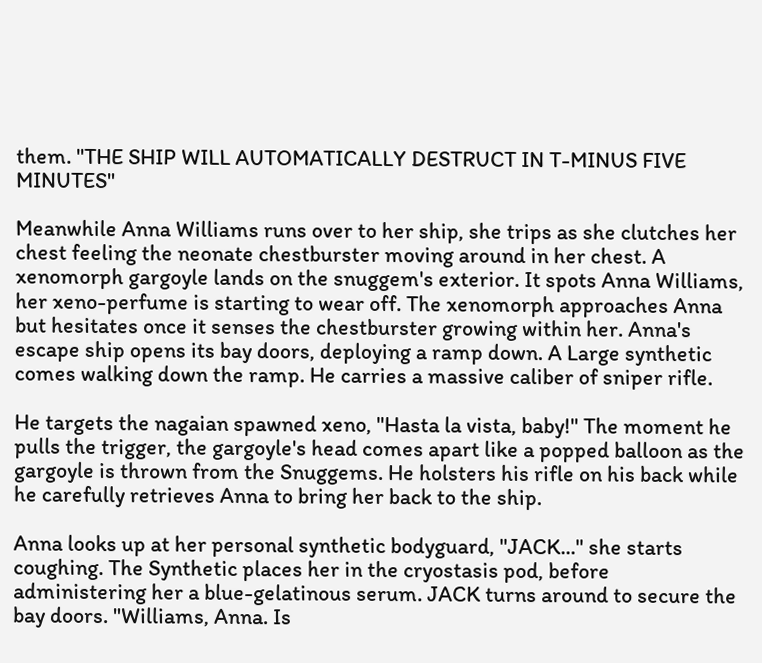them. "THE SHIP WILL AUTOMATICALLY DESTRUCT IN T-MINUS FIVE MINUTES"

Meanwhile Anna Williams runs over to her ship, she trips as she clutches her chest feeling the neonate chestburster moving around in her chest. A xenomorph gargoyle lands on the snuggem's exterior. It spots Anna Williams, her xeno-perfume is starting to wear off. The xenomorph approaches Anna but hesitates once it senses the chestburster growing within her. Anna's escape ship opens its bay doors, deploying a ramp down. A Large synthetic comes walking down the ramp. He carries a massive caliber of sniper rifle.

He targets the nagaian spawned xeno, "Hasta la vista, baby!" The moment he pulls the trigger, the gargoyle's head comes apart like a popped balloon as the gargoyle is thrown from the Snuggems. He holsters his rifle on his back while he carefully retrieves Anna to bring her back to the ship.

Anna looks up at her personal synthetic bodyguard, "JACK..." she starts coughing. The Synthetic places her in the cryostasis pod, before administering her a blue-gelatinous serum. JACK turns around to secure the bay doors. "Williams, Anna. Is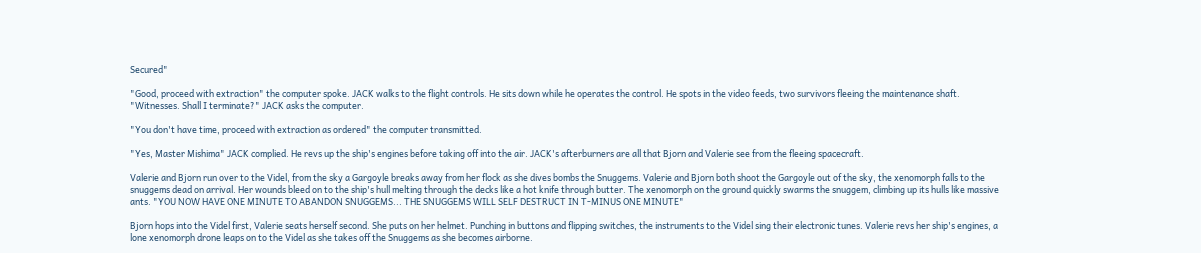Secured"

"Good, proceed with extraction" the computer spoke. JACK walks to the flight controls. He sits down while he operates the control. He spots in the video feeds, two survivors fleeing the maintenance shaft. "Witnesses. Shall I terminate?" JACK asks the computer.

"You don't have time, proceed with extraction as ordered" the computer transmitted.

"Yes, Master Mishima" JACK complied. He revs up the ship's engines before taking off into the air. JACK's afterburners are all that Bjorn and Valerie see from the fleeing spacecraft.

Valerie and Bjorn run over to the Videl, from the sky a Gargoyle breaks away from her flock as she dives bombs the Snuggems. Valerie and Bjorn both shoot the Gargoyle out of the sky, the xenomorph falls to the snuggems dead on arrival. Her wounds bleed on to the ship's hull melting through the decks like a hot knife through butter. The xenomorph on the ground quickly swarms the snuggem, climbing up its hulls like massive ants. "YOU NOW HAVE ONE MINUTE TO ABANDON SNUGGEMS... THE SNUGGEMS WILL SELF DESTRUCT IN T-MINUS ONE MINUTE"

Bjorn hops into the Videl first, Valerie seats herself second. She puts on her helmet. Punching in buttons and flipping switches, the instruments to the Videl sing their electronic tunes. Valerie revs her ship's engines, a lone xenomorph drone leaps on to the Videl as she takes off the Snuggems as she becomes airborne.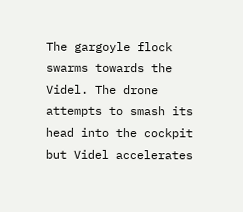The gargoyle flock swarms towards the Videl. The drone attempts to smash its head into the cockpit but Videl accelerates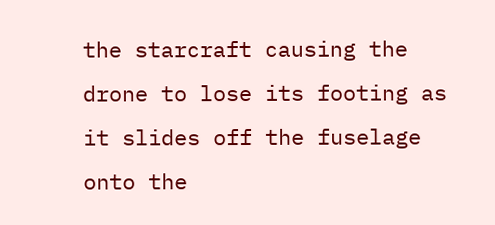the starcraft causing the drone to lose its footing as it slides off the fuselage onto the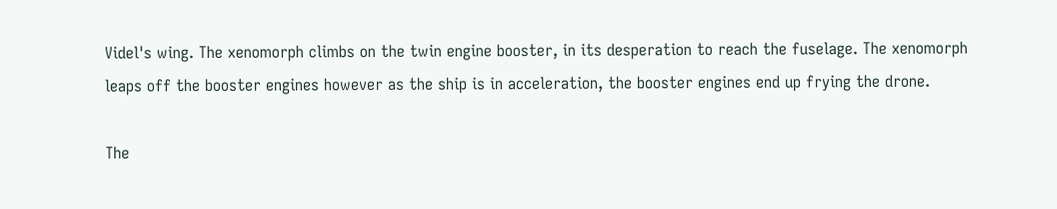Videl's wing. The xenomorph climbs on the twin engine booster, in its desperation to reach the fuselage. The xenomorph leaps off the booster engines however as the ship is in acceleration, the booster engines end up frying the drone.

The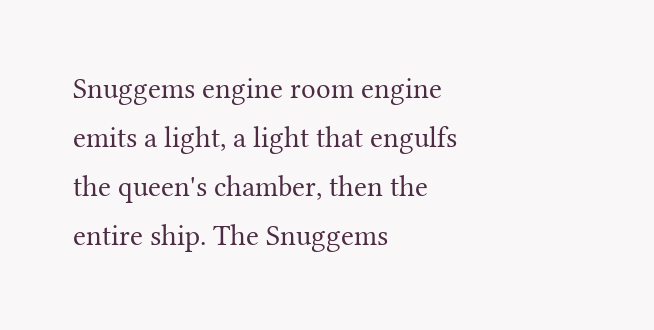Snuggems engine room engine emits a light, a light that engulfs the queen's chamber, then the entire ship. The Snuggems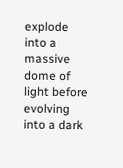explode into a massive dome of light before evolving into a dark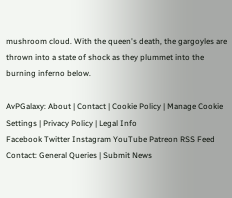mushroom cloud. With the queen's death, the gargoyles are thrown into a state of shock as they plummet into the burning inferno below.

AvPGalaxy: About | Contact | Cookie Policy | Manage Cookie Settings | Privacy Policy | Legal Info
Facebook Twitter Instagram YouTube Patreon RSS Feed
Contact: General Queries | Submit News